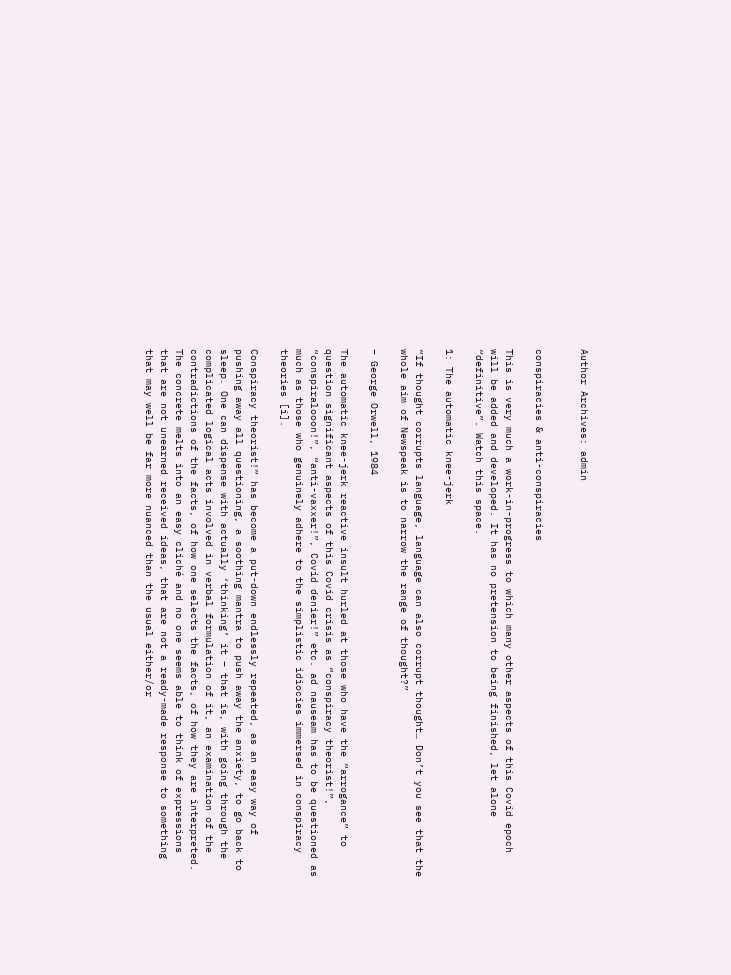Author Archives: admin


conspiracies & anti-conspiracies

This is very much a work-in-progress to which many other aspects of this Covid epoch will be added and developed. It has no pretension to being finished, let alone “definitive”. Watch this space.

1: The automatic knee-jerk

“If thought corrupts language, language can also corrupt thought… Don’t you see that the whole aim of Newspeak is to narrow the range of thought?”

– George Orwell, 1984

The automatic knee-jerk reactive insult hurled at those who have the “arrogance” to question significant aspects of this Covid crisis as “conspiracy theorist!”, “conspiralooon!”, “anti-vaxxer!”, Covid denier!” etc. ad nauseam has to be questioned as much as those who genuinely adhere to the simplistic idiocies immersed in conspiracy theories [i].

Conspiracy theorist!” has become a put-down endlessly repeated, as an easy way of pushing away all questioning, a soothing mantra to push away the anxiety, to go back to sleep. One can dispense with actually ‘thinking’ it – that is, with going through the complicated logical acts involved in verbal formulation of it, an examination of the contradictions of the facts, of how one selects the facts, of how they are interpreted. The concrete melts into an easy cliché and no one seems able to think of expressions that are not unearned received ideas, that are not a ready-made response to something that may well be far more nuanced than the usual either/or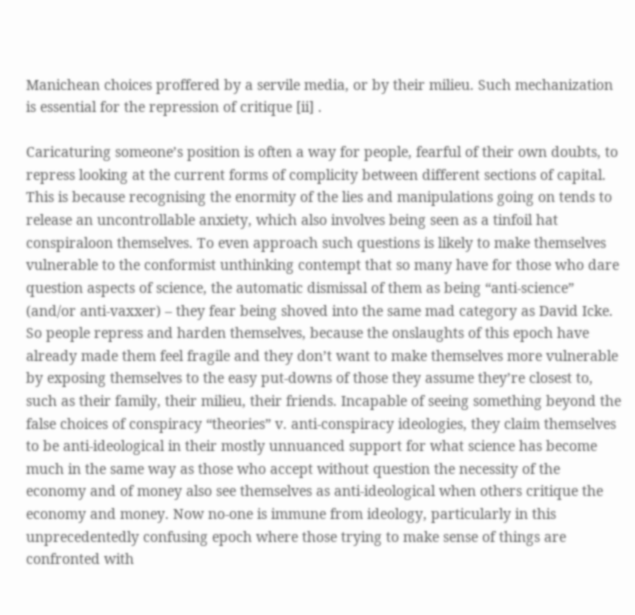Manichean choices proffered by a servile media, or by their milieu. Such mechanization is essential for the repression of critique [ii] .

Caricaturing someone’s position is often a way for people, fearful of their own doubts, to repress looking at the current forms of complicity between different sections of capital. This is because recognising the enormity of the lies and manipulations going on tends to release an uncontrollable anxiety, which also involves being seen as a tinfoil hat conspiraloon themselves. To even approach such questions is likely to make themselves vulnerable to the conformist unthinking contempt that so many have for those who dare question aspects of science, the automatic dismissal of them as being “anti-science” (and/or anti-vaxxer) – they fear being shoved into the same mad category as David Icke. So people repress and harden themselves, because the onslaughts of this epoch have already made them feel fragile and they don’t want to make themselves more vulnerable by exposing themselves to the easy put-downs of those they assume they’re closest to, such as their family, their milieu, their friends. Incapable of seeing something beyond the false choices of conspiracy “theories” v. anti-conspiracy ideologies, they claim themselves to be anti-ideological in their mostly unnuanced support for what science has become much in the same way as those who accept without question the necessity of the economy and of money also see themselves as anti-ideological when others critique the economy and money. Now no-one is immune from ideology, particularly in this unprecedentedly confusing epoch where those trying to make sense of things are confronted with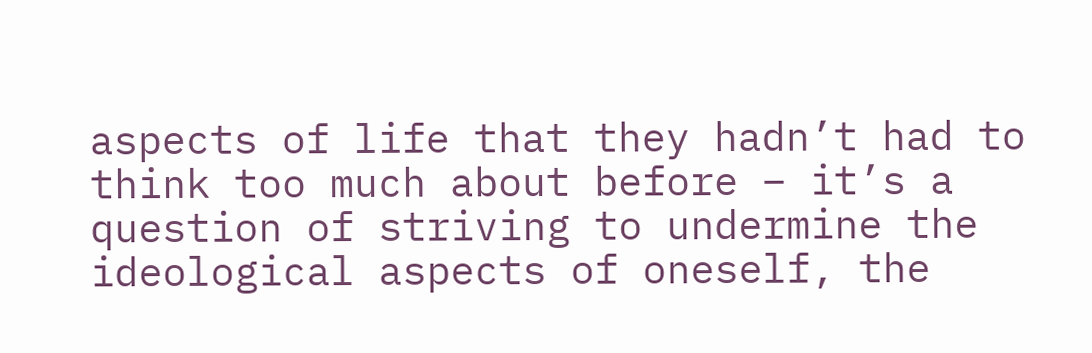aspects of life that they hadn’t had to think too much about before – it’s a question of striving to undermine the ideological aspects of oneself, the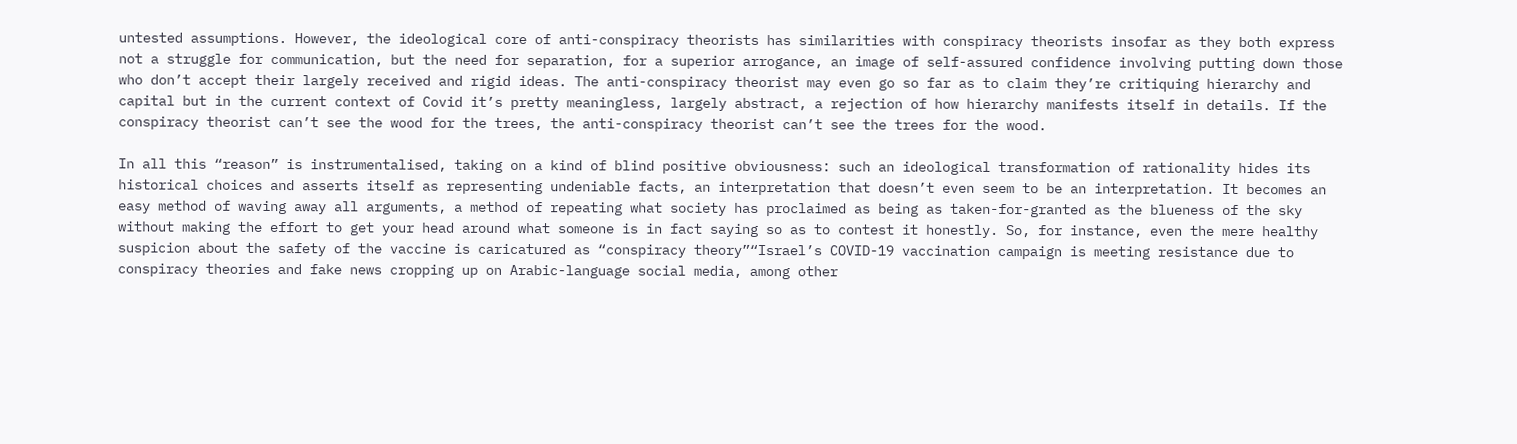untested assumptions. However, the ideological core of anti-conspiracy theorists has similarities with conspiracy theorists insofar as they both express not a struggle for communication, but the need for separation, for a superior arrogance, an image of self-assured confidence involving putting down those who don’t accept their largely received and rigid ideas. The anti-conspiracy theorist may even go so far as to claim they’re critiquing hierarchy and capital but in the current context of Covid it’s pretty meaningless, largely abstract, a rejection of how hierarchy manifests itself in details. If the conspiracy theorist can’t see the wood for the trees, the anti-conspiracy theorist can’t see the trees for the wood.

In all this “reason” is instrumentalised, taking on a kind of blind positive obviousness: such an ideological transformation of rationality hides its historical choices and asserts itself as representing undeniable facts, an interpretation that doesn’t even seem to be an interpretation. It becomes an easy method of waving away all arguments, a method of repeating what society has proclaimed as being as taken-for-granted as the blueness of the sky without making the effort to get your head around what someone is in fact saying so as to contest it honestly. So, for instance, even the mere healthy suspicion about the safety of the vaccine is caricatured as “conspiracy theory”“Israel’s COVID-19 vaccination campaign is meeting resistance due to conspiracy theories and fake news cropping up on Arabic-language social media, among other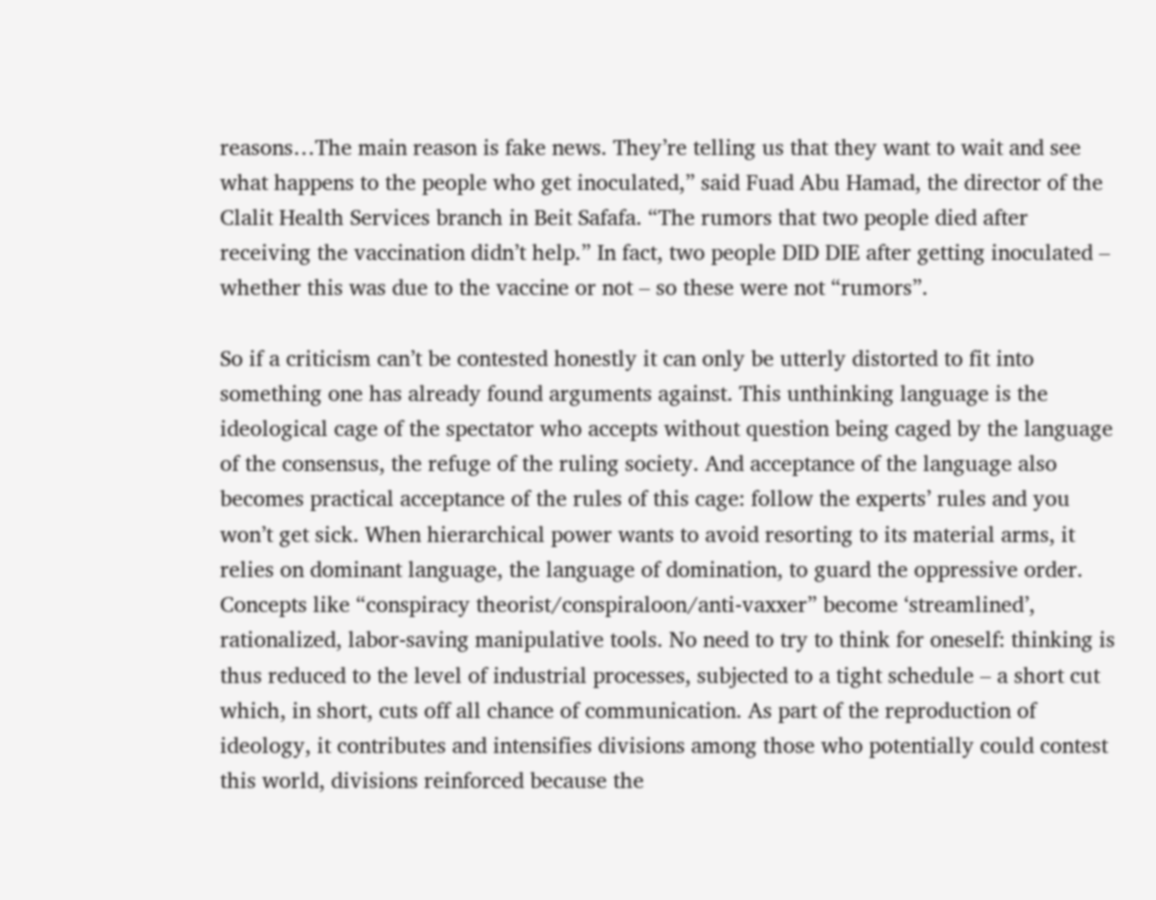reasons…The main reason is fake news. They’re telling us that they want to wait and see what happens to the people who get inoculated,” said Fuad Abu Hamad, the director of the Clalit Health Services branch in Beit Safafa. “The rumors that two people died after receiving the vaccination didn’t help.” In fact, two people DID DIE after getting inoculated – whether this was due to the vaccine or not – so these were not “rumors”.

So if a criticism can’t be contested honestly it can only be utterly distorted to fit into something one has already found arguments against. This unthinking language is the ideological cage of the spectator who accepts without question being caged by the language of the consensus, the refuge of the ruling society. And acceptance of the language also becomes practical acceptance of the rules of this cage: follow the experts’ rules and you won’t get sick. When hierarchical power wants to avoid resorting to its material arms, it relies on dominant language, the language of domination, to guard the oppressive order. Concepts like “conspiracy theorist/conspiraloon/anti-vaxxer” become ‘streamlined’, rationalized, labor-saving manipulative tools. No need to try to think for oneself: thinking is thus reduced to the level of industrial processes, subjected to a tight schedule – a short cut which, in short, cuts off all chance of communication. As part of the reproduction of ideology, it contributes and intensifies divisions among those who potentially could contest this world, divisions reinforced because the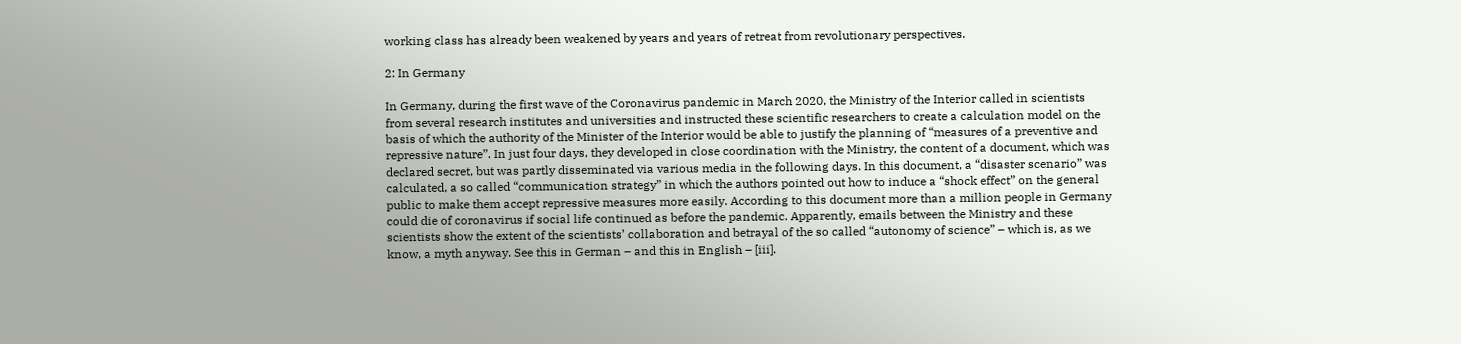working class has already been weakened by years and years of retreat from revolutionary perspectives.

2: In Germany

In Germany, during the first wave of the Coronavirus pandemic in March 2020, the Ministry of the Interior called in scientists from several research institutes and universities and instructed these scientific researchers to create a calculation model on the basis of which the authority of the Minister of the Interior would be able to justify the planning of “measures of a preventive and repressive nature”. In just four days, they developed in close coordination with the Ministry, the content of a document, which was declared secret, but was partly disseminated via various media in the following days. In this document, a “disaster scenario” was calculated, a so called “communication strategy” in which the authors pointed out how to induce a “shock effect” on the general public to make them accept repressive measures more easily. According to this document more than a million people in Germany could die of coronavirus if social life continued as before the pandemic. Apparently, emails between the Ministry and these scientists show the extent of the scientists’ collaboration and betrayal of the so called “autonomy of science” – which is, as we know, a myth anyway. See this in German – and this in English – [iii].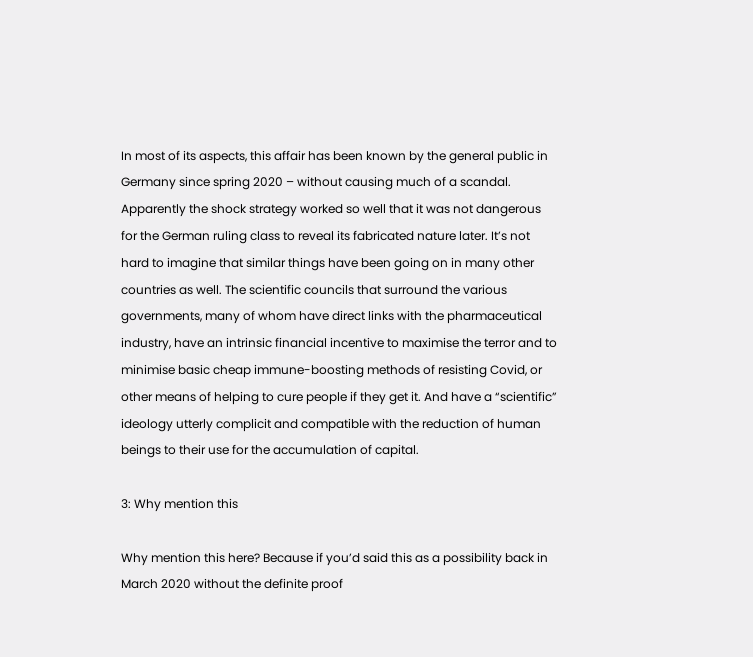In most of its aspects, this affair has been known by the general public in Germany since spring 2020 – without causing much of a scandal. Apparently the shock strategy worked so well that it was not dangerous for the German ruling class to reveal its fabricated nature later. It’s not hard to imagine that similar things have been going on in many other countries as well. The scientific councils that surround the various governments, many of whom have direct links with the pharmaceutical industry, have an intrinsic financial incentive to maximise the terror and to minimise basic cheap immune-boosting methods of resisting Covid, or other means of helping to cure people if they get it. And have a “scientific” ideology utterly complicit and compatible with the reduction of human beings to their use for the accumulation of capital.

3: Why mention this

Why mention this here? Because if you’d said this as a possibility back in March 2020 without the definite proof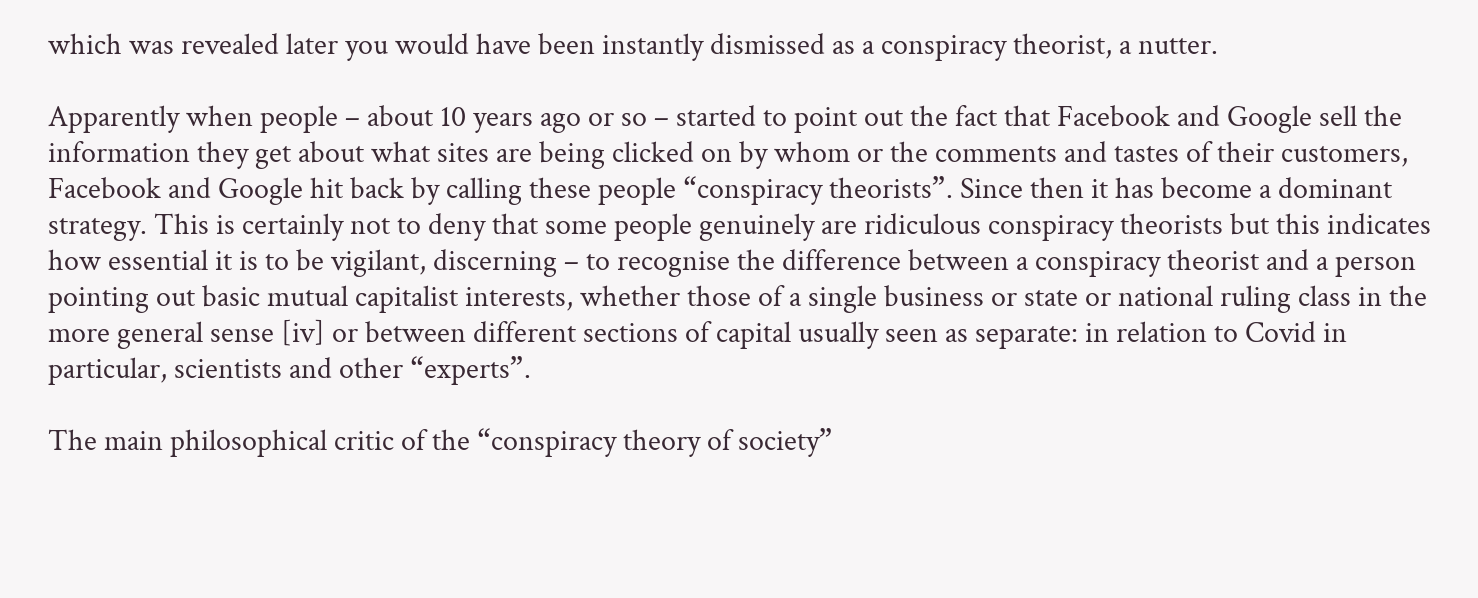which was revealed later you would have been instantly dismissed as a conspiracy theorist, a nutter.

Apparently when people – about 10 years ago or so – started to point out the fact that Facebook and Google sell the information they get about what sites are being clicked on by whom or the comments and tastes of their customers, Facebook and Google hit back by calling these people “conspiracy theorists”. Since then it has become a dominant strategy. This is certainly not to deny that some people genuinely are ridiculous conspiracy theorists but this indicates how essential it is to be vigilant, discerning – to recognise the difference between a conspiracy theorist and a person pointing out basic mutual capitalist interests, whether those of a single business or state or national ruling class in the more general sense [iv] or between different sections of capital usually seen as separate: in relation to Covid in particular, scientists and other “experts”.

The main philosophical critic of the “conspiracy theory of society”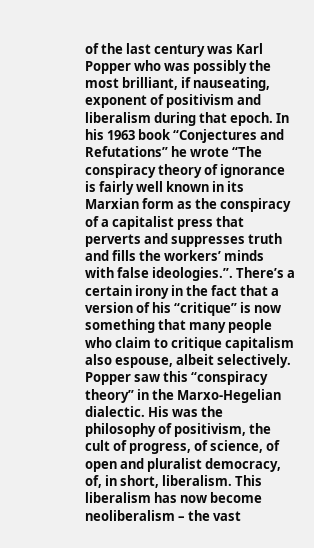of the last century was Karl Popper who was possibly the most brilliant, if nauseating, exponent of positivism and liberalism during that epoch. In his 1963 book “Conjectures and Refutations” he wrote “The conspiracy theory of ignorance is fairly well known in its Marxian form as the conspiracy of a capitalist press that perverts and suppresses truth and fills the workers’ minds with false ideologies.”. There’s a certain irony in the fact that a version of his “critique” is now something that many people who claim to critique capitalism also espouse, albeit selectively. Popper saw this “conspiracy theory” in the Marxo-Hegelian dialectic. His was the philosophy of positivism, the cult of progress, of science, of open and pluralist democracy, of, in short, liberalism. This liberalism has now become neoliberalism – the vast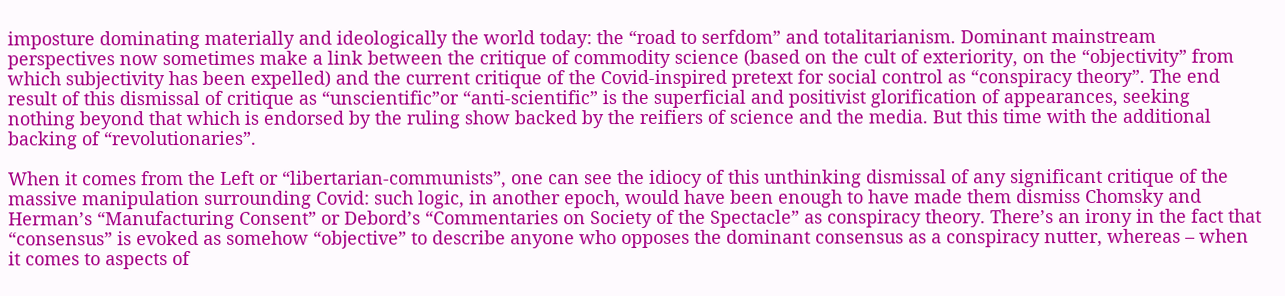imposture dominating materially and ideologically the world today: the “road to serfdom” and totalitarianism. Dominant mainstream perspectives now sometimes make a link between the critique of commodity science (based on the cult of exteriority, on the “objectivity” from which subjectivity has been expelled) and the current critique of the Covid-inspired pretext for social control as “conspiracy theory”. The end result of this dismissal of critique as “unscientific”or “anti-scientific” is the superficial and positivist glorification of appearances, seeking nothing beyond that which is endorsed by the ruling show backed by the reifiers of science and the media. But this time with the additional backing of “revolutionaries”.

When it comes from the Left or “libertarian-communists”, one can see the idiocy of this unthinking dismissal of any significant critique of the massive manipulation surrounding Covid: such logic, in another epoch, would have been enough to have made them dismiss Chomsky and Herman’s “Manufacturing Consent” or Debord’s “Commentaries on Society of the Spectacle” as conspiracy theory. There’s an irony in the fact that “consensus” is evoked as somehow “objective” to describe anyone who opposes the dominant consensus as a conspiracy nutter, whereas – when it comes to aspects of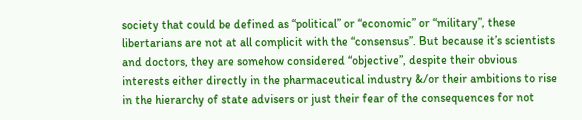society that could be defined as “political” or “economic” or “military”, these libertarians are not at all complicit with the “consensus”. But because it’s scientists and doctors, they are somehow considered “objective”, despite their obvious interests either directly in the pharmaceutical industry &/or their ambitions to rise in the hierarchy of state advisers or just their fear of the consequences for not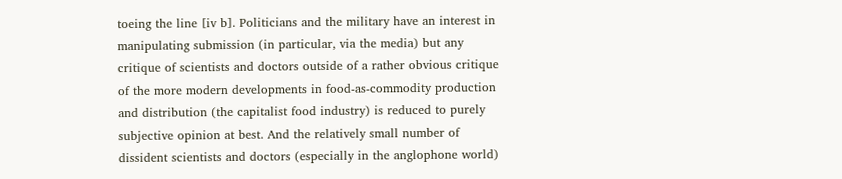toeing the line [iv b]. Politicians and the military have an interest in manipulating submission (in particular, via the media) but any critique of scientists and doctors outside of a rather obvious critique of the more modern developments in food-as-commodity production and distribution (the capitalist food industry) is reduced to purely subjective opinion at best. And the relatively small number of dissident scientists and doctors (especially in the anglophone world)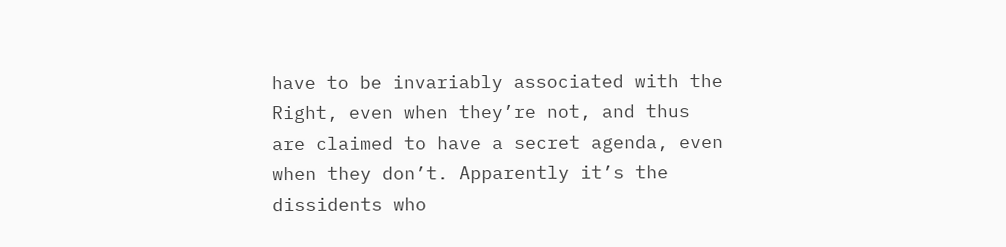have to be invariably associated with the Right, even when they’re not, and thus are claimed to have a secret agenda, even when they don’t. Apparently it’s the dissidents who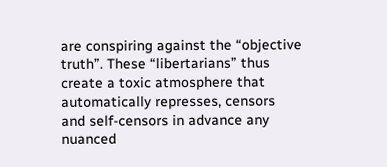are conspiring against the “objective truth”. These “libertarians” thus create a toxic atmosphere that automatically represses, censors and self-censors in advance any nuanced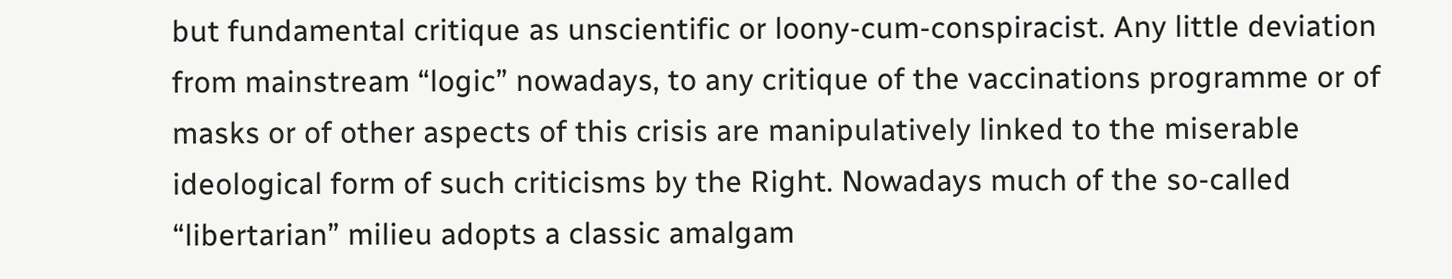but fundamental critique as unscientific or loony-cum-conspiracist. Any little deviation from mainstream “logic” nowadays, to any critique of the vaccinations programme or of masks or of other aspects of this crisis are manipulatively linked to the miserable ideological form of such criticisms by the Right. Nowadays much of the so-called “libertarian” milieu adopts a classic amalgam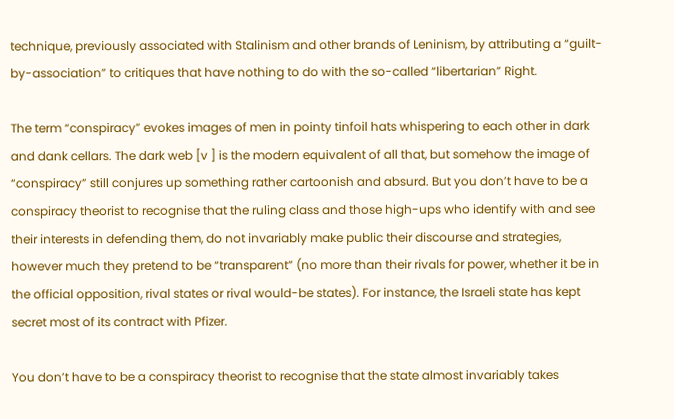technique, previously associated with Stalinism and other brands of Leninism, by attributing a “guilt-by-association” to critiques that have nothing to do with the so-called “libertarian” Right.

The term “conspiracy” evokes images of men in pointy tinfoil hats whispering to each other in dark and dank cellars. The dark web [v ] is the modern equivalent of all that, but somehow the image of “conspiracy” still conjures up something rather cartoonish and absurd. But you don’t have to be a conspiracy theorist to recognise that the ruling class and those high-ups who identify with and see their interests in defending them, do not invariably make public their discourse and strategies, however much they pretend to be “transparent” (no more than their rivals for power, whether it be in the official opposition, rival states or rival would-be states). For instance, the Israeli state has kept secret most of its contract with Pfizer.

You don’t have to be a conspiracy theorist to recognise that the state almost invariably takes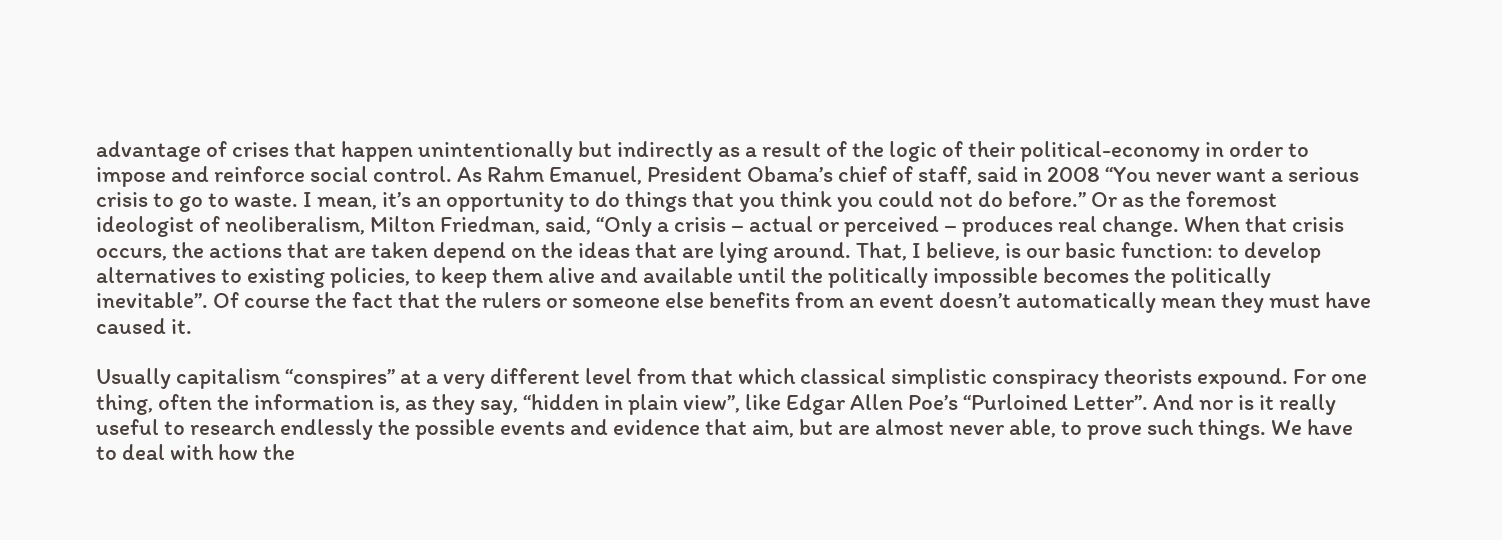advantage of crises that happen unintentionally but indirectly as a result of the logic of their political-economy in order to impose and reinforce social control. As Rahm Emanuel, President Obama’s chief of staff, said in 2008 “You never want a serious crisis to go to waste. I mean, it’s an opportunity to do things that you think you could not do before.” Or as the foremost ideologist of neoliberalism, Milton Friedman, said, “Only a crisis – actual or perceived – produces real change. When that crisis occurs, the actions that are taken depend on the ideas that are lying around. That, I believe, is our basic function: to develop alternatives to existing policies, to keep them alive and available until the politically impossible becomes the politically inevitable”. Of course the fact that the rulers or someone else benefits from an event doesn’t automatically mean they must have caused it.

Usually capitalism “conspires” at a very different level from that which classical simplistic conspiracy theorists expound. For one thing, often the information is, as they say, “hidden in plain view”, like Edgar Allen Poe’s “Purloined Letter”. And nor is it really useful to research endlessly the possible events and evidence that aim, but are almost never able, to prove such things. We have to deal with how the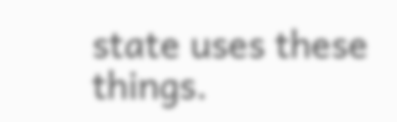state uses these things.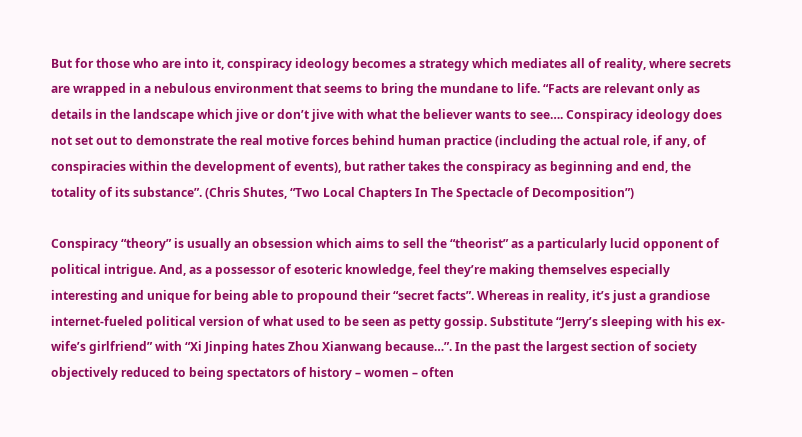But for those who are into it, conspiracy ideology becomes a strategy which mediates all of reality, where secrets are wrapped in a nebulous environment that seems to bring the mundane to life. “Facts are relevant only as details in the landscape which jive or don’t jive with what the believer wants to see…. Conspiracy ideology does not set out to demonstrate the real motive forces behind human practice (including the actual role, if any, of conspiracies within the development of events), but rather takes the conspiracy as beginning and end, the totality of its substance”. (Chris Shutes, “Two Local Chapters In The Spectacle of Decomposition”)

Conspiracy “theory” is usually an obsession which aims to sell the “theorist” as a particularly lucid opponent of political intrigue. And, as a possessor of esoteric knowledge, feel they’re making themselves especially interesting and unique for being able to propound their “secret facts”. Whereas in reality, it’s just a grandiose internet-fueled political version of what used to be seen as petty gossip. Substitute “Jerry’s sleeping with his ex-wife’s girlfriend” with “Xi Jinping hates Zhou Xianwang because…”. In the past the largest section of society objectively reduced to being spectators of history – women – often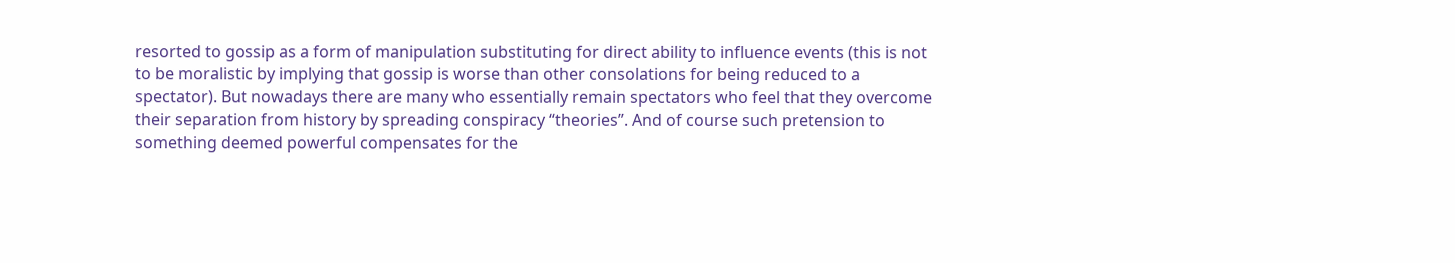resorted to gossip as a form of manipulation substituting for direct ability to influence events (this is not to be moralistic by implying that gossip is worse than other consolations for being reduced to a spectator). But nowadays there are many who essentially remain spectators who feel that they overcome their separation from history by spreading conspiracy “theories”. And of course such pretension to something deemed powerful compensates for the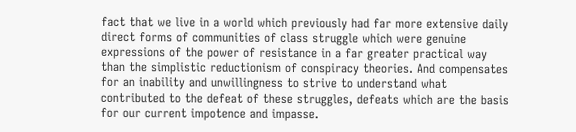fact that we live in a world which previously had far more extensive daily direct forms of communities of class struggle which were genuine expressions of the power of resistance in a far greater practical way than the simplistic reductionism of conspiracy theories. And compensates for an inability and unwillingness to strive to understand what contributed to the defeat of these struggles, defeats which are the basis for our current impotence and impasse.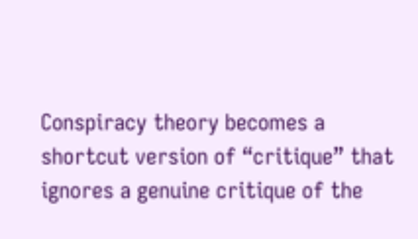Conspiracy theory becomes a shortcut version of “critique” that ignores a genuine critique of the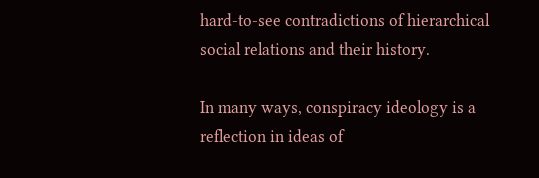hard-to-see contradictions of hierarchical social relations and their history.

In many ways, conspiracy ideology is a reflection in ideas of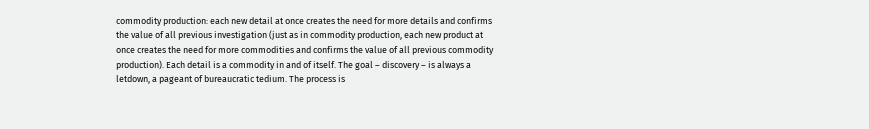commodity production: each new detail at once creates the need for more details and confirms the value of all previous investigation (just as in commodity production, each new product at once creates the need for more commodities and confirms the value of all previous commodity production). Each detail is a commodity in and of itself. The goal – discovery – is always a letdown, a pageant of bureaucratic tedium. The process is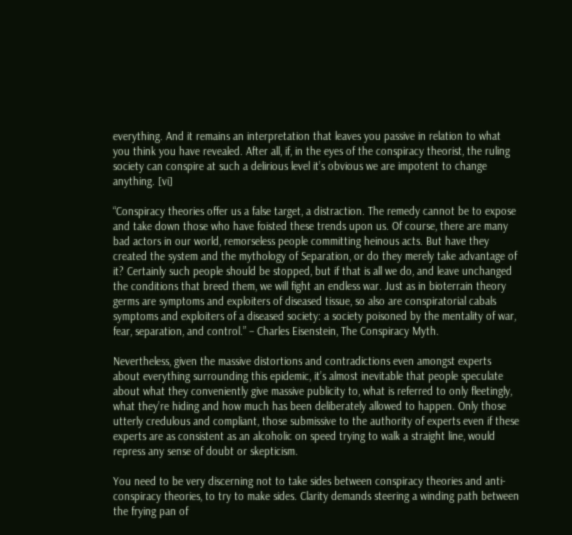everything. And it remains an interpretation that leaves you passive in relation to what you think you have revealed. After all, if, in the eyes of the conspiracy theorist, the ruling society can conspire at such a delirious level it’s obvious we are impotent to change anything. [vi]

“Conspiracy theories offer us a false target, a distraction. The remedy cannot be to expose and take down those who have foisted these trends upon us. Of course, there are many bad actors in our world, remorseless people committing heinous acts. But have they created the system and the mythology of Separation, or do they merely take advantage of it? Certainly such people should be stopped, but if that is all we do, and leave unchanged the conditions that breed them, we will fight an endless war. Just as in bioterrain theory germs are symptoms and exploiters of diseased tissue, so also are conspiratorial cabals symptoms and exploiters of a diseased society: a society poisoned by the mentality of war, fear, separation, and control.” – Charles Eisenstein, The Conspiracy Myth.

Nevertheless, given the massive distortions and contradictions even amongst experts about everything surrounding this epidemic, it’s almost inevitable that people speculate about what they conveniently give massive publicity to, what is referred to only fleetingly, what they’re hiding and how much has been deliberately allowed to happen. Only those utterly credulous and compliant, those submissive to the authority of experts even if these experts are as consistent as an alcoholic on speed trying to walk a straight line, would repress any sense of doubt or skepticism.

You need to be very discerning not to take sides between conspiracy theories and anti-conspiracy theories, to try to make sides. Clarity demands steering a winding path between the frying pan of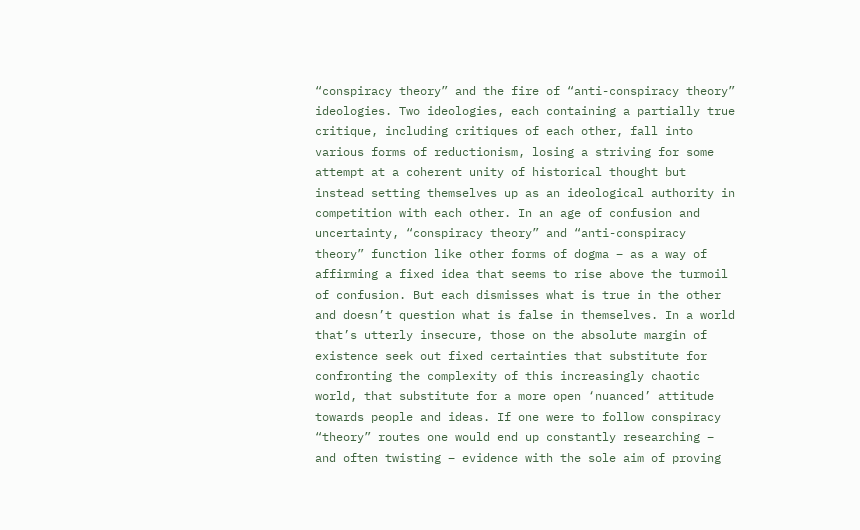“conspiracy theory” and the fire of “anti-conspiracy theory” ideologies. Two ideologies, each containing a partially true critique, including critiques of each other, fall into various forms of reductionism, losing a striving for some attempt at a coherent unity of historical thought but instead setting themselves up as an ideological authority in competition with each other. In an age of confusion and uncertainty, “conspiracy theory” and “anti-conspiracy theory” function like other forms of dogma – as a way of affirming a fixed idea that seems to rise above the turmoil of confusion. But each dismisses what is true in the other and doesn’t question what is false in themselves. In a world that’s utterly insecure, those on the absolute margin of existence seek out fixed certainties that substitute for confronting the complexity of this increasingly chaotic world, that substitute for a more open ‘nuanced’ attitude towards people and ideas. If one were to follow conspiracy “theory” routes one would end up constantly researching – and often twisting – evidence with the sole aim of proving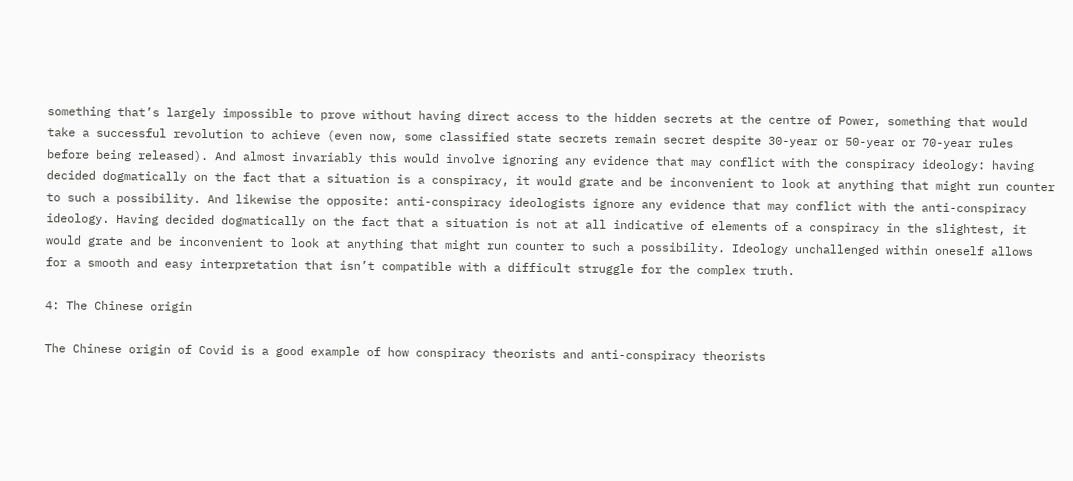something that’s largely impossible to prove without having direct access to the hidden secrets at the centre of Power, something that would take a successful revolution to achieve (even now, some classified state secrets remain secret despite 30-year or 50-year or 70-year rules before being released). And almost invariably this would involve ignoring any evidence that may conflict with the conspiracy ideology: having decided dogmatically on the fact that a situation is a conspiracy, it would grate and be inconvenient to look at anything that might run counter to such a possibility. And likewise the opposite: anti-conspiracy ideologists ignore any evidence that may conflict with the anti-conspiracy ideology. Having decided dogmatically on the fact that a situation is not at all indicative of elements of a conspiracy in the slightest, it would grate and be inconvenient to look at anything that might run counter to such a possibility. Ideology unchallenged within oneself allows for a smooth and easy interpretation that isn’t compatible with a difficult struggle for the complex truth.

4: The Chinese origin

The Chinese origin of Covid is a good example of how conspiracy theorists and anti-conspiracy theorists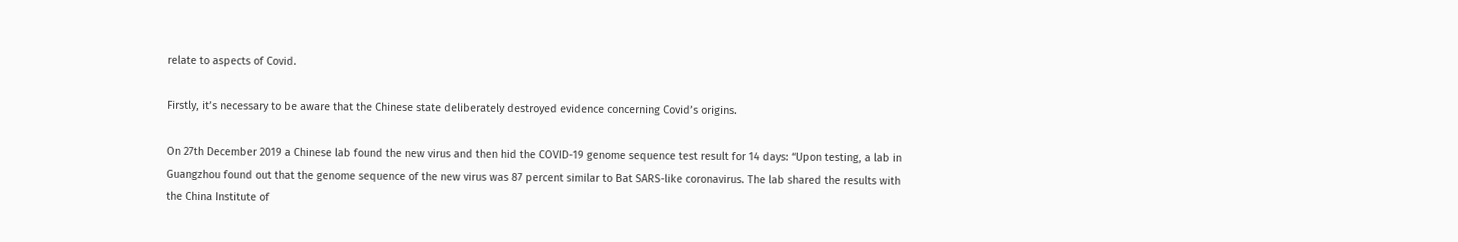relate to aspects of Covid.

Firstly, it’s necessary to be aware that the Chinese state deliberately destroyed evidence concerning Covid’s origins.

On 27th December 2019 a Chinese lab found the new virus and then hid the COVID-19 genome sequence test result for 14 days: “Upon testing, a lab in Guangzhou found out that the genome sequence of the new virus was 87 percent similar to Bat SARS-like coronavirus. The lab shared the results with the China Institute of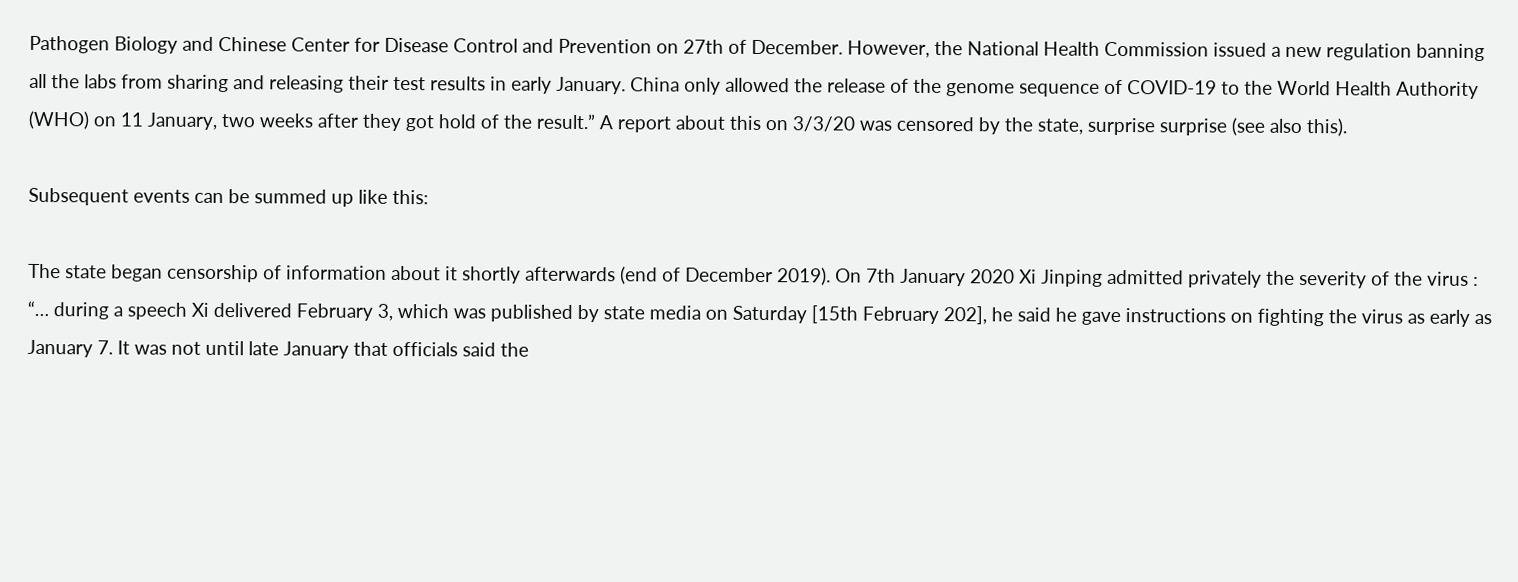Pathogen Biology and Chinese Center for Disease Control and Prevention on 27th of December. However, the National Health Commission issued a new regulation banning all the labs from sharing and releasing their test results in early January. China only allowed the release of the genome sequence of COVID-19 to the World Health Authority (WHO) on 11 January, two weeks after they got hold of the result.” A report about this on 3/3/20 was censored by the state, surprise surprise (see also this).

Subsequent events can be summed up like this:

The state began censorship of information about it shortly afterwards (end of December 2019). On 7th January 2020 Xi Jinping admitted privately the severity of the virus : “… during a speech Xi delivered February 3, which was published by state media on Saturday [15th February 202], he said he gave instructions on fighting the virus as early as January 7. It was not until late January that officials said the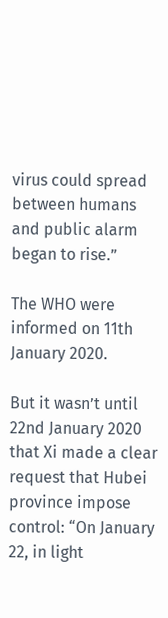virus could spread between humans and public alarm began to rise.”

The WHO were informed on 11th January 2020.

But it wasn’t until 22nd January 2020 that Xi made a clear request that Hubei province impose control: “On January 22, in light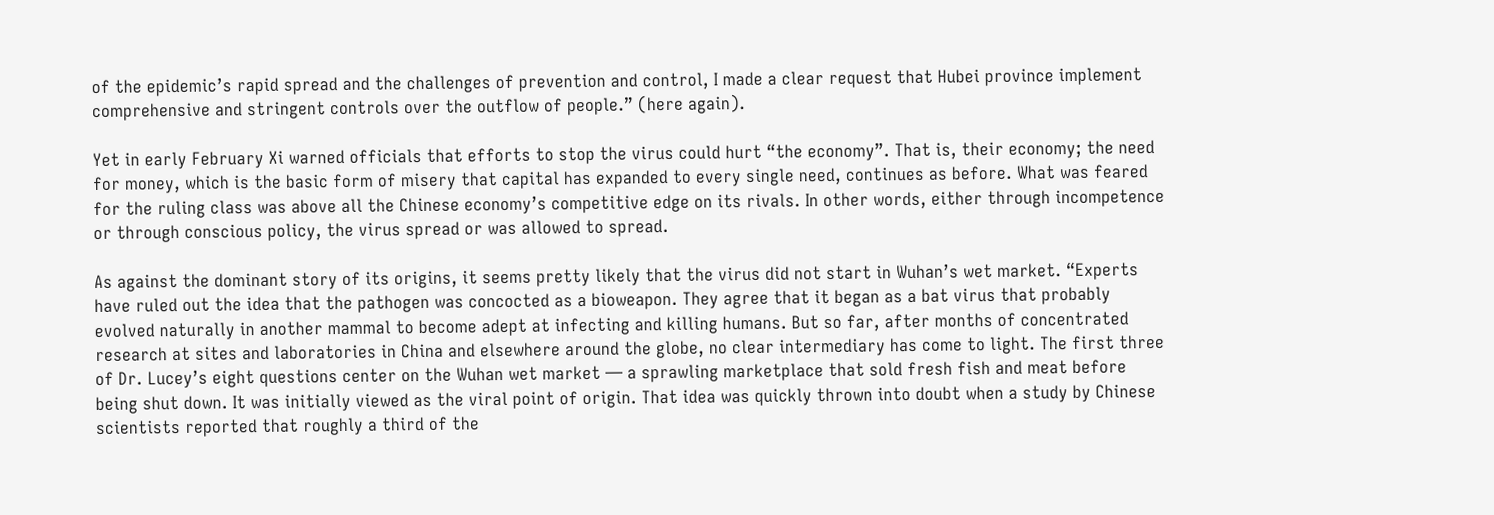of the epidemic’s rapid spread and the challenges of prevention and control, I made a clear request that Hubei province implement comprehensive and stringent controls over the outflow of people.” (here again).

Yet in early February Xi warned officials that efforts to stop the virus could hurt “the economy”. That is, their economy; the need for money, which is the basic form of misery that capital has expanded to every single need, continues as before. What was feared for the ruling class was above all the Chinese economy’s competitive edge on its rivals. In other words, either through incompetence or through conscious policy, the virus spread or was allowed to spread.

As against the dominant story of its origins, it seems pretty likely that the virus did not start in Wuhan’s wet market. “Experts have ruled out the idea that the pathogen was concocted as a bioweapon. They agree that it began as a bat virus that probably evolved naturally in another mammal to become adept at infecting and killing humans. But so far, after months of concentrated research at sites and laboratories in China and elsewhere around the globe, no clear intermediary has come to light. The first three of Dr. Lucey’s eight questions center on the Wuhan wet market — a sprawling marketplace that sold fresh fish and meat before being shut down. It was initially viewed as the viral point of origin. That idea was quickly thrown into doubt when a study by Chinese scientists reported that roughly a third of the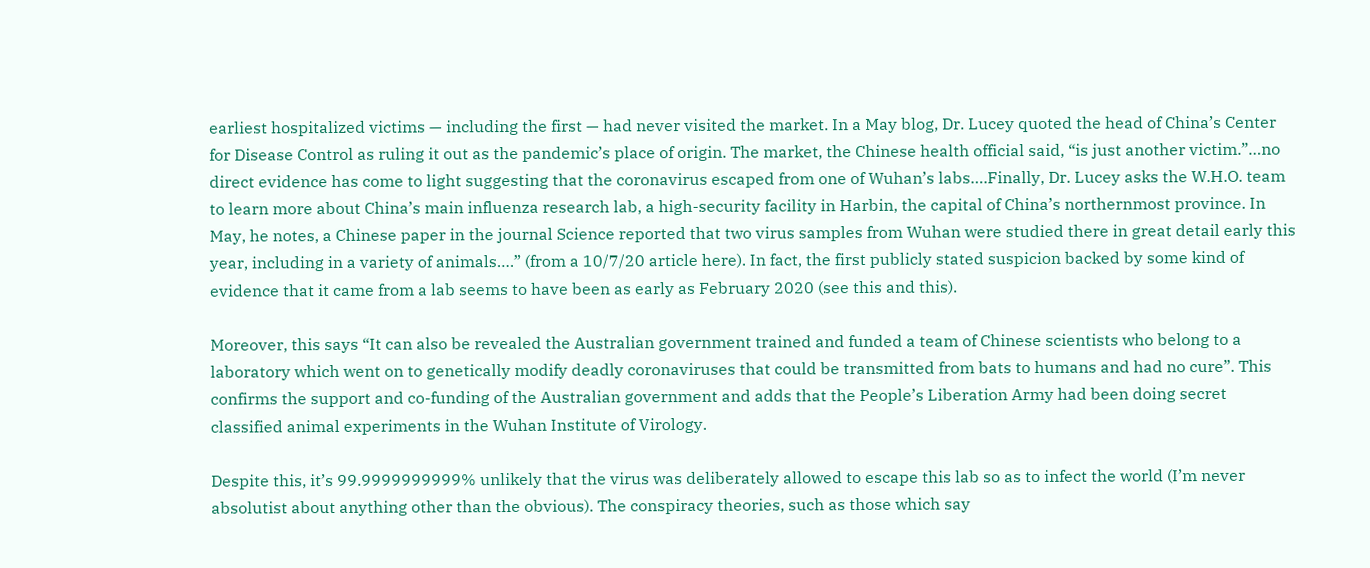earliest hospitalized victims — including the first — had never visited the market. In a May blog, Dr. Lucey quoted the head of China’s Center for Disease Control as ruling it out as the pandemic’s place of origin. The market, the Chinese health official said, “is just another victim.”…no direct evidence has come to light suggesting that the coronavirus escaped from one of Wuhan’s labs….Finally, Dr. Lucey asks the W.H.O. team to learn more about China’s main influenza research lab, a high-security facility in Harbin, the capital of China’s northernmost province. In May, he notes, a Chinese paper in the journal Science reported that two virus samples from Wuhan were studied there in great detail early this year, including in a variety of animals….” (from a 10/7/20 article here). In fact, the first publicly stated suspicion backed by some kind of evidence that it came from a lab seems to have been as early as February 2020 (see this and this).

Moreover, this says “It can also be revealed the Australian government trained and funded a team of Chinese scientists who belong to a laboratory which went on to genetically modify deadly coronaviruses that could be transmitted from bats to humans and had no cure”. This confirms the support and co-funding of the Australian government and adds that the People’s Liberation Army had been doing secret classified animal experiments in the Wuhan Institute of Virology.

Despite this, it’s 99.9999999999% unlikely that the virus was deliberately allowed to escape this lab so as to infect the world (I’m never absolutist about anything other than the obvious). The conspiracy theories, such as those which say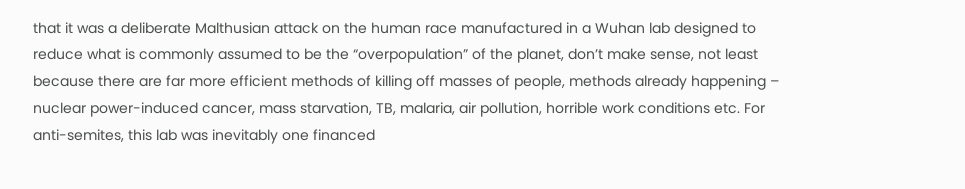that it was a deliberate Malthusian attack on the human race manufactured in a Wuhan lab designed to reduce what is commonly assumed to be the “overpopulation” of the planet, don’t make sense, not least because there are far more efficient methods of killing off masses of people, methods already happening – nuclear power-induced cancer, mass starvation, TB, malaria, air pollution, horrible work conditions etc. For anti-semites, this lab was inevitably one financed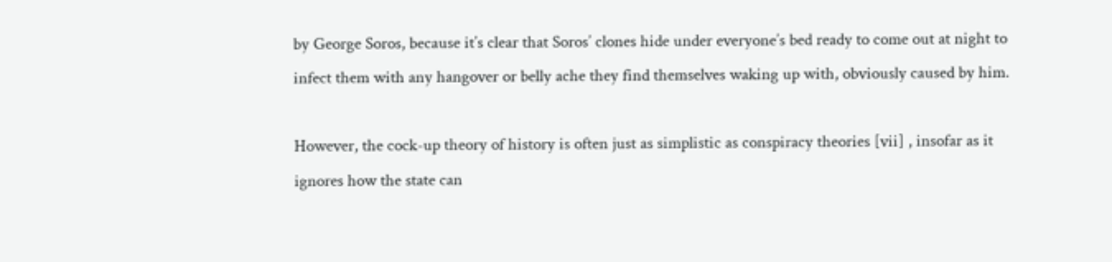by George Soros, because it’s clear that Soros’ clones hide under everyone’s bed ready to come out at night to infect them with any hangover or belly ache they find themselves waking up with, obviously caused by him.

However, the cock-up theory of history is often just as simplistic as conspiracy theories [vii] , insofar as it ignores how the state can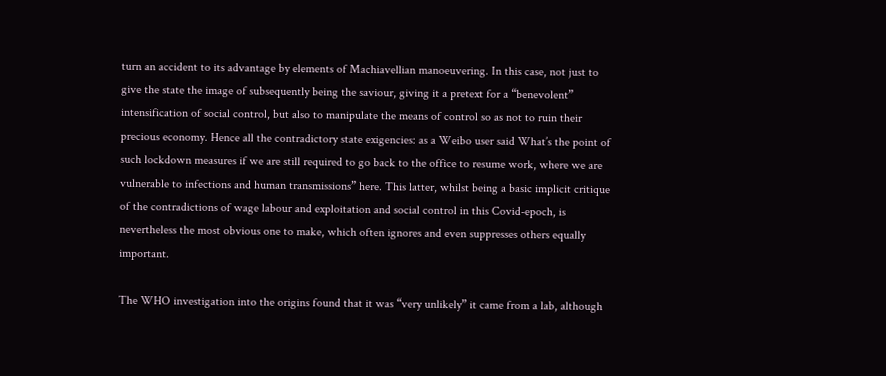turn an accident to its advantage by elements of Machiavellian manoeuvering. In this case, not just to give the state the image of subsequently being the saviour, giving it a pretext for a “benevolent” intensification of social control, but also to manipulate the means of control so as not to ruin their precious economy. Hence all the contradictory state exigencies: as a Weibo user said What’s the point of such lockdown measures if we are still required to go back to the office to resume work, where we are vulnerable to infections and human transmissions” here. This latter, whilst being a basic implicit critique of the contradictions of wage labour and exploitation and social control in this Covid-epoch, is nevertheless the most obvious one to make, which often ignores and even suppresses others equally important.

The WHO investigation into the origins found that it was “very unlikely” it came from a lab, although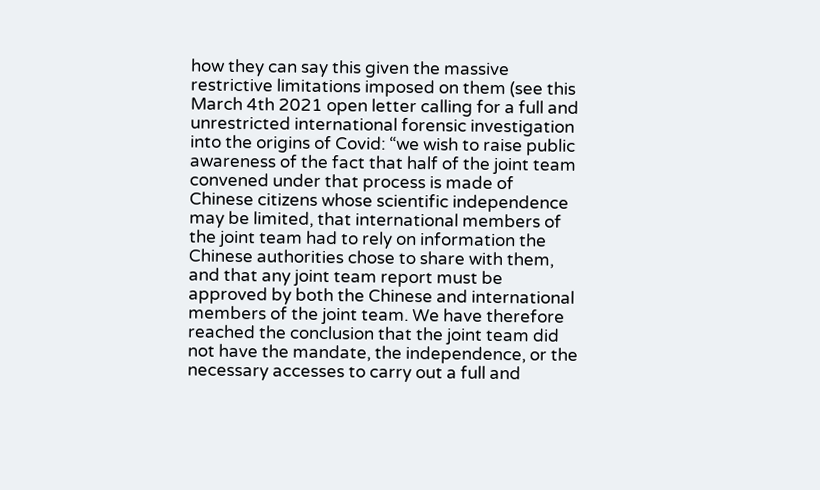how they can say this given the massive restrictive limitations imposed on them (see this March 4th 2021 open letter calling for a full and unrestricted international forensic investigation into the origins of Covid: “we wish to raise public awareness of the fact that half of the joint team convened under that process is made of Chinese citizens whose scientific independence may be limited, that international members of the joint team had to rely on information the Chinese authorities chose to share with them, and that any joint team report must be approved by both the Chinese and international members of the joint team. We have therefore reached the conclusion that the joint team did not have the mandate, the independence, or the necessary accesses to carry out a full and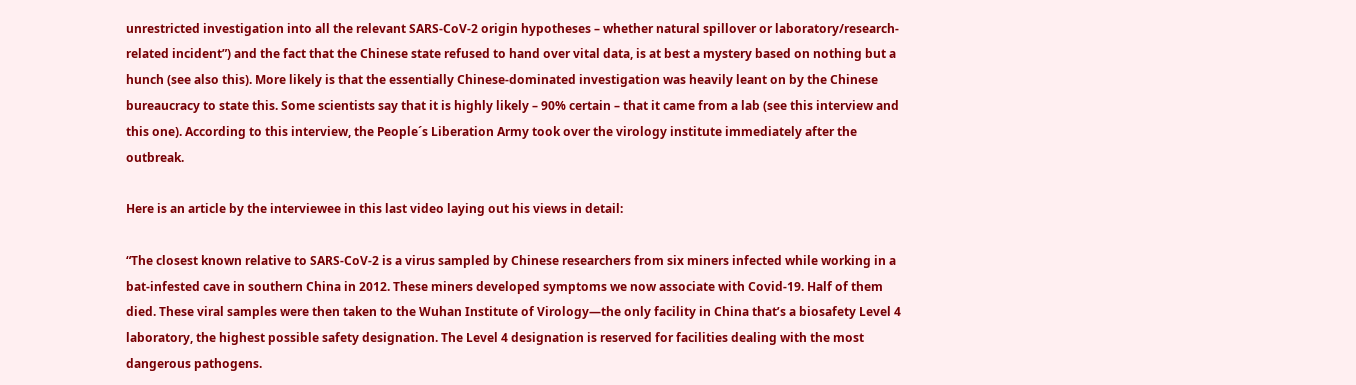unrestricted investigation into all the relevant SARS-CoV-2 origin hypotheses – whether natural spillover or laboratory/research-related incident”) and the fact that the Chinese state refused to hand over vital data, is at best a mystery based on nothing but a hunch (see also this). More likely is that the essentially Chinese-dominated investigation was heavily leant on by the Chinese bureaucracy to state this. Some scientists say that it is highly likely – 90% certain – that it came from a lab (see this interview and this one). According to this interview, the People´s Liberation Army took over the virology institute immediately after the outbreak.

Here is an article by the interviewee in this last video laying out his views in detail:

“The closest known relative to SARS-CoV-2 is a virus sampled by Chinese researchers from six miners infected while working in a bat-infested cave in southern China in 2012. These miners developed symptoms we now associate with Covid-19. Half of them died. These viral samples were then taken to the Wuhan Institute of Virology—the only facility in China that’s a biosafety Level 4 laboratory, the highest possible safety designation. The Level 4 designation is reserved for facilities dealing with the most dangerous pathogens.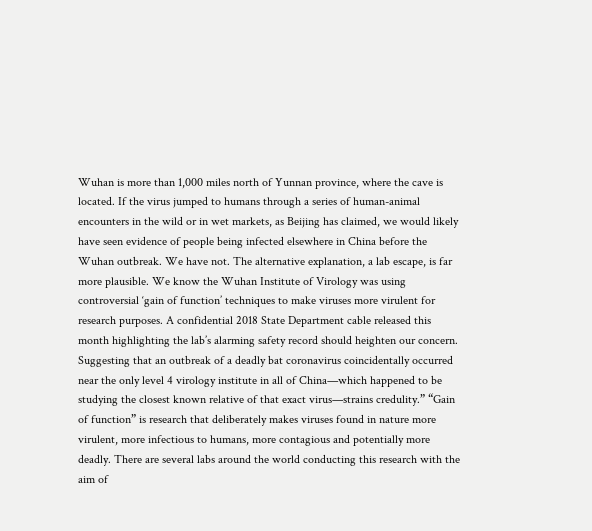Wuhan is more than 1,000 miles north of Yunnan province, where the cave is located. If the virus jumped to humans through a series of human-animal encounters in the wild or in wet markets, as Beijing has claimed, we would likely have seen evidence of people being infected elsewhere in China before the Wuhan outbreak. We have not. The alternative explanation, a lab escape, is far more plausible. We know the Wuhan Institute of Virology was using controversial ‘gain of function’ techniques to make viruses more virulent for research purposes. A confidential 2018 State Department cable released this month highlighting the lab’s alarming safety record should heighten our concern. Suggesting that an outbreak of a deadly bat coronavirus coincidentally occurred near the only level 4 virology institute in all of China—which happened to be studying the closest known relative of that exact virus—strains credulity.” “Gain of function” is research that deliberately makes viruses found in nature more virulent, more infectious to humans, more contagious and potentially more deadly. There are several labs around the world conducting this research with the aim of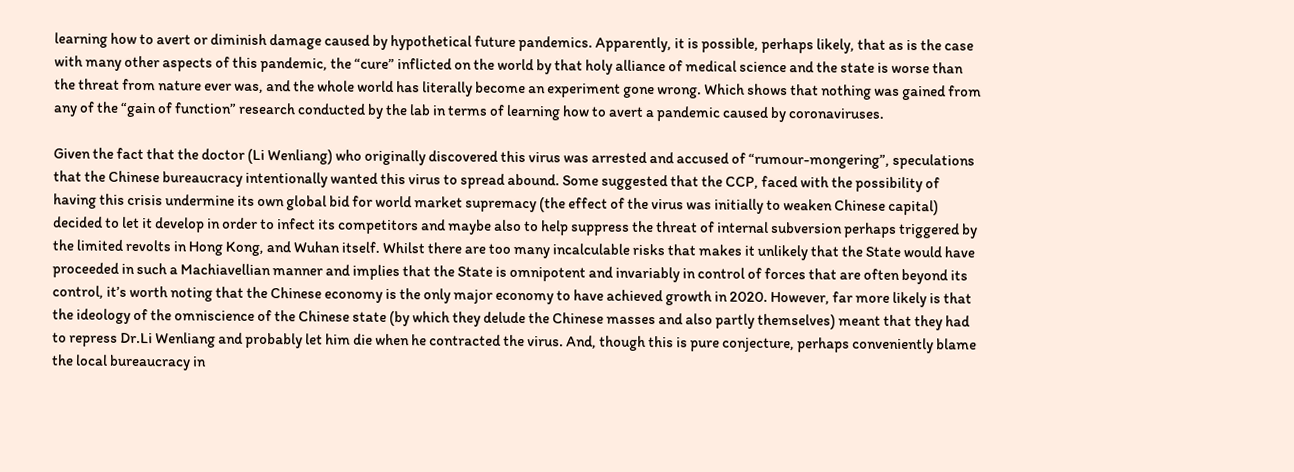learning how to avert or diminish damage caused by hypothetical future pandemics. Apparently, it is possible, perhaps likely, that as is the case with many other aspects of this pandemic, the “cure” inflicted on the world by that holy alliance of medical science and the state is worse than the threat from nature ever was, and the whole world has literally become an experiment gone wrong. Which shows that nothing was gained from any of the “gain of function” research conducted by the lab in terms of learning how to avert a pandemic caused by coronaviruses.

Given the fact that the doctor (Li Wenliang) who originally discovered this virus was arrested and accused of “rumour-mongering”, speculations that the Chinese bureaucracy intentionally wanted this virus to spread abound. Some suggested that the CCP, faced with the possibility of having this crisis undermine its own global bid for world market supremacy (the effect of the virus was initially to weaken Chinese capital) decided to let it develop in order to infect its competitors and maybe also to help suppress the threat of internal subversion perhaps triggered by the limited revolts in Hong Kong, and Wuhan itself. Whilst there are too many incalculable risks that makes it unlikely that the State would have proceeded in such a Machiavellian manner and implies that the State is omnipotent and invariably in control of forces that are often beyond its control, it’s worth noting that the Chinese economy is the only major economy to have achieved growth in 2020. However, far more likely is that the ideology of the omniscience of the Chinese state (by which they delude the Chinese masses and also partly themselves) meant that they had to repress Dr.Li Wenliang and probably let him die when he contracted the virus. And, though this is pure conjecture, perhaps conveniently blame the local bureaucracy in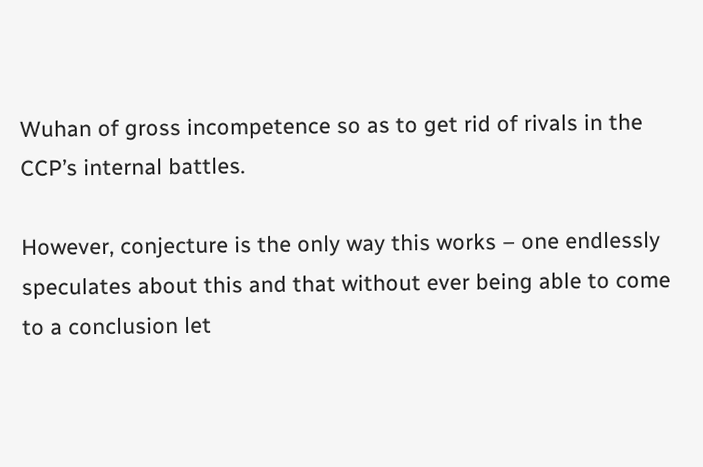Wuhan of gross incompetence so as to get rid of rivals in the CCP’s internal battles.

However, conjecture is the only way this works – one endlessly speculates about this and that without ever being able to come to a conclusion let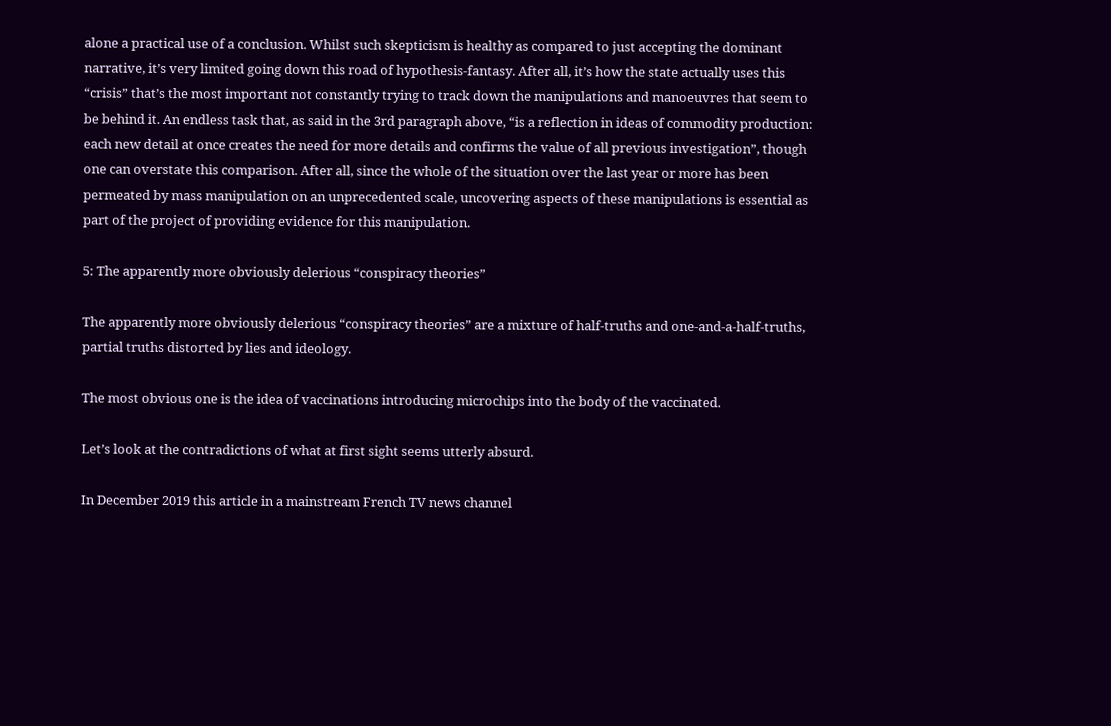alone a practical use of a conclusion. Whilst such skepticism is healthy as compared to just accepting the dominant narrative, it’s very limited going down this road of hypothesis-fantasy. After all, it’s how the state actually uses this “crisis” that’s the most important not constantly trying to track down the manipulations and manoeuvres that seem to be behind it. An endless task that, as said in the 3rd paragraph above, “is a reflection in ideas of commodity production: each new detail at once creates the need for more details and confirms the value of all previous investigation”, though one can overstate this comparison. After all, since the whole of the situation over the last year or more has been permeated by mass manipulation on an unprecedented scale, uncovering aspects of these manipulations is essential as part of the project of providing evidence for this manipulation.

5: The apparently more obviously delerious “conspiracy theories”

The apparently more obviously delerious “conspiracy theories” are a mixture of half-truths and one-and-a-half-truths, partial truths distorted by lies and ideology.

The most obvious one is the idea of vaccinations introducing microchips into the body of the vaccinated.

Let’s look at the contradictions of what at first sight seems utterly absurd.

In December 2019 this article in a mainstream French TV news channel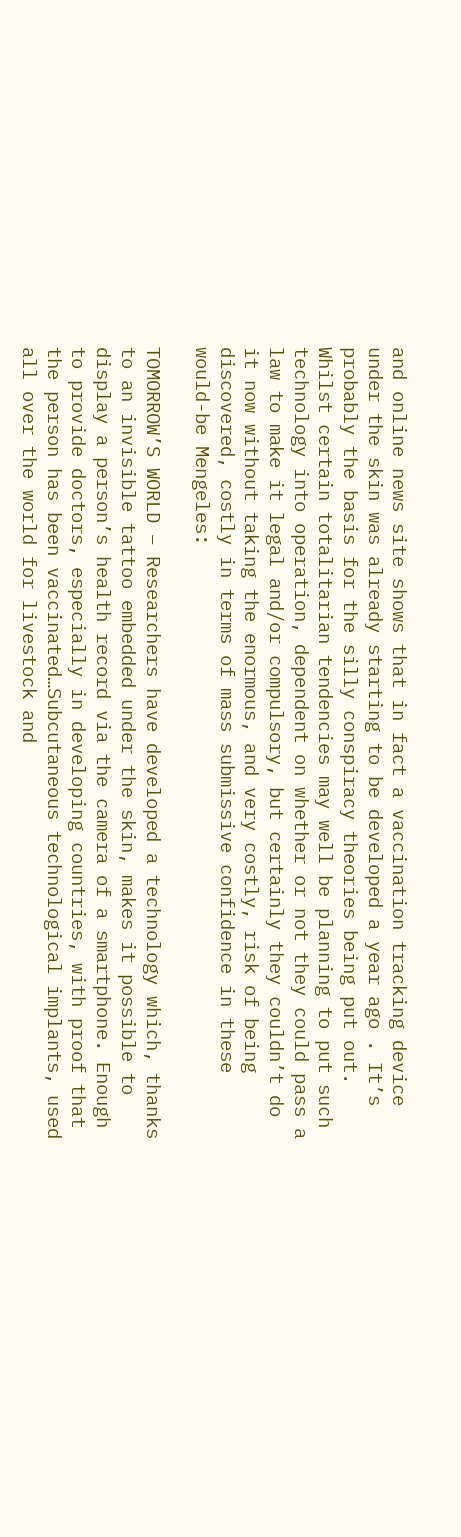and online news site shows that in fact a vaccination tracking device under the skin was already starting to be developed a year ago . It’s probably the basis for the silly conspiracy theories being put out. Whilst certain totalitarian tendencies may well be planning to put such technology into operation, dependent on whether or not they could pass a law to make it legal and/or compulsory, but certainly they couldn’t do it now without taking the enormous, and very costly, risk of being discovered, costly in terms of mass submissive confidence in these would-be Mengeles:

TOMORROW’S WORLD – Researchers have developed a technology which, thanks to an invisible tattoo embedded under the skin, makes it possible to display a person’s health record via the camera of a smartphone. Enough to provide doctors, especially in developing countries, with proof that the person has been vaccinated…Subcutaneous technological implants, used all over the world for livestock and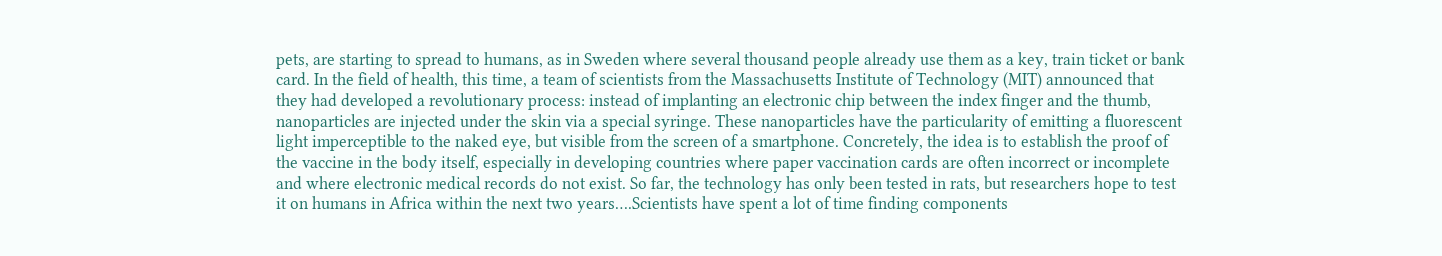pets, are starting to spread to humans, as in Sweden where several thousand people already use them as a key, train ticket or bank card. In the field of health, this time, a team of scientists from the Massachusetts Institute of Technology (MIT) announced that they had developed a revolutionary process: instead of implanting an electronic chip between the index finger and the thumb, nanoparticles are injected under the skin via a special syringe. These nanoparticles have the particularity of emitting a fluorescent light imperceptible to the naked eye, but visible from the screen of a smartphone. Concretely, the idea is to establish the proof of the vaccine in the body itself, especially in developing countries where paper vaccination cards are often incorrect or incomplete and where electronic medical records do not exist. So far, the technology has only been tested in rats, but researchers hope to test it on humans in Africa within the next two years….Scientists have spent a lot of time finding components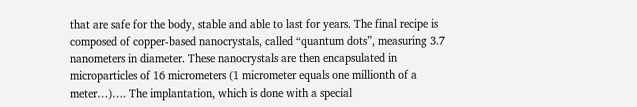that are safe for the body, stable and able to last for years. The final recipe is composed of copper-based nanocrystals, called “quantum dots”, measuring 3.7 nanometers in diameter. These nanocrystals are then encapsulated in microparticles of 16 micrometers (1 micrometer equals one millionth of a meter…)…. The implantation, which is done with a special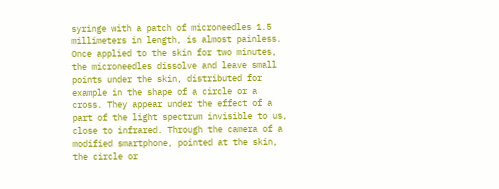syringe with a patch of microneedles 1.5 millimeters in length, is almost painless. Once applied to the skin for two minutes, the microneedles dissolve and leave small points under the skin, distributed for example in the shape of a circle or a cross. They appear under the effect of a part of the light spectrum invisible to us, close to infrared. Through the camera of a modified smartphone, pointed at the skin, the circle or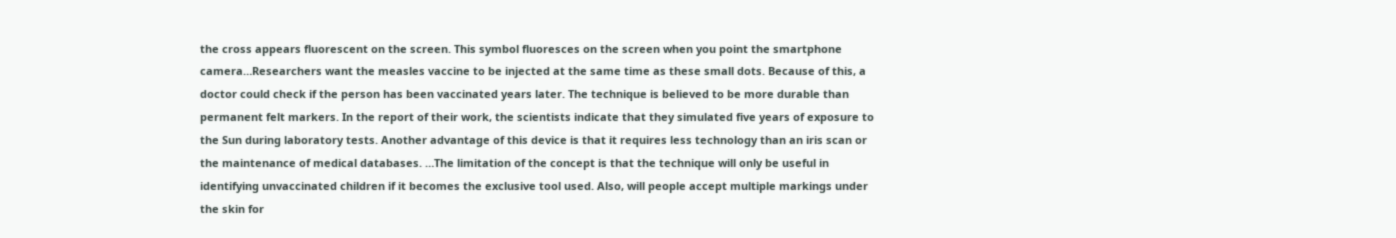the cross appears fluorescent on the screen. This symbol fluoresces on the screen when you point the smartphone camera…Researchers want the measles vaccine to be injected at the same time as these small dots. Because of this, a doctor could check if the person has been vaccinated years later. The technique is believed to be more durable than permanent felt markers. In the report of their work, the scientists indicate that they simulated five years of exposure to the Sun during laboratory tests. Another advantage of this device is that it requires less technology than an iris scan or the maintenance of medical databases. …The limitation of the concept is that the technique will only be useful in identifying unvaccinated children if it becomes the exclusive tool used. Also, will people accept multiple markings under the skin for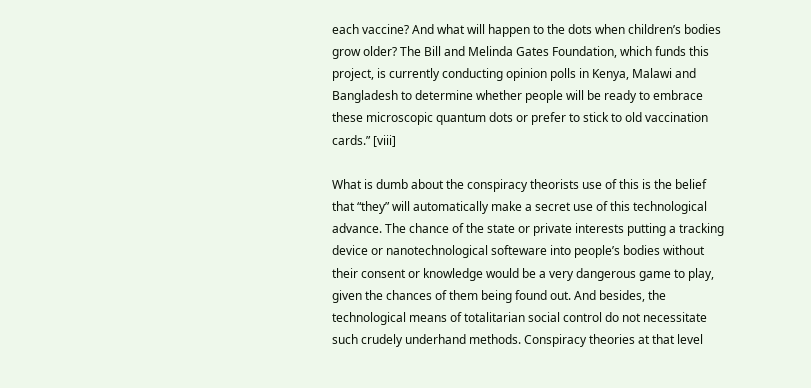each vaccine? And what will happen to the dots when children’s bodies grow older? The Bill and Melinda Gates Foundation, which funds this project, is currently conducting opinion polls in Kenya, Malawi and Bangladesh to determine whether people will be ready to embrace these microscopic quantum dots or prefer to stick to old vaccination cards.” [viii]

What is dumb about the conspiracy theorists use of this is the belief that “they” will automatically make a secret use of this technological advance. The chance of the state or private interests putting a tracking device or nanotechnological softeware into people’s bodies without their consent or knowledge would be a very dangerous game to play, given the chances of them being found out. And besides, the technological means of totalitarian social control do not necessitate such crudely underhand methods. Conspiracy theories at that level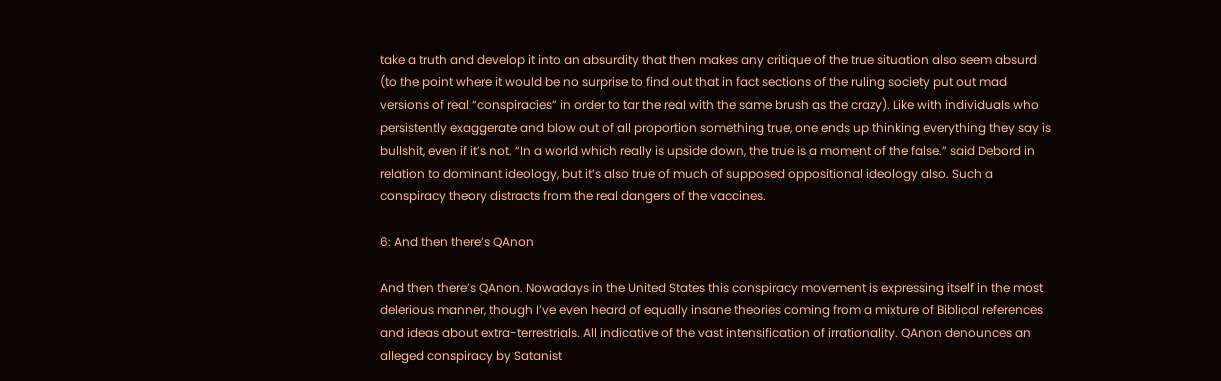take a truth and develop it into an absurdity that then makes any critique of the true situation also seem absurd (to the point where it would be no surprise to find out that in fact sections of the ruling society put out mad versions of real “conspiracies” in order to tar the real with the same brush as the crazy). Like with individuals who persistently exaggerate and blow out of all proportion something true, one ends up thinking everything they say is bullshit, even if it’s not. “In a world which really is upside down, the true is a moment of the false.” said Debord in relation to dominant ideology, but it’s also true of much of supposed oppositional ideology also. Such a conspiracy theory distracts from the real dangers of the vaccines.

6: And then there’s QAnon

And then there’s QAnon. Nowadays in the United States this conspiracy movement is expressing itself in the most delerious manner, though I’ve even heard of equally insane theories coming from a mixture of Biblical references and ideas about extra-terrestrials. All indicative of the vast intensification of irrationality. QAnon denounces an alleged conspiracy by Satanist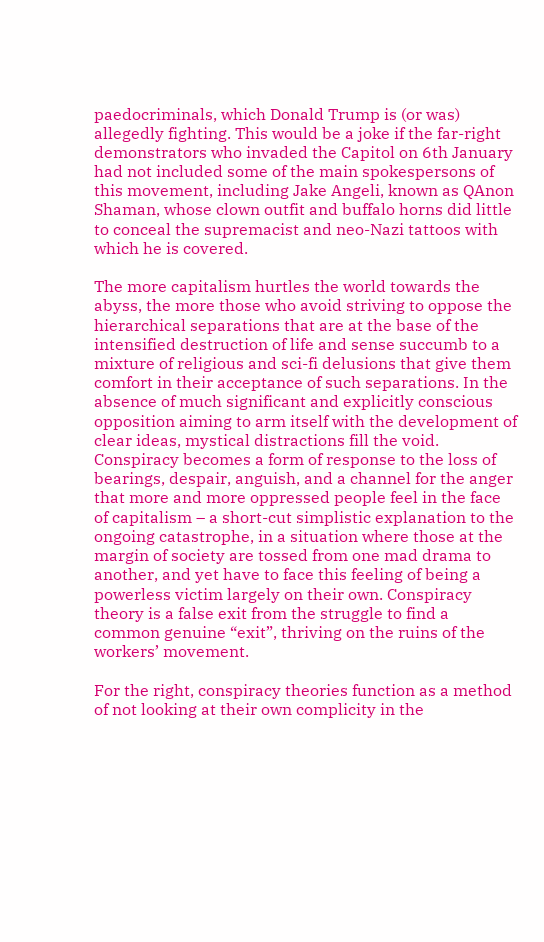paedocriminals, which Donald Trump is (or was) allegedly fighting. This would be a joke if the far-right demonstrators who invaded the Capitol on 6th January had not included some of the main spokespersons of this movement, including Jake Angeli, known as QAnon Shaman, whose clown outfit and buffalo horns did little to conceal the supremacist and neo-Nazi tattoos with which he is covered.

The more capitalism hurtles the world towards the abyss, the more those who avoid striving to oppose the hierarchical separations that are at the base of the intensified destruction of life and sense succumb to a mixture of religious and sci-fi delusions that give them comfort in their acceptance of such separations. In the absence of much significant and explicitly conscious opposition aiming to arm itself with the development of clear ideas, mystical distractions fill the void. Conspiracy becomes a form of response to the loss of bearings, despair, anguish, and a channel for the anger that more and more oppressed people feel in the face of capitalism – a short-cut simplistic explanation to the ongoing catastrophe, in a situation where those at the margin of society are tossed from one mad drama to another, and yet have to face this feeling of being a powerless victim largely on their own. Conspiracy theory is a false exit from the struggle to find a common genuine “exit”, thriving on the ruins of the workers’ movement.

For the right, conspiracy theories function as a method of not looking at their own complicity in the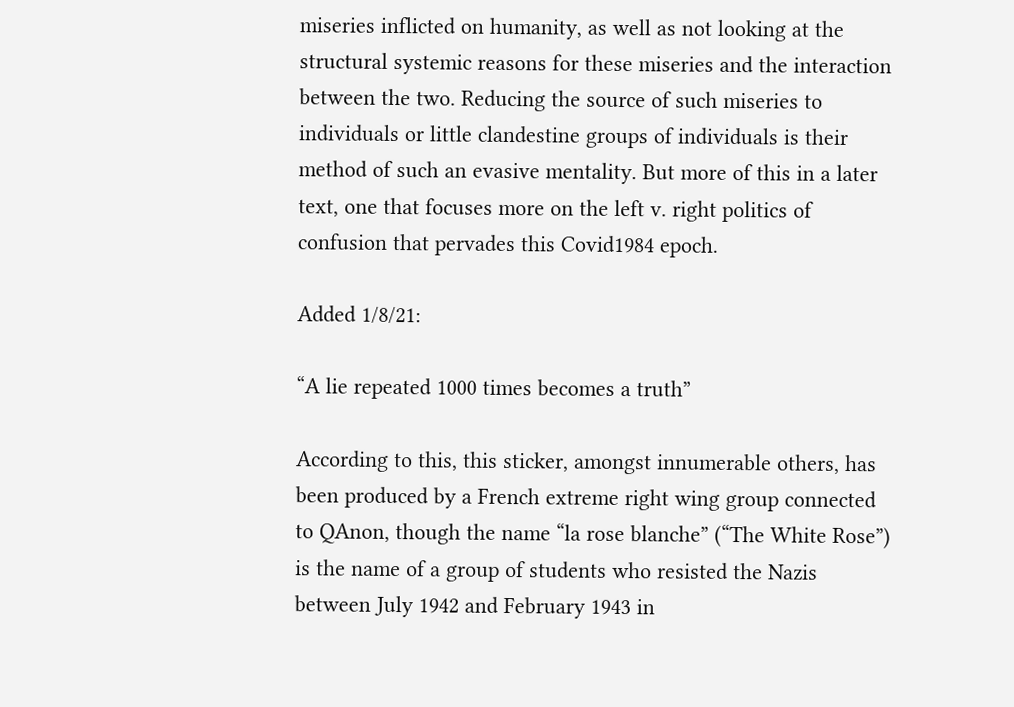miseries inflicted on humanity, as well as not looking at the structural systemic reasons for these miseries and the interaction between the two. Reducing the source of such miseries to individuals or little clandestine groups of individuals is their method of such an evasive mentality. But more of this in a later text, one that focuses more on the left v. right politics of confusion that pervades this Covid1984 epoch.

Added 1/8/21:

“A lie repeated 1000 times becomes a truth”

According to this, this sticker, amongst innumerable others, has been produced by a French extreme right wing group connected to QAnon, though the name “la rose blanche” (“The White Rose”) is the name of a group of students who resisted the Nazis between July 1942 and February 1943 in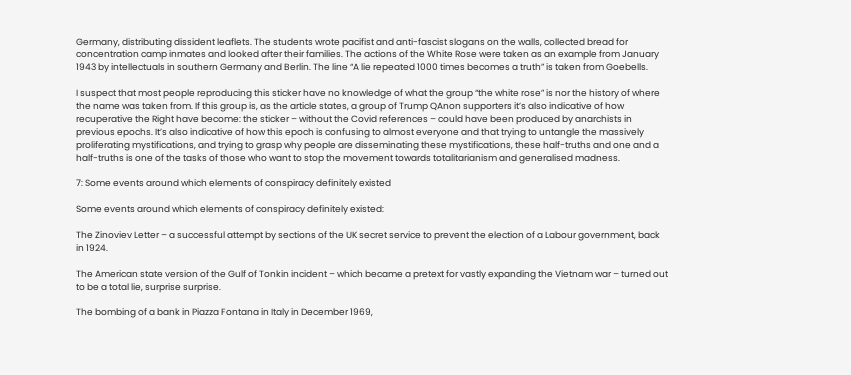Germany, distributing dissident leaflets. The students wrote pacifist and anti-fascist slogans on the walls, collected bread for concentration camp inmates and looked after their families. The actions of the White Rose were taken as an example from January 1943 by intellectuals in southern Germany and Berlin. The line “A lie repeated 1000 times becomes a truth” is taken from Goebells.

I suspect that most people reproducing this sticker have no knowledge of what the group “the white rose” is nor the history of where the name was taken from. If this group is, as the article states, a group of Trump QAnon supporters it’s also indicative of how recuperative the Right have become: the sticker – without the Covid references – could have been produced by anarchists in previous epochs. It’s also indicative of how this epoch is confusing to almost everyone and that trying to untangle the massively proliferating mystifications, and trying to grasp why people are disseminating these mystifications, these half-truths and one and a half-truths is one of the tasks of those who want to stop the movement towards totalitarianism and generalised madness.

7: Some events around which elements of conspiracy definitely existed

Some events around which elements of conspiracy definitely existed:

The Zinoviev Letter – a successful attempt by sections of the UK secret service to prevent the election of a Labour government, back in 1924.

The American state version of the Gulf of Tonkin incident – which became a pretext for vastly expanding the Vietnam war – turned out to be a total lie, surprise surprise.

The bombing of a bank in Piazza Fontana in Italy in December 1969,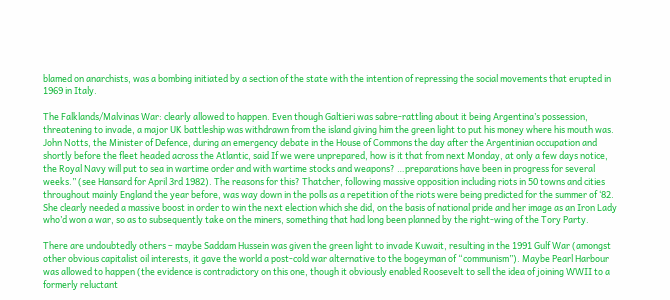blamed on anarchists, was a bombing initiated by a section of the state with the intention of repressing the social movements that erupted in 1969 in Italy.

The Falklands/Malvinas War: clearly allowed to happen. Even though Galtieri was sabre-rattling about it being Argentina’s possession, threatening to invade, a major UK battleship was withdrawn from the island giving him the green light to put his money where his mouth was. John Notts, the Minister of Defence, during an emergency debate in the House of Commons the day after the Argentinian occupation and shortly before the fleet headed across the Atlantic, said If we were unprepared, how is it that from next Monday, at only a few days notice, the Royal Navy will put to sea in wartime order and with wartime stocks and weapons? …preparations have been in progress for several weeks.” (see Hansard for April 3rd 1982). The reasons for this? Thatcher, following massive opposition including riots in 50 towns and cities throughout mainly England the year before, was way down in the polls as a repetition of the riots were being predicted for the summer of ‘82. She clearly needed a massive boost in order to win the next election which she did, on the basis of national pride and her image as an Iron Lady who’d won a war, so as to subsequently take on the miners, something that had long been planned by the right-wing of the Tory Party.

There are undoubtedly others – maybe Saddam Hussein was given the green light to invade Kuwait, resulting in the 1991 Gulf War (amongst other obvious capitalist oil interests, it gave the world a post-cold war alternative to the bogeyman of “communism”). Maybe Pearl Harbour was allowed to happen (the evidence is contradictory on this one, though it obviously enabled Roosevelt to sell the idea of joining WWII to a formerly reluctant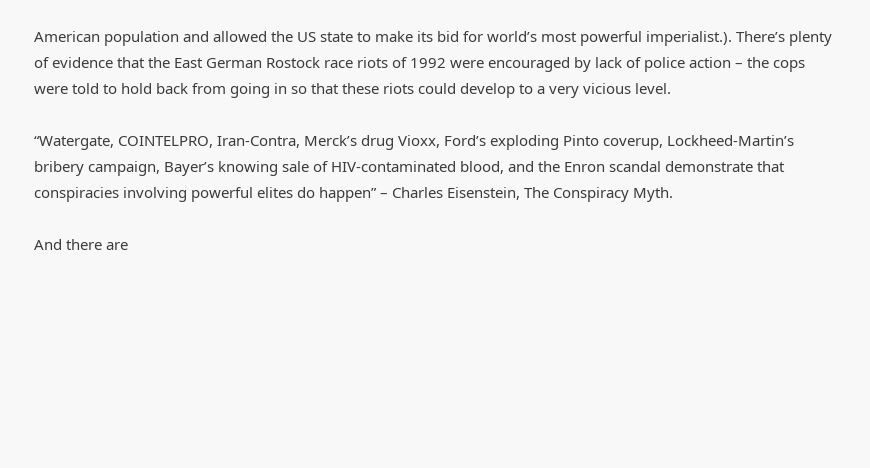American population and allowed the US state to make its bid for world’s most powerful imperialist.). There’s plenty of evidence that the East German Rostock race riots of 1992 were encouraged by lack of police action – the cops were told to hold back from going in so that these riots could develop to a very vicious level.

“Watergate, COINTELPRO, Iran-Contra, Merck’s drug Vioxx, Ford’s exploding Pinto coverup, Lockheed-Martin’s bribery campaign, Bayer’s knowing sale of HIV-contaminated blood, and the Enron scandal demonstrate that conspiracies involving powerful elites do happen” – Charles Eisenstein, The Conspiracy Myth.

And there are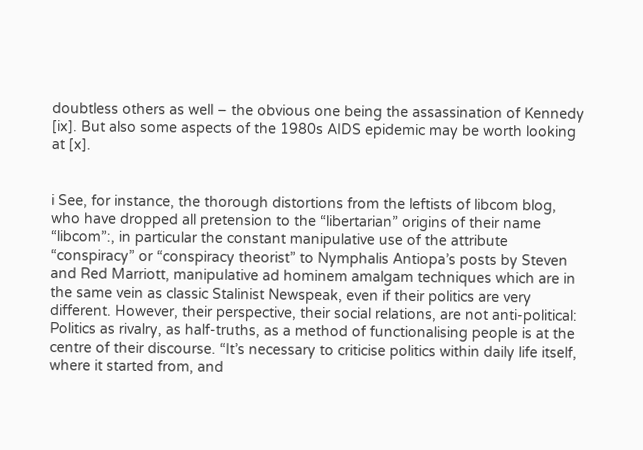doubtless others as well – the obvious one being the assassination of Kennedy [ix]. But also some aspects of the 1980s AIDS epidemic may be worth looking at [x].


i See, for instance, the thorough distortions from the leftists of libcom blog, who have dropped all pretension to the “libertarian” origins of their name “libcom”:, in particular the constant manipulative use of the attribute “conspiracy” or “conspiracy theorist” to Nymphalis Antiopa’s posts by Steven and Red Marriott, manipulative ad hominem amalgam techniques which are in the same vein as classic Stalinist Newspeak, even if their politics are very different. However, their perspective, their social relations, are not anti-political: Politics as rivalry, as half-truths, as a method of functionalising people is at the centre of their discourse. “It’s necessary to criticise politics within daily life itself, where it started from, and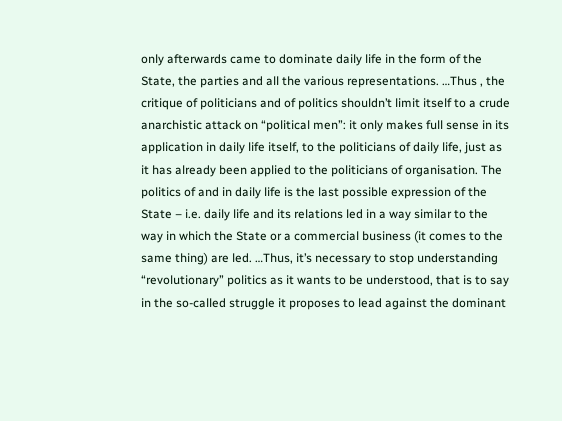only afterwards came to dominate daily life in the form of the State, the parties and all the various representations. …Thus , the critique of politicians and of politics shouldn’t limit itself to a crude anarchistic attack on “political men”: it only makes full sense in its application in daily life itself, to the politicians of daily life, just as it has already been applied to the politicians of organisation. The politics of and in daily life is the last possible expression of the State – i.e. daily life and its relations led in a way similar to the way in which the State or a commercial business (it comes to the same thing) are led. …Thus, it’s necessary to stop understanding “revolutionary” politics as it wants to be understood, that is to say in the so-called struggle it proposes to lead against the dominant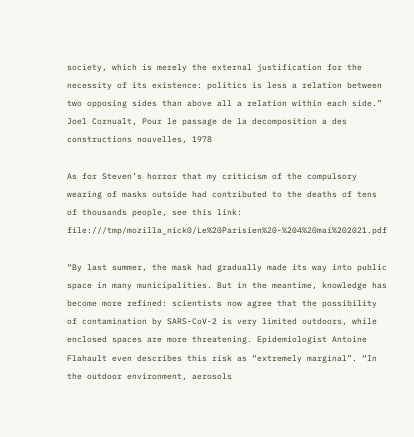society, which is merely the external justification for the necessity of its existence: politics is less a relation between two opposing sides than above all a relation within each side.” Joel Cornualt, Pour le passage de la decomposition a des constructions nouvelles, 1978

As for Steven’s horror that my criticism of the compulsory wearing of masks outside had contributed to the deaths of tens of thousands people, see this link: file:///tmp/mozilla_nick0/Le%20Parisien%20-%204%20mai%202021.pdf

“By last summer, the mask had gradually made its way into public space in many municipalities. But in the meantime, knowledge has become more refined: scientists now agree that the possibility of contamination by SARS-CoV-2 is very limited outdoors, while enclosed spaces are more threatening. Epidemiologist Antoine Flahault even describes this risk as “extremely marginal”. “In the outdoor environment, aerosols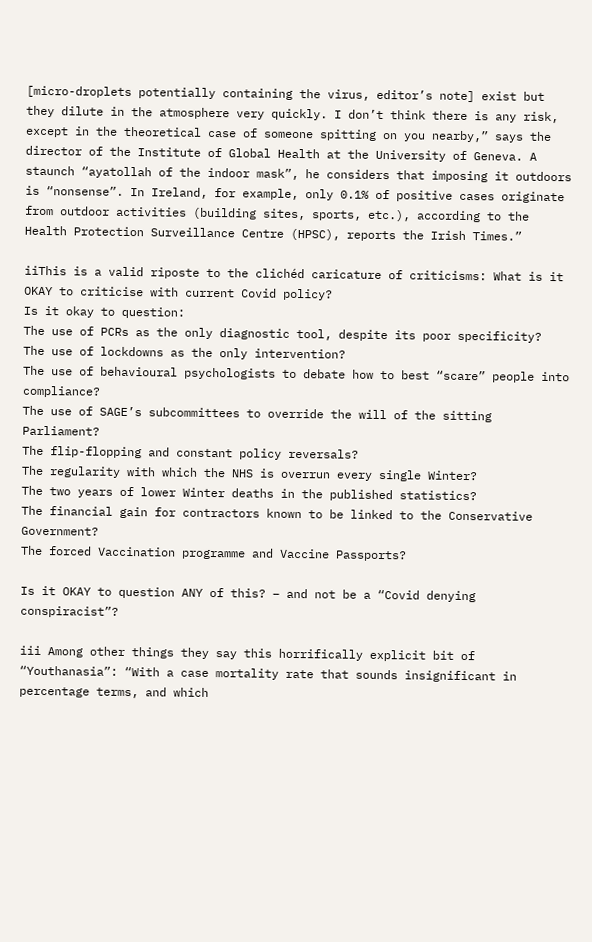[micro-droplets potentially containing the virus, editor’s note] exist but they dilute in the atmosphere very quickly. I don’t think there is any risk, except in the theoretical case of someone spitting on you nearby,” says the director of the Institute of Global Health at the University of Geneva. A staunch “ayatollah of the indoor mask”, he considers that imposing it outdoors is “nonsense”. In Ireland, for example, only 0.1% of positive cases originate from outdoor activities (building sites, sports, etc.), according to the Health Protection Surveillance Centre (HPSC), reports the Irish Times.”

iiThis is a valid riposte to the clichéd caricature of criticisms: What is it OKAY to criticise with current Covid policy?
Is it okay to question:
The use of PCRs as the only diagnostic tool, despite its poor specificity?
The use of lockdowns as the only intervention?
The use of behavioural psychologists to debate how to best “scare” people into compliance?
The use of SAGE’s subcommittees to override the will of the sitting Parliament?
The flip-flopping and constant policy reversals?
The regularity with which the NHS is overrun every single Winter?
The two years of lower Winter deaths in the published statistics?
The financial gain for contractors known to be linked to the Conservative Government?
The forced Vaccination programme and Vaccine Passports?

Is it OKAY to question ANY of this? – and not be a “Covid denying conspiracist”?

iii Among other things they say this horrifically explicit bit of “Youthanasia”: “With a case mortality rate that sounds insignificant in percentage terms, and which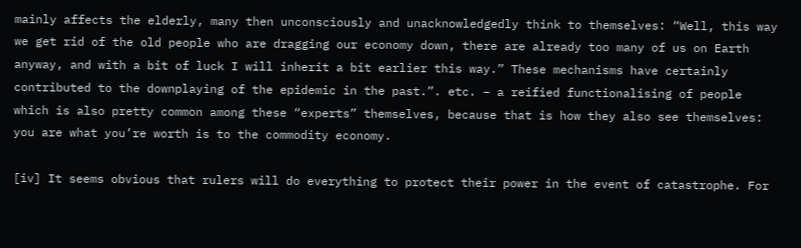mainly affects the elderly, many then unconsciously and unacknowledgedly think to themselves: “Well, this way we get rid of the old people who are dragging our economy down, there are already too many of us on Earth anyway, and with a bit of luck I will inherit a bit earlier this way.” These mechanisms have certainly contributed to the downplaying of the epidemic in the past.”. etc. – a reified functionalising of people which is also pretty common among these “experts” themselves, because that is how they also see themselves: you are what you’re worth is to the commodity economy.

[iv] It seems obvious that rulers will do everything to protect their power in the event of catastrophe. For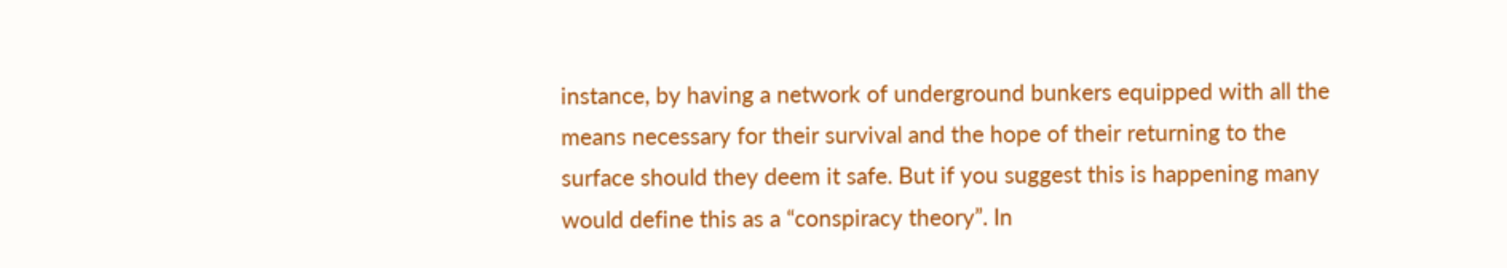instance, by having a network of underground bunkers equipped with all the means necessary for their survival and the hope of their returning to the surface should they deem it safe. But if you suggest this is happening many would define this as a “conspiracy theory”. In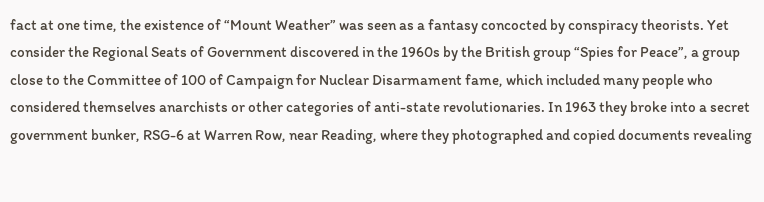fact at one time, the existence of “Mount Weather” was seen as a fantasy concocted by conspiracy theorists. Yet consider the Regional Seats of Government discovered in the 1960s by the British group “Spies for Peace”, a group close to the Committee of 100 of Campaign for Nuclear Disarmament fame, which included many people who considered themselves anarchists or other categories of anti-state revolutionaries. In 1963 they broke into a secret government bunker, RSG-6 at Warren Row, near Reading, where they photographed and copied documents revealing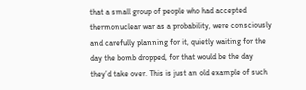that a small group of people who had accepted thermonuclear war as a probability, were consciously and carefully planning for it, quietly waiting for the day the bomb dropped, for that would be the day they’d take over. This is just an old example of such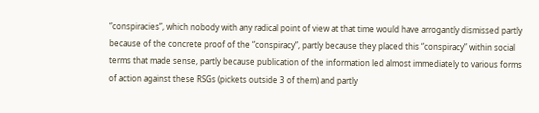“conspiracies”, which nobody with any radical point of view at that time would have arrogantly dismissed partly because of the concrete proof of the “conspiracy”, partly because they placed this “conspiracy” within social terms that made sense, partly because publication of the information led almost immediately to various forms of action against these RSGs (pickets outside 3 of them) and partly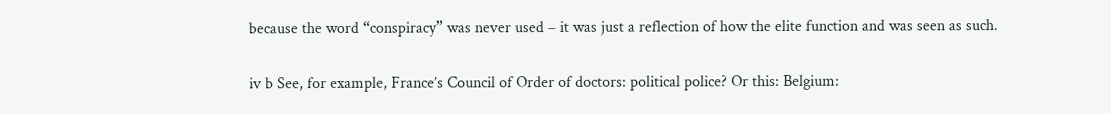because the word “conspiracy” was never used – it was just a reflection of how the elite function and was seen as such.

iv b See, for example, France’s Council of Order of doctors: political police? Or this: Belgium: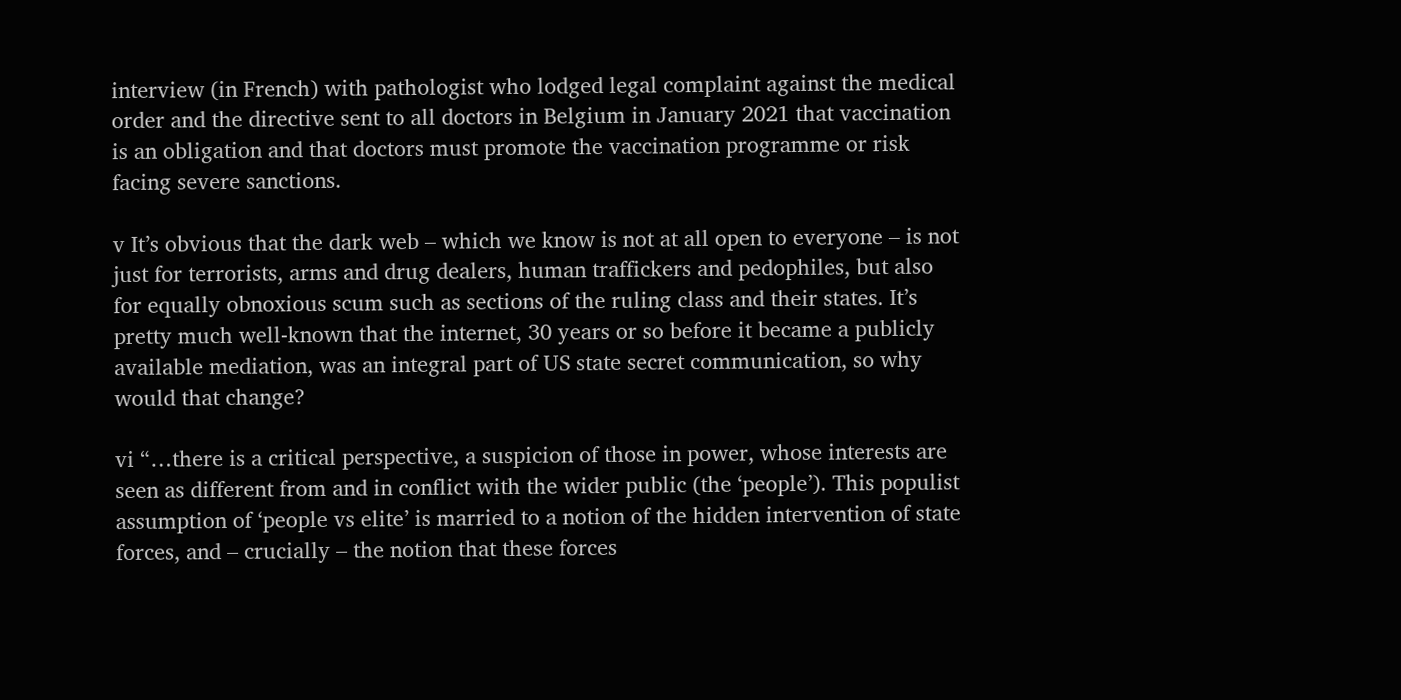interview (in French) with pathologist who lodged legal complaint against the medical order and the directive sent to all doctors in Belgium in January 2021 that vaccination is an obligation and that doctors must promote the vaccination programme or risk facing severe sanctions.

v It’s obvious that the dark web – which we know is not at all open to everyone – is not just for terrorists, arms and drug dealers, human traffickers and pedophiles, but also for equally obnoxious scum such as sections of the ruling class and their states. It’s pretty much well-known that the internet, 30 years or so before it became a publicly available mediation, was an integral part of US state secret communication, so why would that change?

vi “…there is a critical perspective, a suspicion of those in power, whose interests are seen as different from and in conflict with the wider public (the ‘people’). This populist assumption of ‘people vs elite’ is married to a notion of the hidden intervention of state forces, and – crucially – the notion that these forces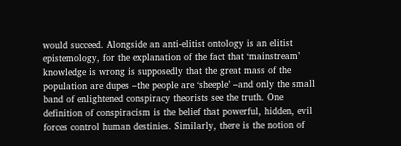would succeed. Alongside an anti-elitist ontology is an elitist epistemology, for the explanation of the fact that ‘mainstream’ knowledge is wrong is supposedly that the great mass of the population are dupes –the people are ‘sheeple’ –and only the small band of enlightened conspiracy theorists see the truth. One definition of conspiracism is the belief that powerful, hidden, evil forces control human destinies. Similarly, there is the notion of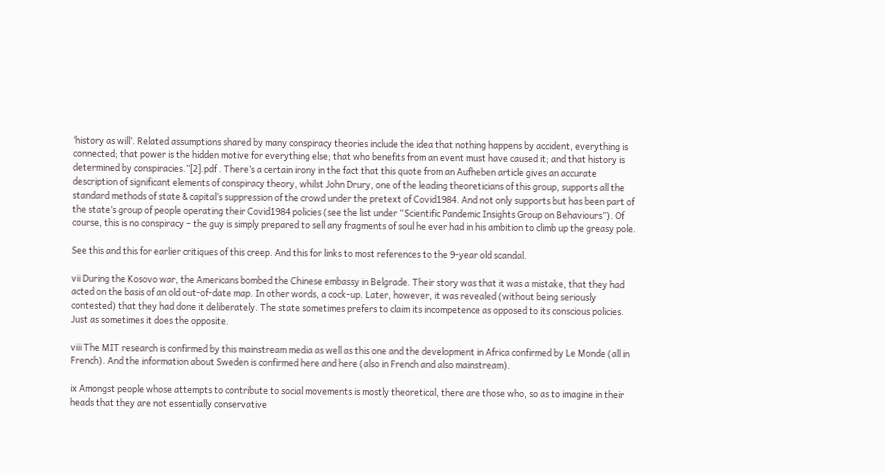‘history as will’. Related assumptions shared by many conspiracy theories include the idea that nothing happens by accident, everything is connected; that power is the hidden motive for everything else; that who benefits from an event must have caused it; and that history is determined by conspiracies.”[2].pdf . There’s a certain irony in the fact that this quote from an Aufheben article gives an accurate description of significant elements of conspiracy theory, whilst John Drury, one of the leading theoreticians of this group, supports all the standard methods of state & capital’s suppression of the crowd under the pretext of Covid1984. And not only supports but has been part of the state’s group of people operating their Covid1984 policies (see the list under “Scientific Pandemic Insights Group on Behaviours”). Of course, this is no conspiracy – the guy is simply prepared to sell any fragments of soul he ever had in his ambition to climb up the greasy pole.

See this and this for earlier critiques of this creep. And this for links to most references to the 9-year old scandal.

vii During the Kosovo war, the Americans bombed the Chinese embassy in Belgrade. Their story was that it was a mistake, that they had acted on the basis of an old out-of-date map. In other words, a cock-up. Later, however, it was revealed (without being seriously contested) that they had done it deliberately. The state sometimes prefers to claim its incompetence as opposed to its conscious policies. Just as sometimes it does the opposite.

viii The MIT research is confirmed by this mainstream media as well as this one and the development in Africa confirmed by Le Monde (all in French). And the information about Sweden is confirmed here and here (also in French and also mainstream).

ix Amongst people whose attempts to contribute to social movements is mostly theoretical, there are those who, so as to imagine in their heads that they are not essentially conservative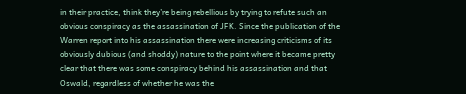in their practice, think they’re being rebellious by trying to refute such an obvious conspiracy as the assassination of JFK. Since the publication of the Warren report into his assassination there were increasing criticisms of its obviously dubious (and shoddy) nature to the point where it became pretty clear that there was some conspiracy behind his assassination and that Oswald, regardless of whether he was the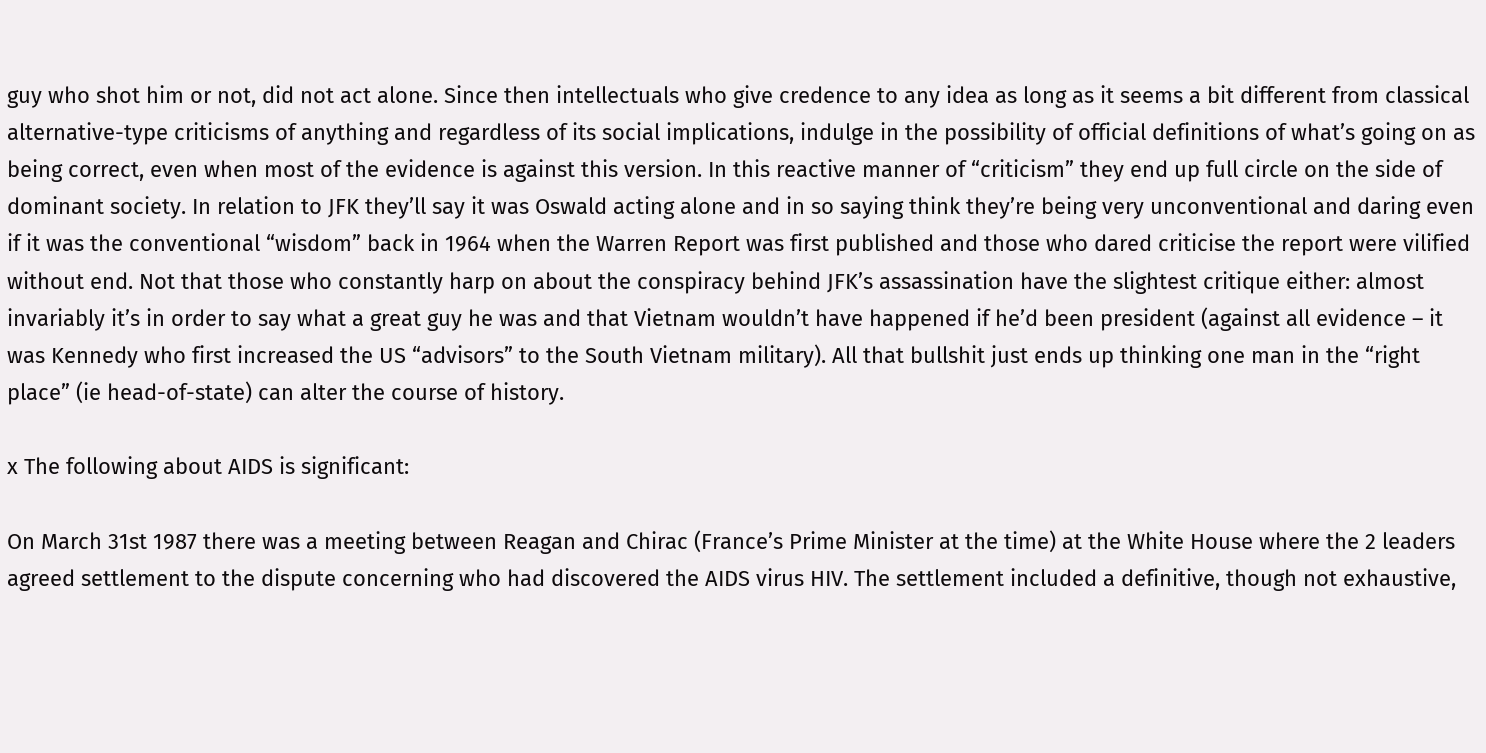guy who shot him or not, did not act alone. Since then intellectuals who give credence to any idea as long as it seems a bit different from classical alternative-type criticisms of anything and regardless of its social implications, indulge in the possibility of official definitions of what’s going on as being correct, even when most of the evidence is against this version. In this reactive manner of “criticism” they end up full circle on the side of dominant society. In relation to JFK they’ll say it was Oswald acting alone and in so saying think they’re being very unconventional and daring even if it was the conventional “wisdom” back in 1964 when the Warren Report was first published and those who dared criticise the report were vilified without end. Not that those who constantly harp on about the conspiracy behind JFK’s assassination have the slightest critique either: almost invariably it’s in order to say what a great guy he was and that Vietnam wouldn’t have happened if he’d been president (against all evidence – it was Kennedy who first increased the US “advisors” to the South Vietnam military). All that bullshit just ends up thinking one man in the “right place” (ie head-of-state) can alter the course of history.

x The following about AIDS is significant:

On March 31st 1987 there was a meeting between Reagan and Chirac (France’s Prime Minister at the time) at the White House where the 2 leaders agreed settlement to the dispute concerning who had discovered the AIDS virus HIV. The settlement included a definitive, though not exhaustive,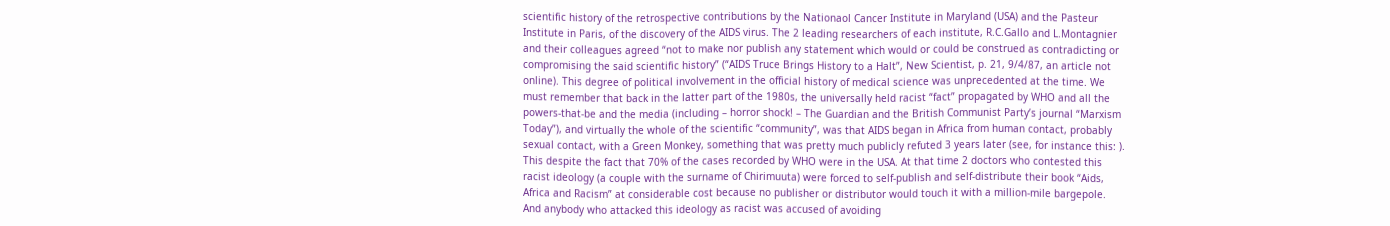scientific history of the retrospective contributions by the Nationaol Cancer Institute in Maryland (USA) and the Pasteur Institute in Paris, of the discovery of the AIDS virus. The 2 leading researchers of each institute, R.C.Gallo and L.Montagnier and their colleagues agreed “not to make nor publish any statement which would or could be construed as contradicting or compromising the said scientific history” (“AIDS Truce Brings History to a Halt”, New Scientist, p. 21, 9/4/87, an article not online). This degree of political involvement in the official history of medical science was unprecedented at the time. We must remember that back in the latter part of the 1980s, the universally held racist “fact” propagated by WHO and all the powers-that-be and the media (including – horror shock! – The Guardian and the British Communist Party’s journal “Marxism Today”), and virtually the whole of the scientific “community”, was that AIDS began in Africa from human contact, probably sexual contact, with a Green Monkey, something that was pretty much publicly refuted 3 years later (see, for instance this: ). This despite the fact that 70% of the cases recorded by WHO were in the USA. At that time 2 doctors who contested this racist ideology (a couple with the surname of Chirimuuta) were forced to self-publish and self-distribute their book “Aids, Africa and Racism” at considerable cost because no publisher or distributor would touch it with a million-mile bargepole. And anybody who attacked this ideology as racist was accused of avoiding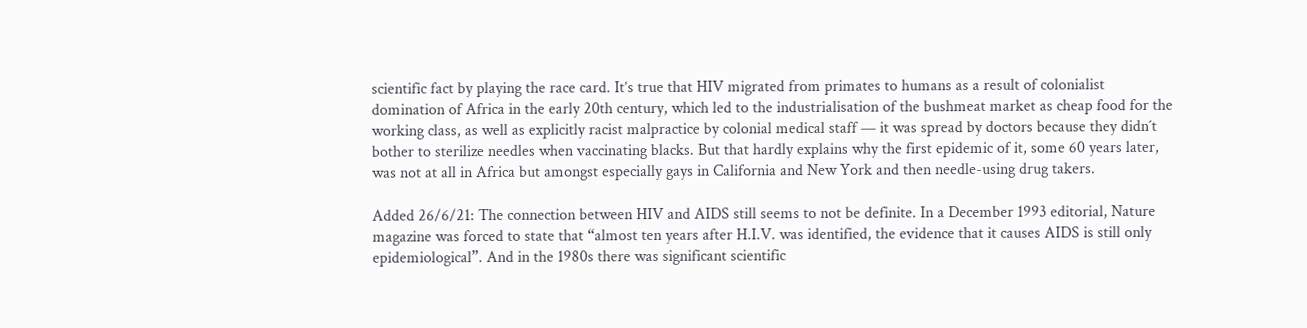scientific fact by playing the race card. It’s true that HIV migrated from primates to humans as a result of colonialist domination of Africa in the early 20th century, which led to the industrialisation of the bushmeat market as cheap food for the working class, as well as explicitly racist malpractice by colonial medical staff — it was spread by doctors because they didn´t bother to sterilize needles when vaccinating blacks. But that hardly explains why the first epidemic of it, some 60 years later, was not at all in Africa but amongst especially gays in California and New York and then needle-using drug takers.

Added 26/6/21: The connection between HIV and AIDS still seems to not be definite. In a December 1993 editorial, Nature magazine was forced to state that “almost ten years after H.I.V. was identified, the evidence that it causes AIDS is still only epidemiological”. And in the 1980s there was significant scientific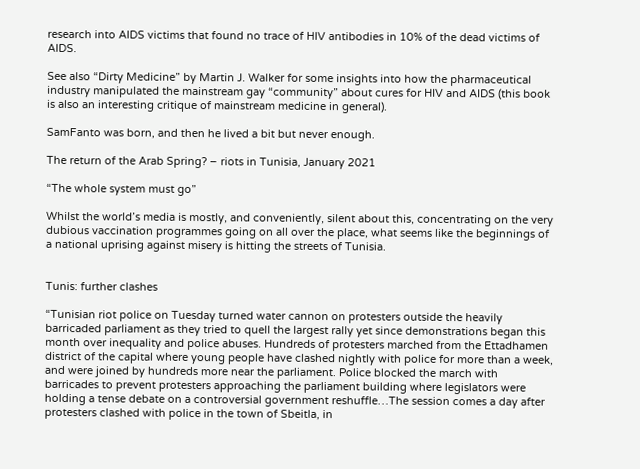research into AIDS victims that found no trace of HIV antibodies in 10% of the dead victims of AIDS.

See also “Dirty Medicine” by Martin J. Walker for some insights into how the pharmaceutical industry manipulated the mainstream gay “community” about cures for HIV and AIDS (this book is also an interesting critique of mainstream medicine in general).

SamFanto was born, and then he lived a bit but never enough.

The return of the Arab Spring? – riots in Tunisia, January 2021

“The whole system must go”

Whilst the world’s media is mostly, and conveniently, silent about this, concentrating on the very dubious vaccination programmes going on all over the place, what seems like the beginnings of a national uprising against misery is hitting the streets of Tunisia.


Tunis: further clashes

“Tunisian riot police on Tuesday turned water cannon on protesters outside the heavily barricaded parliament as they tried to quell the largest rally yet since demonstrations began this month over inequality and police abuses. Hundreds of protesters marched from the Ettadhamen district of the capital where young people have clashed nightly with police for more than a week, and were joined by hundreds more near the parliament. Police blocked the march with barricades to prevent protesters approaching the parliament building where legislators were holding a tense debate on a controversial government reshuffle…The session comes a day after protesters clashed with police in the town of Sbeitla, in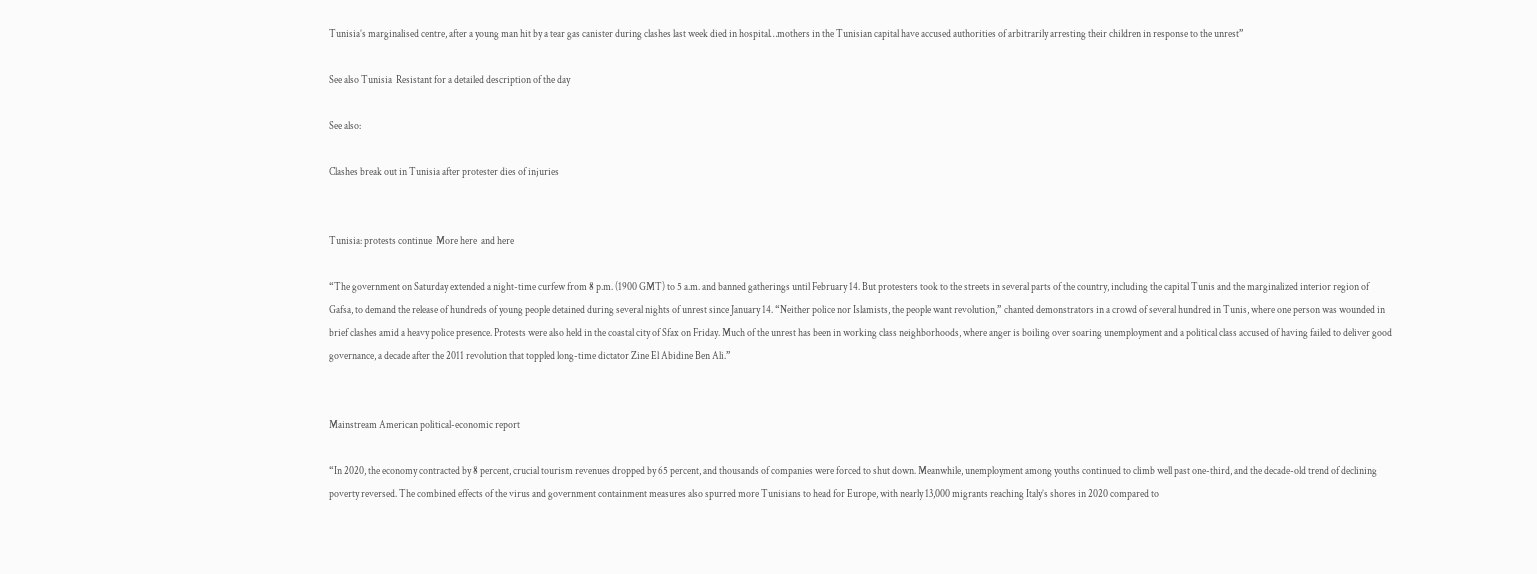Tunisia’s marginalised centre, after a young man hit by a tear gas canister during clashes last week died in hospital…mothers in the Tunisian capital have accused authorities of arbitrarily arresting their children in response to the unrest”

See also Tunisia  Resistant for a detailed description of the day

See also:

Clashes break out in Tunisia after protester dies of injuries


Tunisia: protests continue  More here  and here

“The government on Saturday extended a night-time curfew from 8 p.m. (1900 GMT) to 5 a.m. and banned gatherings until February 14. But protesters took to the streets in several parts of the country, including the capital Tunis and the marginalized interior region of Gafsa, to demand the release of hundreds of young people detained during several nights of unrest since January 14. “Neither police nor Islamists, the people want revolution,” chanted demonstrators in a crowd of several hundred in Tunis, where one person was wounded in brief clashes amid a heavy police presence. Protests were also held in the coastal city of Sfax on Friday. Much of the unrest has been in working class neighborhoods, where anger is boiling over soaring unemployment and a political class accused of having failed to deliver good governance, a decade after the 2011 revolution that toppled long-time dictator Zine El Abidine Ben Ali.”


Mainstream American political-economic report

“In 2020, the economy contracted by 8 percent, crucial tourism revenues dropped by 65 percent, and thousands of companies were forced to shut down. Meanwhile, unemployment among youths continued to climb well past one-third, and the decade-old trend of declining poverty reversed. The combined effects of the virus and government containment measures also spurred more Tunisians to head for Europe, with nearly 13,000 migrants reaching Italy’s shores in 2020 compared to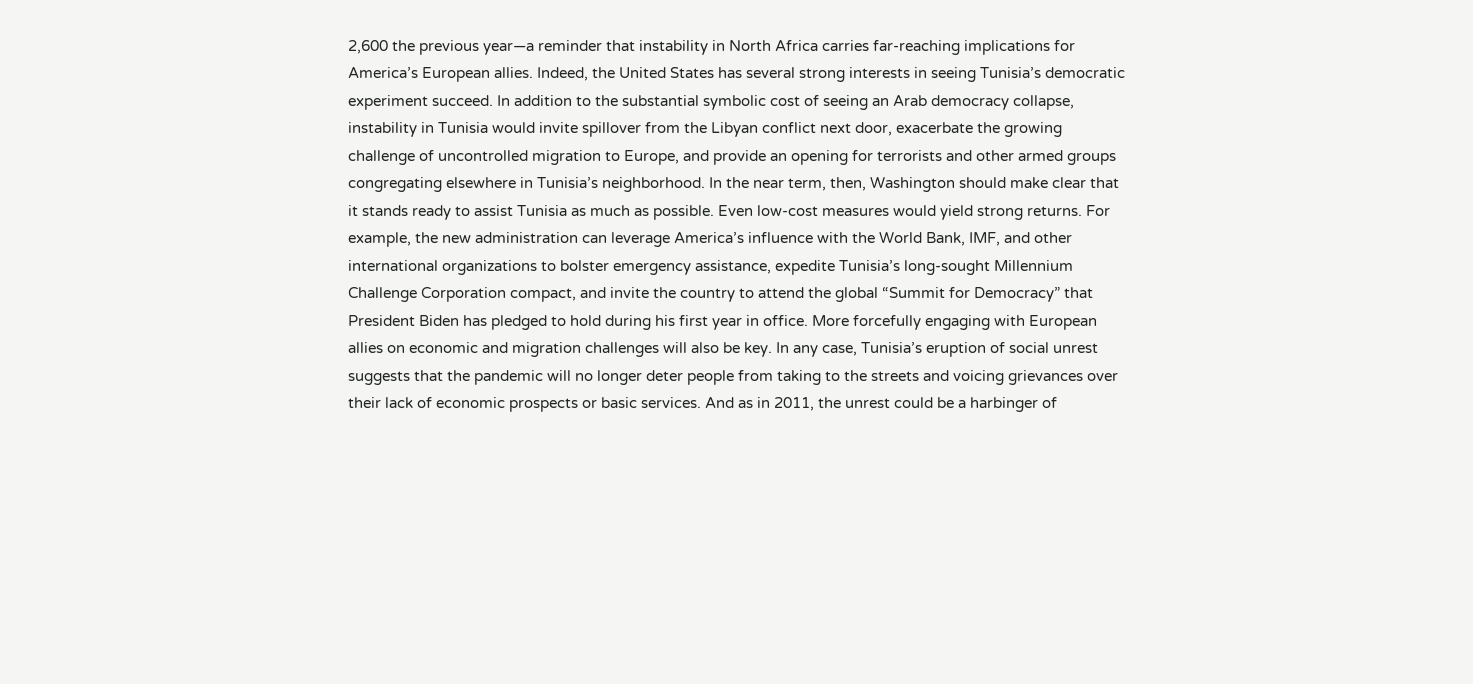2,600 the previous year—a reminder that instability in North Africa carries far-reaching implications for America’s European allies. Indeed, the United States has several strong interests in seeing Tunisia’s democratic experiment succeed. In addition to the substantial symbolic cost of seeing an Arab democracy collapse, instability in Tunisia would invite spillover from the Libyan conflict next door, exacerbate the growing challenge of uncontrolled migration to Europe, and provide an opening for terrorists and other armed groups congregating elsewhere in Tunisia’s neighborhood. In the near term, then, Washington should make clear that it stands ready to assist Tunisia as much as possible. Even low-cost measures would yield strong returns. For example, the new administration can leverage America’s influence with the World Bank, IMF, and other international organizations to bolster emergency assistance, expedite Tunisia’s long-sought Millennium Challenge Corporation compact, and invite the country to attend the global “Summit for Democracy” that President Biden has pledged to hold during his first year in office. More forcefully engaging with European allies on economic and migration challenges will also be key. In any case, Tunisia’s eruption of social unrest suggests that the pandemic will no longer deter people from taking to the streets and voicing grievances over their lack of economic prospects or basic services. And as in 2011, the unrest could be a harbinger of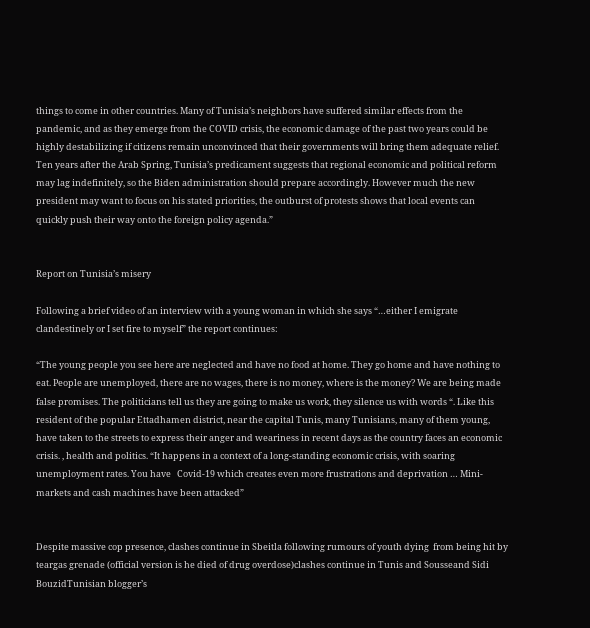things to come in other countries. Many of Tunisia’s neighbors have suffered similar effects from the pandemic, and as they emerge from the COVID crisis, the economic damage of the past two years could be highly destabilizing if citizens remain unconvinced that their governments will bring them adequate relief. Ten years after the Arab Spring, Tunisia’s predicament suggests that regional economic and political reform may lag indefinitely, so the Biden administration should prepare accordingly. However much the new president may want to focus on his stated priorities, the outburst of protests shows that local events can quickly push their way onto the foreign policy agenda.”


Report on Tunisia’s misery

Following a brief video of an interview with a young woman in which she says “…either I emigrate clandestinely or I set fire to myself” the report continues:

“The young people you see here are neglected and have no food at home. They go home and have nothing to eat. People are unemployed, there are no wages, there is no money, where is the money? We are being made false promises. The politicians tell us they are going to make us work, they silence us with words “. Like this resident of the popular Ettadhamen district, near the capital Tunis, many Tunisians, many of them young, have taken to the streets to express their anger and weariness in recent days as the country faces an economic crisis. , health and politics. “It happens in a context of a long-standing economic crisis, with soaring unemployment rates. You have   Covid-19 which creates even more frustrations and deprivation … Mini-markets and cash machines have been attacked”


Despite massive cop presence, clashes continue in Sbeitla following rumours of youth dying  from being hit by teargas grenade (official version is he died of drug overdose)clashes continue in Tunis and Sousseand Sidi BouzidTunisian blogger’s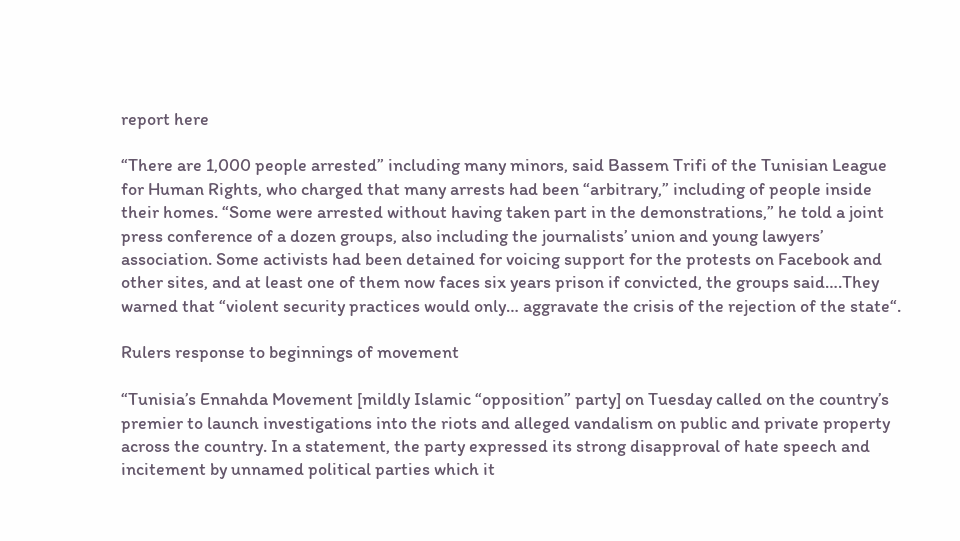report here

“There are 1,000 people arrested” including many minors, said Bassem Trifi of the Tunisian League for Human Rights, who charged that many arrests had been “arbitrary,” including of people inside their homes. “Some were arrested without having taken part in the demonstrations,” he told a joint press conference of a dozen groups, also including the journalists’ union and young lawyers’ association. Some activists had been detained for voicing support for the protests on Facebook and other sites, and at least one of them now faces six years prison if convicted, the groups said….They warned that “violent security practices would only… aggravate the crisis of the rejection of the state“.

Rulers response to beginnings of movement

“Tunisia’s Ennahda Movement [mildly Islamic “opposition” party] on Tuesday called on the country’s premier to launch investigations into the riots and alleged vandalism on public and private property across the country. In a statement, the party expressed its strong disapproval of hate speech and incitement by unnamed political parties which it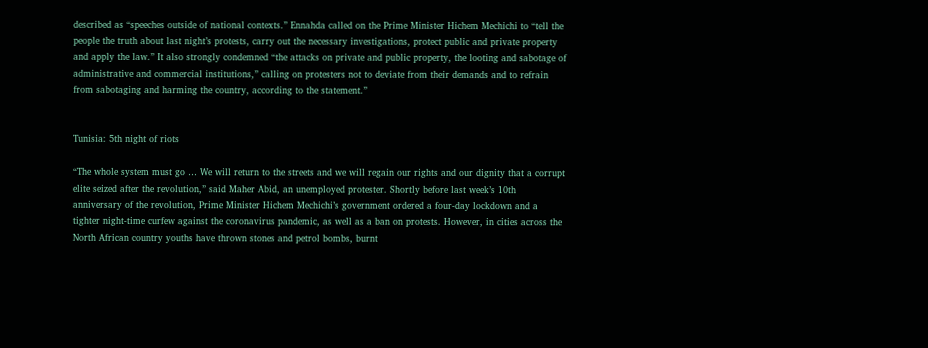described as “speeches outside of national contexts.” Ennahda called on the Prime Minister Hichem Mechichi to “tell the people the truth about last night’s protests, carry out the necessary investigations, protect public and private property and apply the law.” It also strongly condemned “the attacks on private and public property, the looting and sabotage of administrative and commercial institutions,” calling on protesters not to deviate from their demands and to refrain from sabotaging and harming the country, according to the statement.”


Tunisia: 5th night of riots

“The whole system must go … We will return to the streets and we will regain our rights and our dignity that a corrupt elite seized after the revolution,” said Maher Abid, an unemployed protester. Shortly before last week’s 10th anniversary of the revolution, Prime Minister Hichem Mechichi’s government ordered a four-day lockdown and a tighter night-time curfew against the coronavirus pandemic, as well as a ban on protests. However, in cities across the North African country youths have thrown stones and petrol bombs, burnt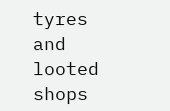tyres and looted shops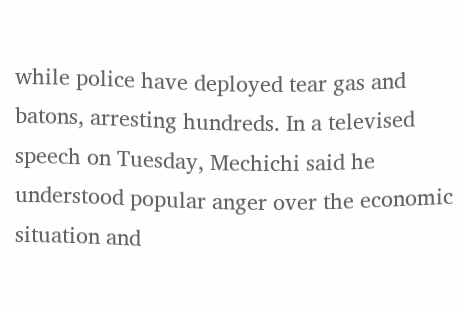while police have deployed tear gas and batons, arresting hundreds. In a televised speech on Tuesday, Mechichi said he understood popular anger over the economic situation and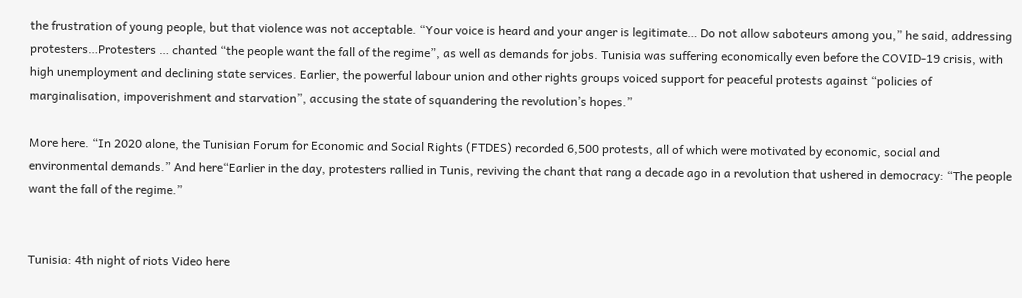the frustration of young people, but that violence was not acceptable. “Your voice is heard and your anger is legitimate… Do not allow saboteurs among you,” he said, addressing protesters…Protesters … chanted “the people want the fall of the regime”, as well as demands for jobs. Tunisia was suffering economically even before the COVID-19 crisis, with high unemployment and declining state services. Earlier, the powerful labour union and other rights groups voiced support for peaceful protests against “policies of marginalisation, impoverishment and starvation”, accusing the state of squandering the revolution’s hopes.”

More here. “In 2020 alone, the Tunisian Forum for Economic and Social Rights (FTDES) recorded 6,500 protests, all of which were motivated by economic, social and environmental demands.” And here“Earlier in the day, protesters rallied in Tunis, reviving the chant that rang a decade ago in a revolution that ushered in democracy: “The people want the fall of the regime.”


Tunisia: 4th night of riots Video here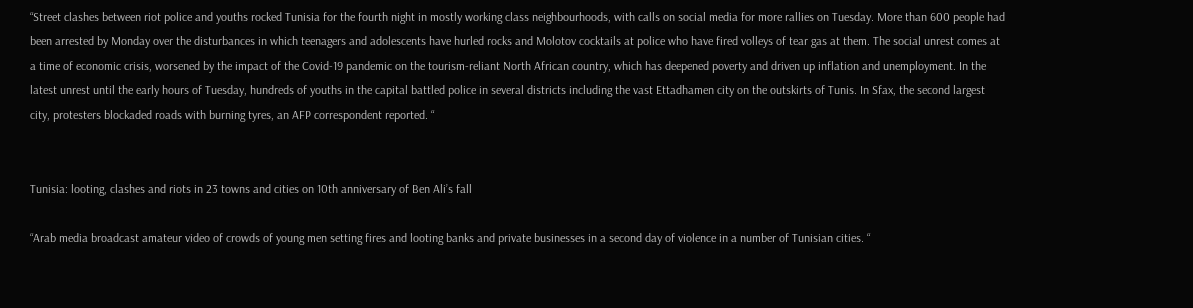“Street clashes between riot police and youths rocked Tunisia for the fourth night in mostly working class neighbourhoods, with calls on social media for more rallies on Tuesday. More than 600 people had been arrested by Monday over the disturbances in which teenagers and adolescents have hurled rocks and Molotov cocktails at police who have fired volleys of tear gas at them. The social unrest comes at a time of economic crisis, worsened by the impact of the Covid-19 pandemic on the tourism-reliant North African country, which has deepened poverty and driven up inflation and unemployment. In the latest unrest until the early hours of Tuesday, hundreds of youths in the capital battled police in several districts including the vast Ettadhamen city on the outskirts of Tunis. In Sfax, the second largest city, protesters blockaded roads with burning tyres, an AFP correspondent reported. “


Tunisia: looting, clashes and riots in 23 towns and cities on 10th anniversary of Ben Ali’s fall

“Arab media broadcast amateur video of crowds of young men setting fires and looting banks and private businesses in a second day of violence in a number of Tunisian cities. “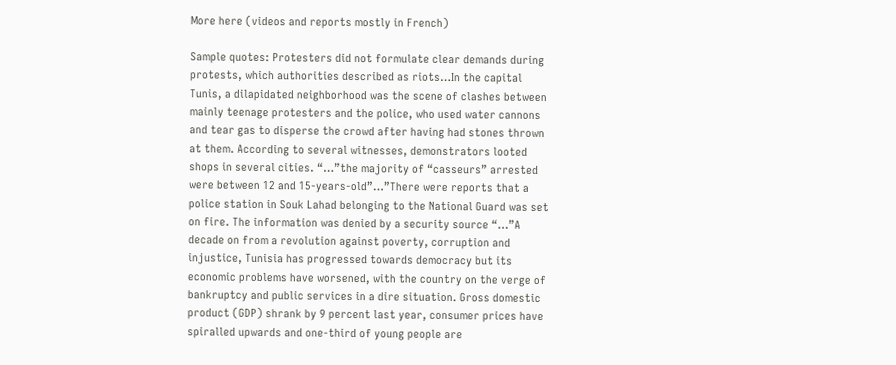More here (videos and reports mostly in French)

Sample quotes: Protesters did not formulate clear demands during protests, which authorities described as riots…In the capital Tunis, a dilapidated neighborhood was the scene of clashes between mainly teenage protesters and the police, who used water cannons and tear gas to disperse the crowd after having had stones thrown at them. According to several witnesses, demonstrators looted shops in several cities. “…”the majority of “casseurs” arrested were between 12 and 15-years-old”…”There were reports that a police station in Souk Lahad belonging to the National Guard was set on fire. The information was denied by a security source “…”A decade on from a revolution against poverty, corruption and injustice, Tunisia has progressed towards democracy but its economic problems have worsened, with the country on the verge of bankruptcy and public services in a dire situation. Gross domestic product (GDP) shrank by 9 percent last year, consumer prices have spiralled upwards and one-third of young people are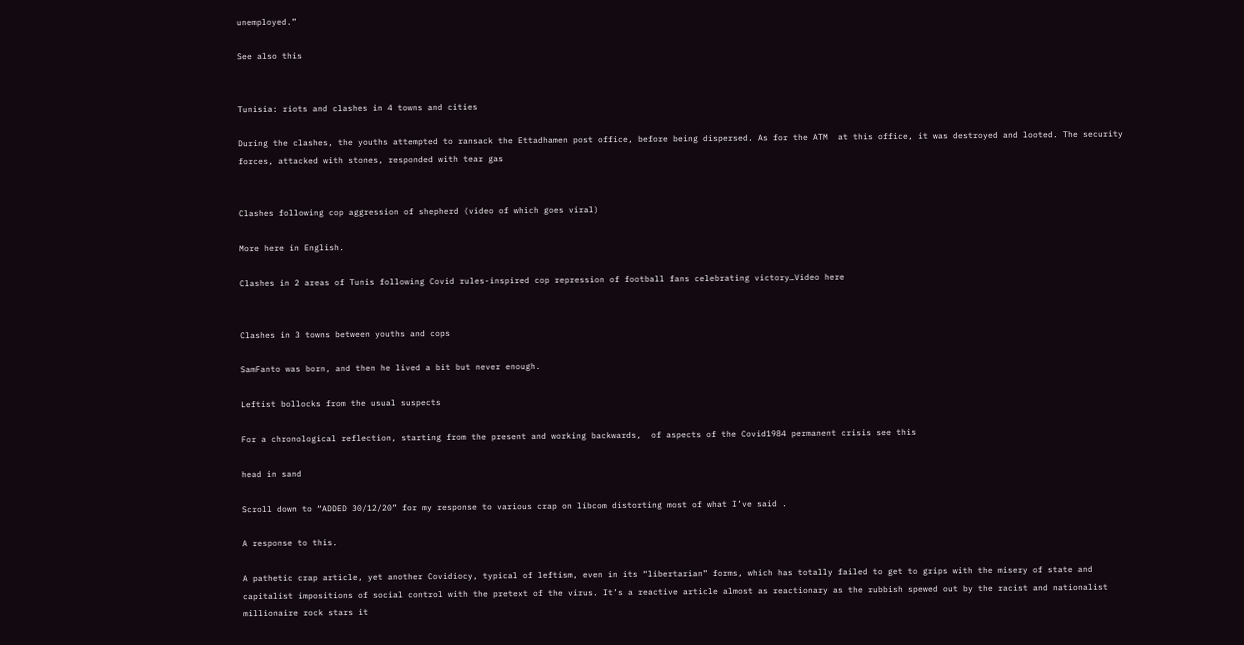unemployed.”

See also this


Tunisia: riots and clashes in 4 towns and cities

During the clashes, the youths attempted to ransack the Ettadhamen post office, before being dispersed. As for the ATM  at this office, it was destroyed and looted. The security forces, attacked with stones, responded with tear gas


Clashes following cop aggression of shepherd (video of which goes viral)

More here in English.

Clashes in 2 areas of Tunis following Covid rules-inspired cop repression of football fans celebrating victory…Video here


Clashes in 3 towns between youths and cops

SamFanto was born, and then he lived a bit but never enough.

Leftist bollocks from the usual suspects

For a chronological reflection, starting from the present and working backwards,  of aspects of the Covid1984 permanent crisis see this

head in sand

Scroll down to “ADDED 30/12/20” for my response to various crap on libcom distorting most of what I’ve said .

A response to this.

A pathetic crap article, yet another Covidiocy, typical of leftism, even in its “libertarian” forms, which has totally failed to get to grips with the misery of state and capitalist impositions of social control with the pretext of the virus. It’s a reactive article almost as reactionary as the rubbish spewed out by the racist and nationalist millionaire rock stars it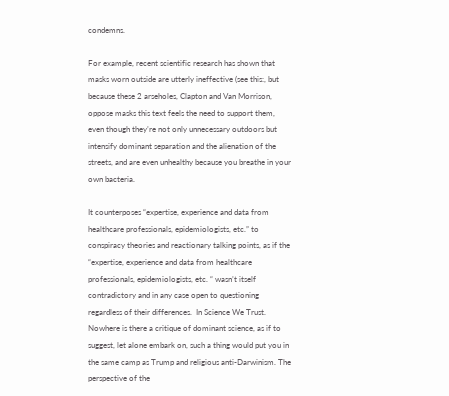condemns.

For example, recent scientific research has shown that masks worn outside are utterly ineffective (see this:, but because these 2 arseholes, Clapton and Van Morrison, oppose masks this text feels the need to support them, even though they’re not only unnecessary outdoors but intensify dominant separation and the alienation of the streets, and are even unhealthy because you breathe in your own bacteria.

It counterposes “expertise, experience and data from healthcare professionals, epidemiologists, etc.” to conspiracy theories and reactionary talking points, as if the “expertise, experience and data from healthcare professionals, epidemiologists, etc. “ wasn’t itself contradictory and in any case open to questioning regardless of their differences.  In Science We Trust. Nowhere is there a critique of dominant science, as if to suggest, let alone embark on, such a thing would put you in the same camp as Trump and religious anti-Darwinism. The perspective of the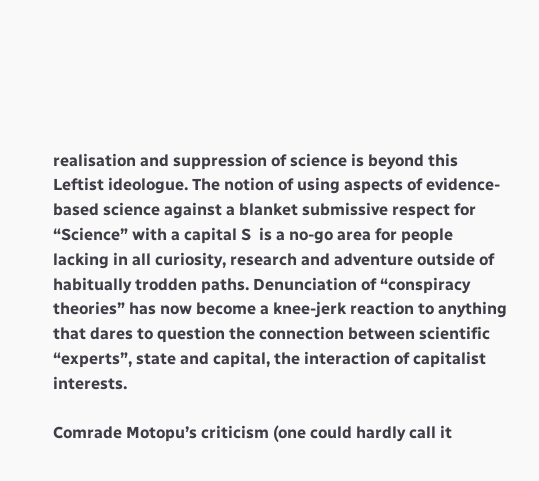realisation and suppression of science is beyond this Leftist ideologue. The notion of using aspects of evidence-based science against a blanket submissive respect for “Science” with a capital S  is a no-go area for people lacking in all curiosity, research and adventure outside of habitually trodden paths. Denunciation of “conspiracy theories” has now become a knee-jerk reaction to anything that dares to question the connection between scientific “experts”, state and capital, the interaction of capitalist interests.

Comrade Motopu’s criticism (one could hardly call it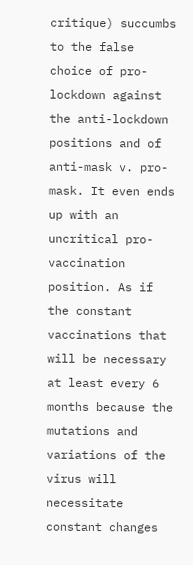critique) succumbs to the false choice of pro-lockdown against the anti-lockdown positions and of anti-mask v. pro-mask. It even ends up with an uncritical pro-vaccination position. As if the constant vaccinations that will be necessary at least every 6 months because the mutations and variations of the virus will necessitate constant changes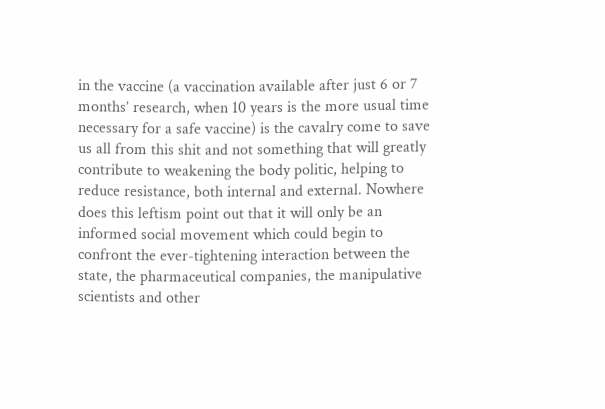in the vaccine (a vaccination available after just 6 or 7 months’ research, when 10 years is the more usual time necessary for a safe vaccine) is the cavalry come to save us all from this shit and not something that will greatly contribute to weakening the body politic, helping to reduce resistance, both internal and external. Nowhere does this leftism point out that it will only be an informed social movement which could begin to confront the ever-tightening interaction between the state, the pharmaceutical companies, the manipulative scientists and other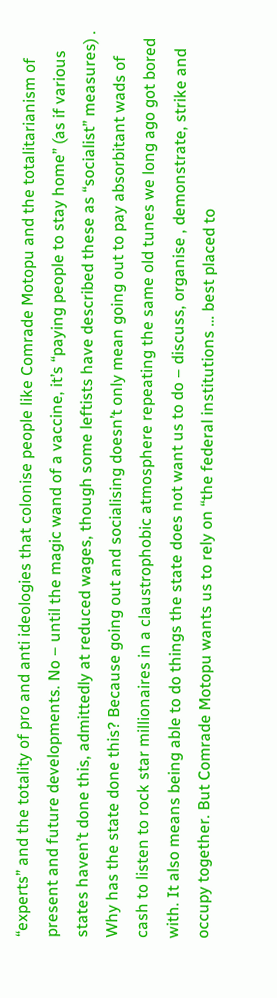“experts” and the totality of pro and anti ideologies that colonise people like Comrade Motopu and the totalitarianism of present and future developments. No – until the magic wand of a vaccine, it’s “paying people to stay home” (as if various states haven’t done this, admittedly at reduced wages, though some leftists have described these as “socialist” measures) . Why has the state done this? Because going out and socialising doesn’t only mean going out to pay absorbitant wads of cash to listen to rock star millionaires in a claustrophobic atmosphere repeating the same old tunes we long ago got bored with. It also means being able to do things the state does not want us to do – discuss, organise , demonstrate, strike and occupy together. But Comrade Motopu wants us to rely on “the federal institutions … best placed to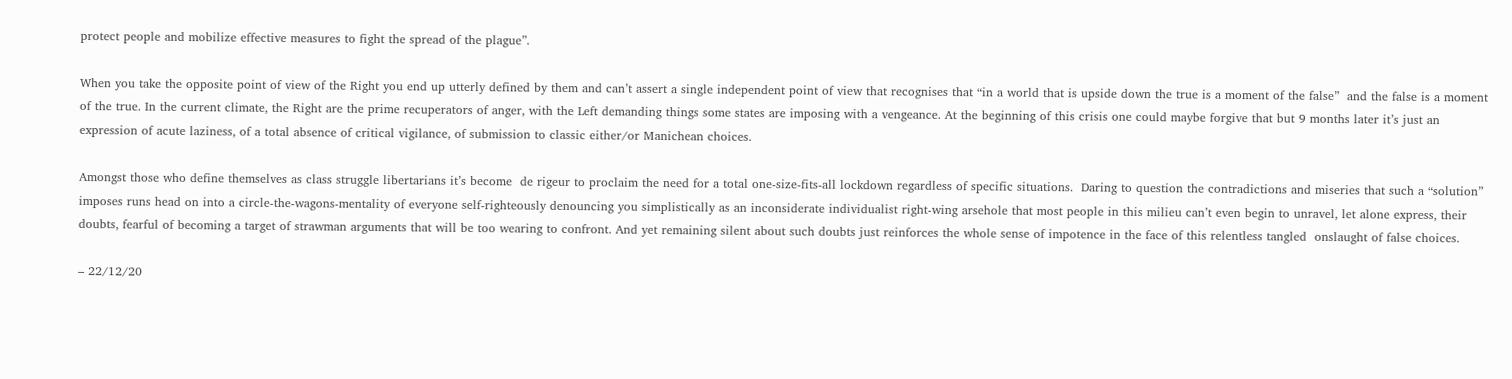protect people and mobilize effective measures to fight the spread of the plague”.

When you take the opposite point of view of the Right you end up utterly defined by them and can’t assert a single independent point of view that recognises that “in a world that is upside down the true is a moment of the false”  and the false is a moment of the true. In the current climate, the Right are the prime recuperators of anger, with the Left demanding things some states are imposing with a vengeance. At the beginning of this crisis one could maybe forgive that but 9 months later it’s just an expression of acute laziness, of a total absence of critical vigilance, of submission to classic either/or Manichean choices.

Amongst those who define themselves as class struggle libertarians it’s become  de rigeur to proclaim the need for a total one-size-fits-all lockdown regardless of specific situations.  Daring to question the contradictions and miseries that such a “solution” imposes runs head on into a circle-the-wagons-mentality of everyone self-righteously denouncing you simplistically as an inconsiderate individualist right-wing arsehole that most people in this milieu can’t even begin to unravel, let alone express, their doubts, fearful of becoming a target of strawman arguments that will be too wearing to confront. And yet remaining silent about such doubts just reinforces the whole sense of impotence in the face of this relentless tangled  onslaught of false choices.

– 22/12/20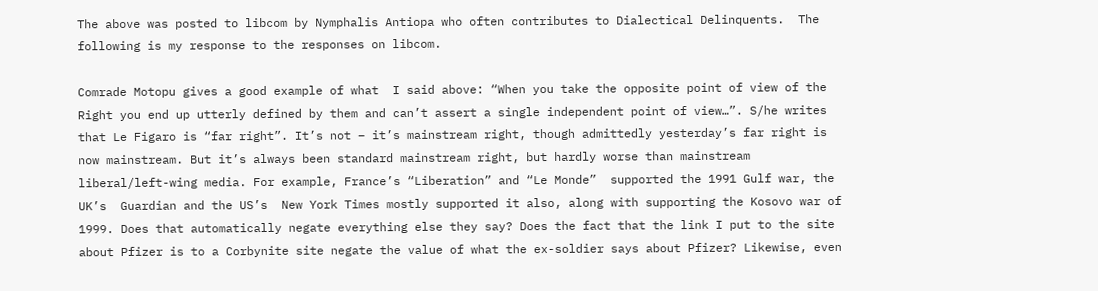The above was posted to libcom by Nymphalis Antiopa who often contributes to Dialectical Delinquents.  The following is my response to the responses on libcom.

Comrade Motopu gives a good example of what  I said above: “When you take the opposite point of view of the Right you end up utterly defined by them and can’t assert a single independent point of view…”. S/he writes that Le Figaro is “far right”. It’s not – it’s mainstream right, though admittedly yesterday’s far right is now mainstream. But it’s always been standard mainstream right, but hardly worse than mainstream liberal/left-wing media. For example, France’s “Liberation” and “Le Monde”  supported the 1991 Gulf war, the UK’s  Guardian and the US’s  New York Times mostly supported it also, along with supporting the Kosovo war of 1999. Does that automatically negate everything else they say? Does the fact that the link I put to the site about Pfizer is to a Corbynite site negate the value of what the ex-soldier says about Pfizer? Likewise, even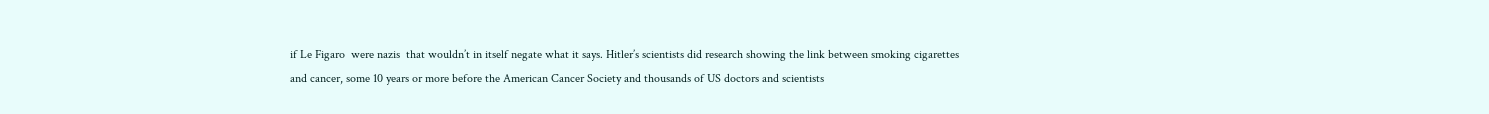if Le Figaro  were nazis  that wouldn’t in itself negate what it says. Hitler’s scientists did research showing the link between smoking cigarettes and cancer, some 10 years or more before the American Cancer Society and thousands of US doctors and scientists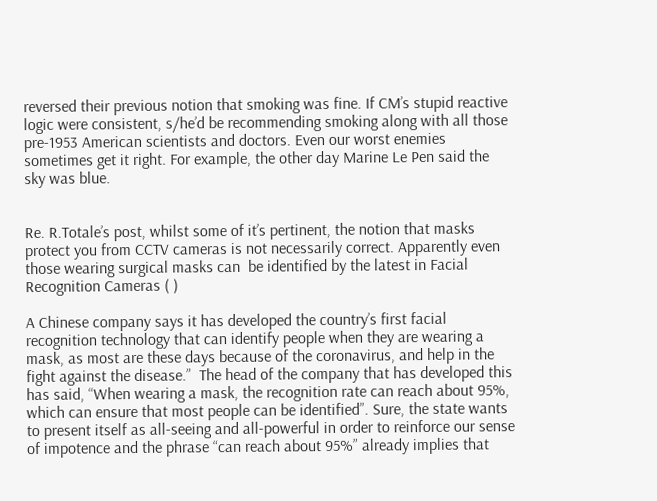reversed their previous notion that smoking was fine. If CM’s stupid reactive logic were consistent, s/he’d be recommending smoking along with all those pre-1953 American scientists and doctors. Even our worst enemies sometimes get it right. For example, the other day Marine Le Pen said the sky was blue.


Re. R.Totale’s post, whilst some of it’s pertinent, the notion that masks protect you from CCTV cameras is not necessarily correct. Apparently even those wearing surgical masks can  be identified by the latest in Facial Recognition Cameras ( )

A Chinese company says it has developed the country’s first facial recognition technology that can identify people when they are wearing a mask, as most are these days because of the coronavirus, and help in the fight against the disease.”  The head of the company that has developed this has said, “When wearing a mask, the recognition rate can reach about 95%, which can ensure that most people can be identified”. Sure, the state wants to present itself as all-seeing and all-powerful in order to reinforce our sense of impotence and the phrase “can reach about 95%” already implies that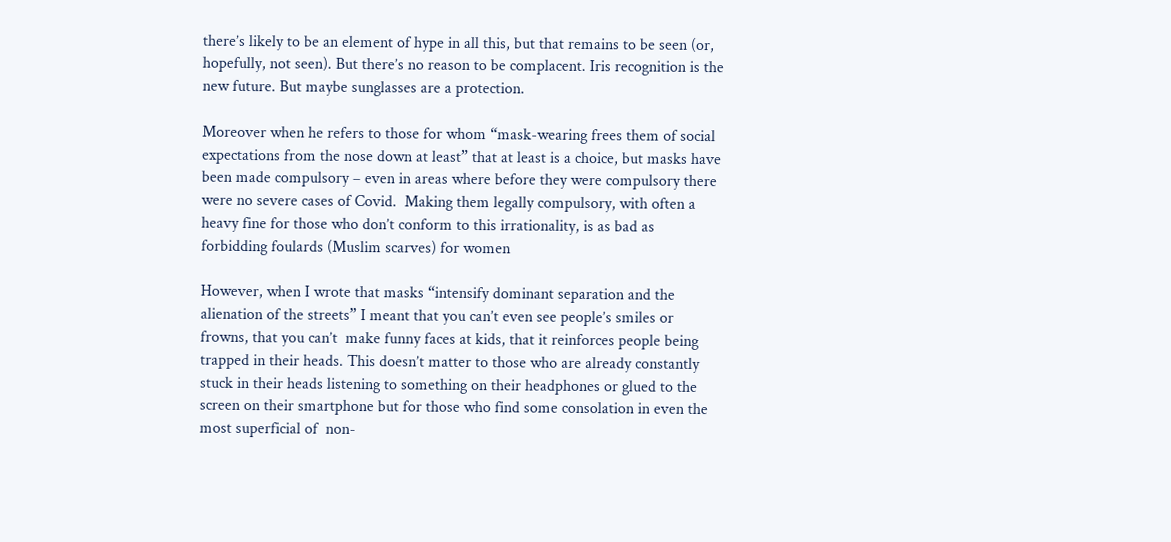there’s likely to be an element of hype in all this, but that remains to be seen (or, hopefully, not seen). But there’s no reason to be complacent. Iris recognition is the new future. But maybe sunglasses are a protection.

Moreover when he refers to those for whom “mask-wearing frees them of social expectations from the nose down at least” that at least is a choice, but masks have been made compulsory – even in areas where before they were compulsory there were no severe cases of Covid.  Making them legally compulsory, with often a heavy fine for those who don’t conform to this irrationality, is as bad as forbidding foulards (Muslim scarves) for women

However, when I wrote that masks “intensify dominant separation and the alienation of the streets” I meant that you can’t even see people’s smiles or frowns, that you can’t  make funny faces at kids, that it reinforces people being trapped in their heads. This doesn’t matter to those who are already constantly stuck in their heads listening to something on their headphones or glued to the screen on their smartphone but for those who find some consolation in even the most superficial of  non-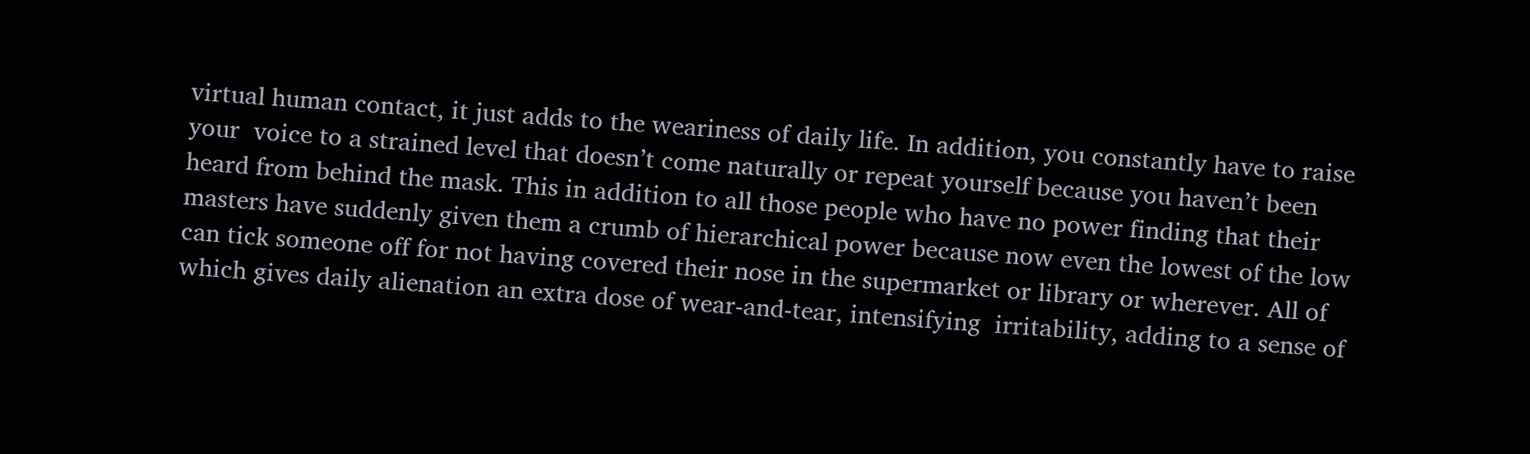virtual human contact, it just adds to the weariness of daily life. In addition, you constantly have to raise your  voice to a strained level that doesn’t come naturally or repeat yourself because you haven’t been heard from behind the mask. This in addition to all those people who have no power finding that their masters have suddenly given them a crumb of hierarchical power because now even the lowest of the low can tick someone off for not having covered their nose in the supermarket or library or wherever. All of which gives daily alienation an extra dose of wear-and-tear, intensifying  irritability, adding to a sense of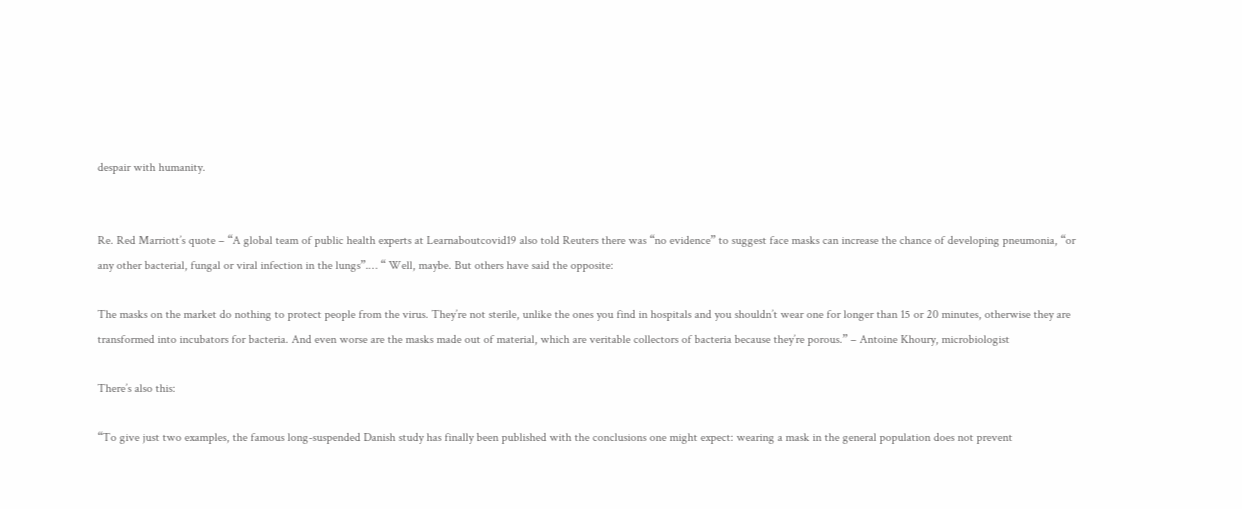despair with humanity.


Re. Red Marriott’s quote – “A global team of public health experts at Learnaboutcovid19 also told Reuters there was “no evidence” to suggest face masks can increase the chance of developing pneumonia, “or any other bacterial, fungal or viral infection in the lungs”.… “ Well, maybe. But others have said the opposite:

The masks on the market do nothing to protect people from the virus. They’re not sterile, unlike the ones you find in hospitals and you shouldn’t wear one for longer than 15 or 20 minutes, otherwise they are transformed into incubators for bacteria. And even worse are the masks made out of material, which are veritable collectors of bacteria because they’re porous.” – Antoine Khoury, microbiologist

There’s also this:

“To give just two examples, the famous long-suspended Danish study has finally been published with the conclusions one might expect: wearing a mask in the general population does not prevent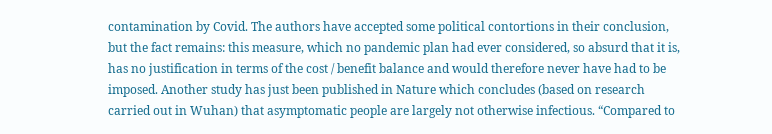contamination by Covid. The authors have accepted some political contortions in their conclusion, but the fact remains: this measure, which no pandemic plan had ever considered, so absurd that it is, has no justification in terms of the cost / benefit balance and would therefore never have had to be imposed. Another study has just been published in Nature which concludes (based on research carried out in Wuhan) that asymptomatic people are largely not otherwise infectious. “Compared to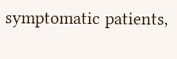symptomatic patients,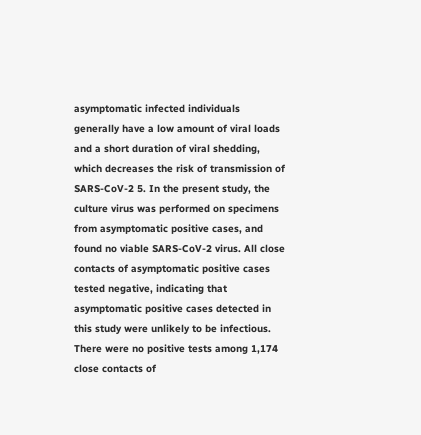asymptomatic infected individuals generally have a low amount of viral loads and a short duration of viral shedding, which decreases the risk of transmission of SARS-CoV-2 5. In the present study, the culture virus was performed on specimens from asymptomatic positive cases, and found no viable SARS-CoV-2 virus. All close contacts of asymptomatic positive cases tested negative, indicating that asymptomatic positive cases detected in this study were unlikely to be infectious. There were no positive tests among 1,174 close contacts of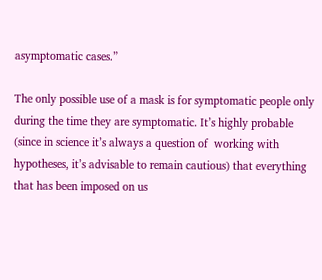asymptomatic cases.”

The only possible use of a mask is for symptomatic people only during the time they are symptomatic. It’s highly probable (since in science it’s always a question of  working with hypotheses, it’s advisable to remain cautious) that everything that has been imposed on us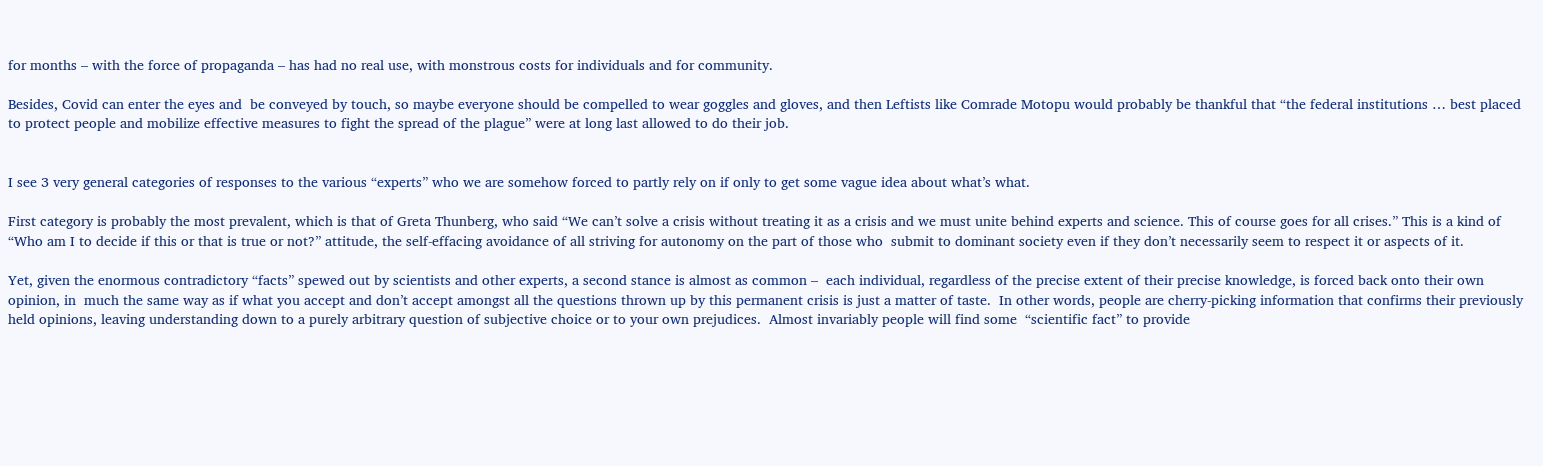for months – with the force of propaganda – has had no real use, with monstrous costs for individuals and for community.

Besides, Covid can enter the eyes and  be conveyed by touch, so maybe everyone should be compelled to wear goggles and gloves, and then Leftists like Comrade Motopu would probably be thankful that “the federal institutions … best placed to protect people and mobilize effective measures to fight the spread of the plague” were at long last allowed to do their job.


I see 3 very general categories of responses to the various “experts” who we are somehow forced to partly rely on if only to get some vague idea about what’s what.

First category is probably the most prevalent, which is that of Greta Thunberg, who said “We can’t solve a crisis without treating it as a crisis and we must unite behind experts and science. This of course goes for all crises.” This is a kind of “Who am I to decide if this or that is true or not?” attitude, the self-effacing avoidance of all striving for autonomy on the part of those who  submit to dominant society even if they don’t necessarily seem to respect it or aspects of it.

Yet, given the enormous contradictory “facts” spewed out by scientists and other experts, a second stance is almost as common –  each individual, regardless of the precise extent of their precise knowledge, is forced back onto their own opinion, in  much the same way as if what you accept and don’t accept amongst all the questions thrown up by this permanent crisis is just a matter of taste.  In other words, people are cherry-picking information that confirms their previously held opinions, leaving understanding down to a purely arbitrary question of subjective choice or to your own prejudices.  Almost invariably people will find some  “scientific fact” to provide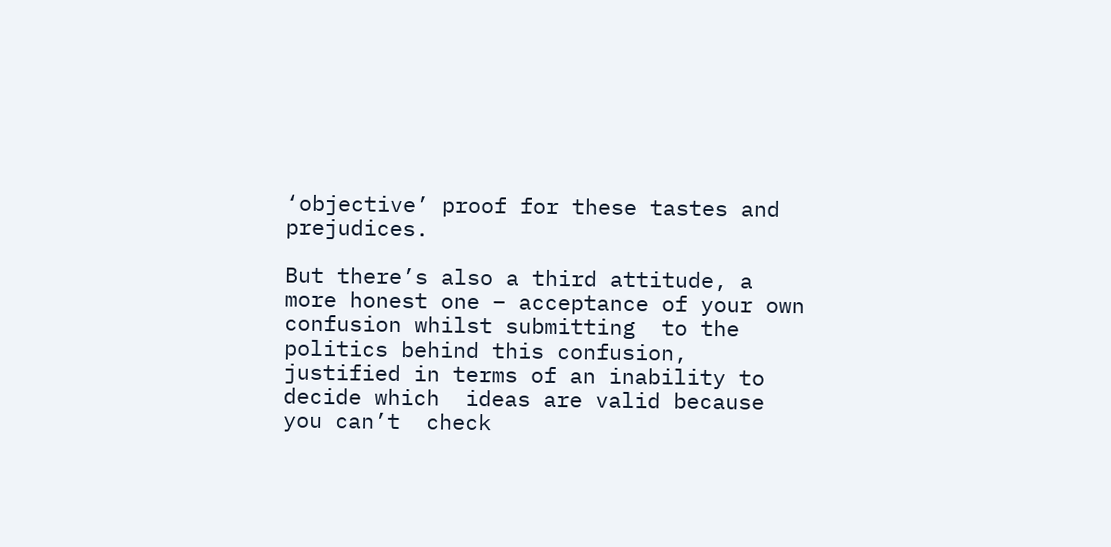‘objective’ proof for these tastes and prejudices.

But there’s also a third attitude, a more honest one – acceptance of your own  confusion whilst submitting  to the politics behind this confusion, justified in terms of an inability to decide which  ideas are valid because you can’t  check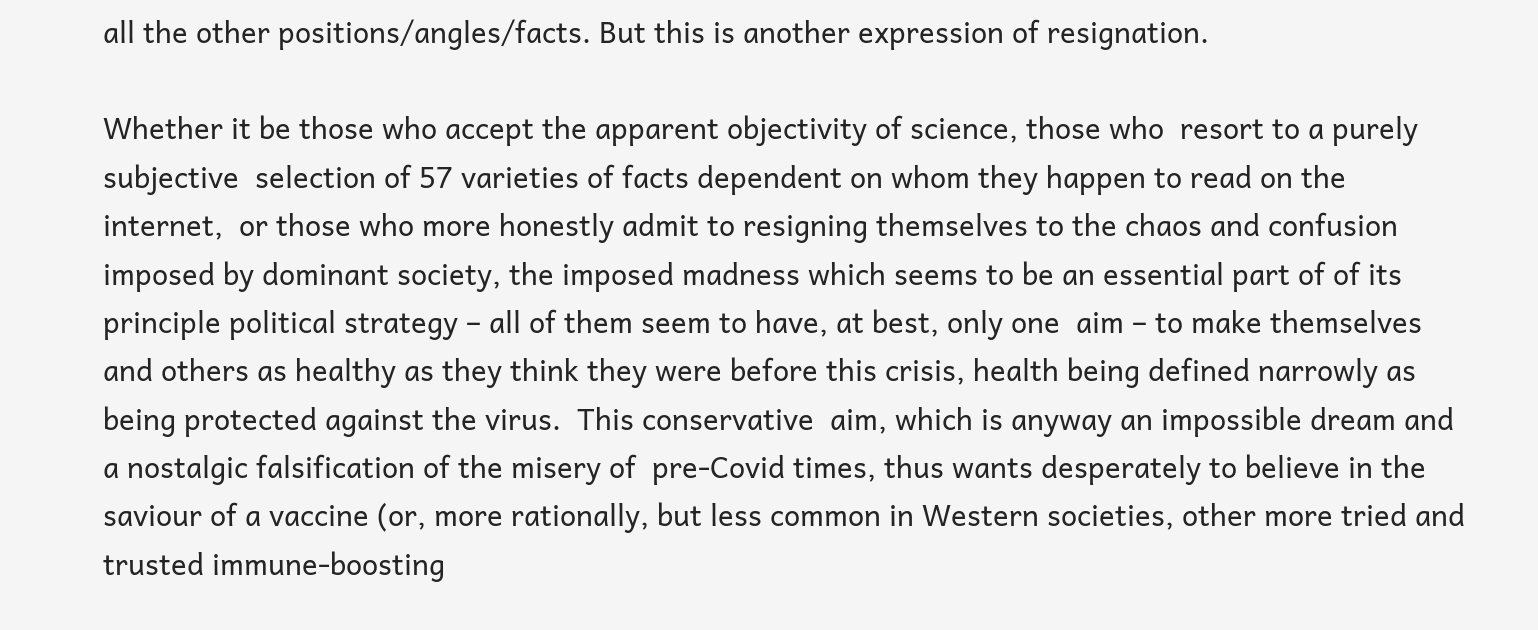all the other positions/angles/facts. But this is another expression of resignation.

Whether it be those who accept the apparent objectivity of science, those who  resort to a purely subjective  selection of 57 varieties of facts dependent on whom they happen to read on the internet,  or those who more honestly admit to resigning themselves to the chaos and confusion imposed by dominant society, the imposed madness which seems to be an essential part of of its principle political strategy – all of them seem to have, at best, only one  aim – to make themselves and others as healthy as they think they were before this crisis, health being defined narrowly as being protected against the virus.  This conservative  aim, which is anyway an impossible dream and a nostalgic falsification of the misery of  pre-Covid times, thus wants desperately to believe in the saviour of a vaccine (or, more rationally, but less common in Western societies, other more tried and trusted immune-boosting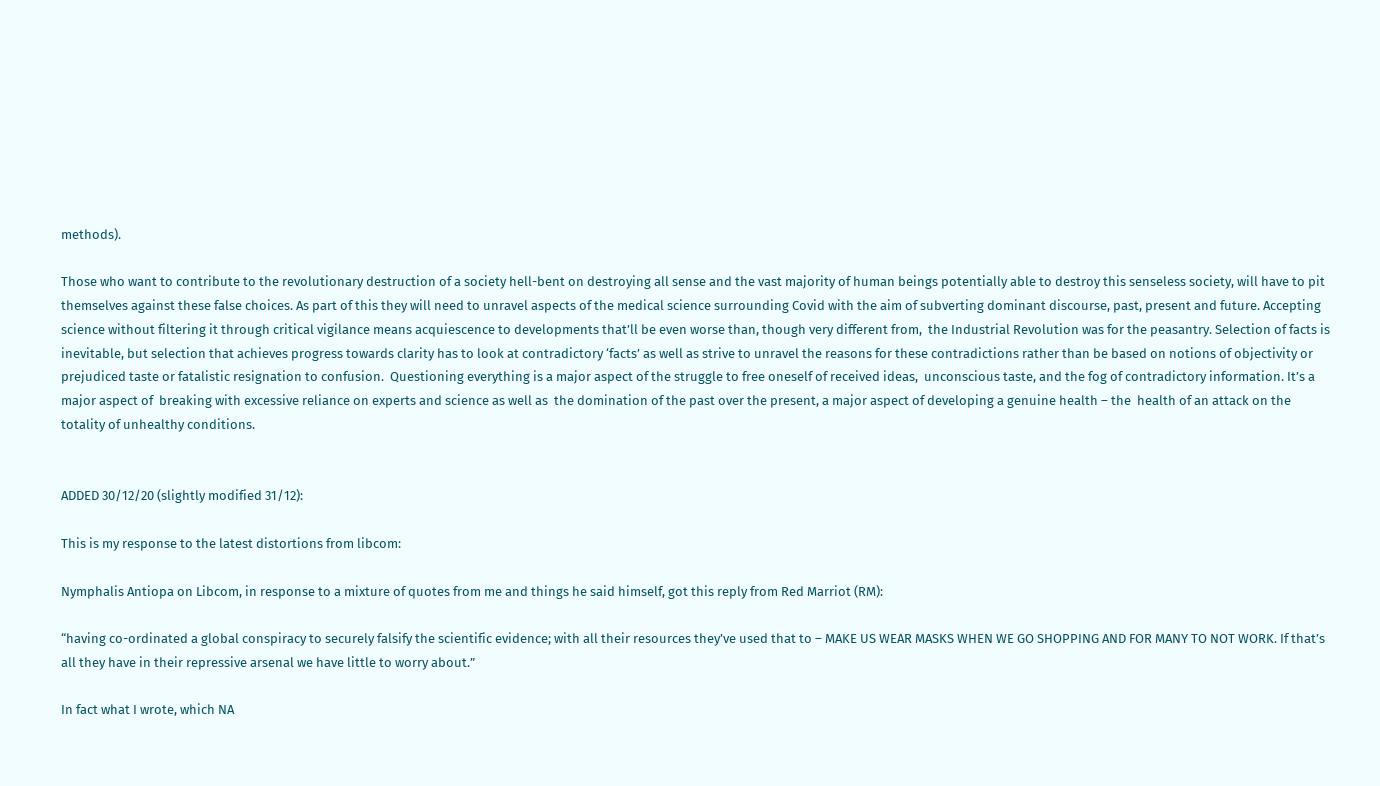methods).

Those who want to contribute to the revolutionary destruction of a society hell-bent on destroying all sense and the vast majority of human beings potentially able to destroy this senseless society, will have to pit themselves against these false choices. As part of this they will need to unravel aspects of the medical science surrounding Covid with the aim of subverting dominant discourse, past, present and future. Accepting science without filtering it through critical vigilance means acquiescence to developments that’ll be even worse than, though very different from,  the Industrial Revolution was for the peasantry. Selection of facts is inevitable, but selection that achieves progress towards clarity has to look at contradictory ‘facts’ as well as strive to unravel the reasons for these contradictions rather than be based on notions of objectivity or prejudiced taste or fatalistic resignation to confusion.  Questioning everything is a major aspect of the struggle to free oneself of received ideas,  unconscious taste, and the fog of contradictory information. It’s a major aspect of  breaking with excessive reliance on experts and science as well as  the domination of the past over the present, a major aspect of developing a genuine health – the  health of an attack on the totality of unhealthy conditions.


ADDED 30/12/20 (slightly modified 31/12):

This is my response to the latest distortions from libcom:

Nymphalis Antiopa on Libcom, in response to a mixture of quotes from me and things he said himself, got this reply from Red Marriot (RM):

“having co-ordinated a global conspiracy to securely falsify the scientific evidence; with all their resources they’ve used that to – MAKE US WEAR MASKS WHEN WE GO SHOPPING AND FOR MANY TO NOT WORK. If that’s all they have in their repressive arsenal we have little to worry about.”

In fact what I wrote, which NA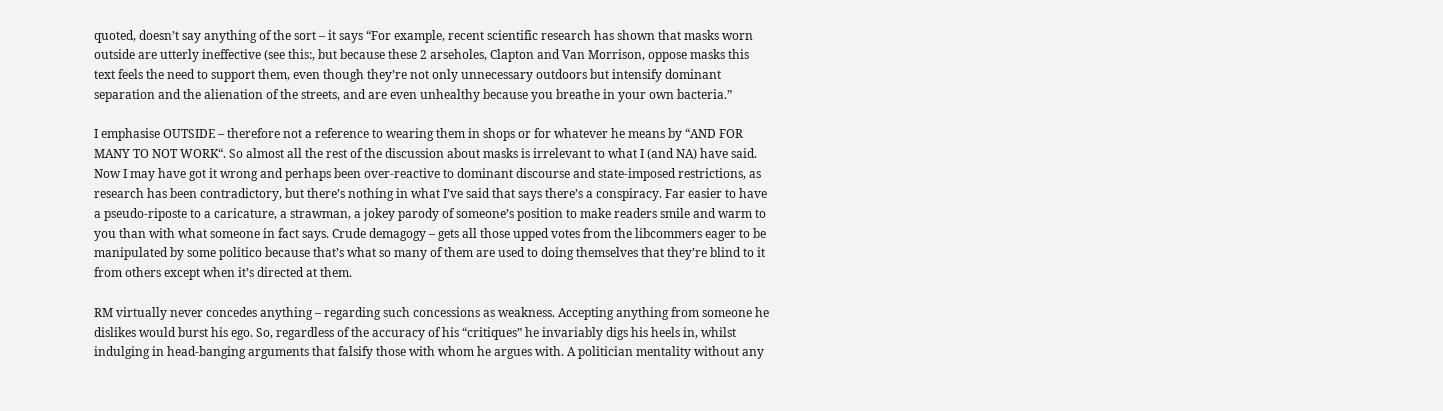quoted, doesn’t say anything of the sort – it says “For example, recent scientific research has shown that masks worn outside are utterly ineffective (see this:, but because these 2 arseholes, Clapton and Van Morrison, oppose masks this text feels the need to support them, even though they’re not only unnecessary outdoors but intensify dominant separation and the alienation of the streets, and are even unhealthy because you breathe in your own bacteria.”

I emphasise OUTSIDE – therefore not a reference to wearing them in shops or for whatever he means by “AND FOR MANY TO NOT WORK“. So almost all the rest of the discussion about masks is irrelevant to what I (and NA) have said. Now I may have got it wrong and perhaps been over-reactive to dominant discourse and state-imposed restrictions, as research has been contradictory, but there’s nothing in what I’ve said that says there’s a conspiracy. Far easier to have a pseudo-riposte to a caricature, a strawman, a jokey parody of someone’s position to make readers smile and warm to you than with what someone in fact says. Crude demagogy – gets all those upped votes from the libcommers eager to be manipulated by some politico because that’s what so many of them are used to doing themselves that they’re blind to it from others except when it’s directed at them.

RM virtually never concedes anything – regarding such concessions as weakness. Accepting anything from someone he dislikes would burst his ego. So, regardless of the accuracy of his “critiques” he invariably digs his heels in, whilst indulging in head-banging arguments that falsify those with whom he argues with. A politician mentality without any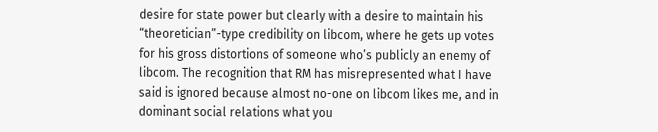desire for state power but clearly with a desire to maintain his “theoretician”-type credibility on libcom, where he gets up votes for his gross distortions of someone who’s publicly an enemy of libcom. The recognition that RM has misrepresented what I have said is ignored because almost no-one on libcom likes me, and in dominant social relations what you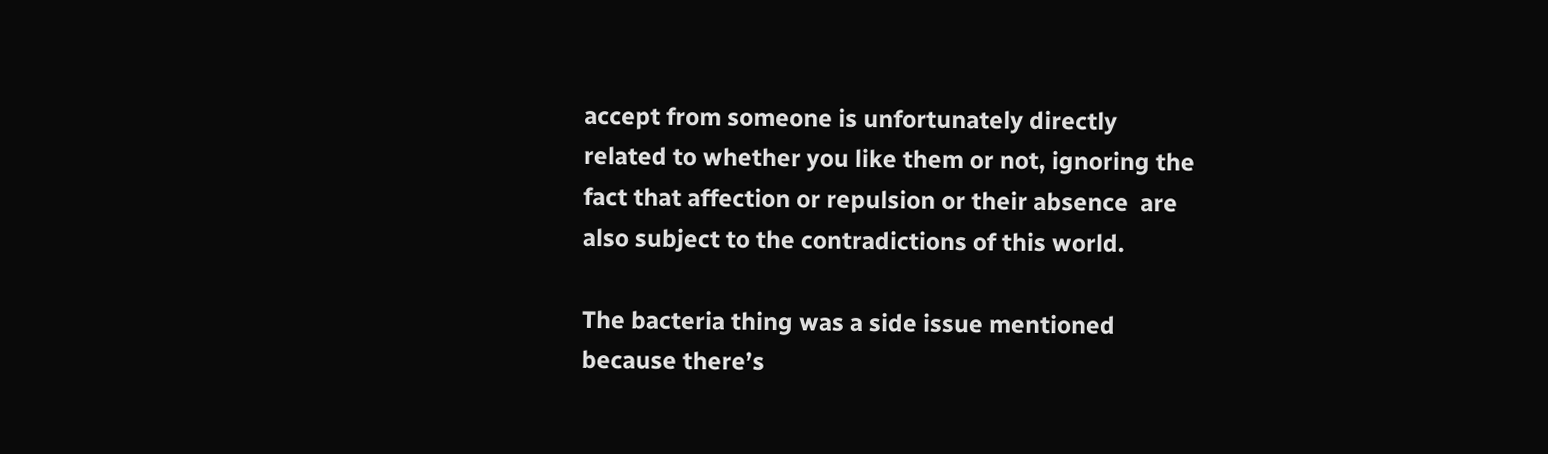accept from someone is unfortunately directly related to whether you like them or not, ignoring the fact that affection or repulsion or their absence  are also subject to the contradictions of this world.

The bacteria thing was a side issue mentioned because there’s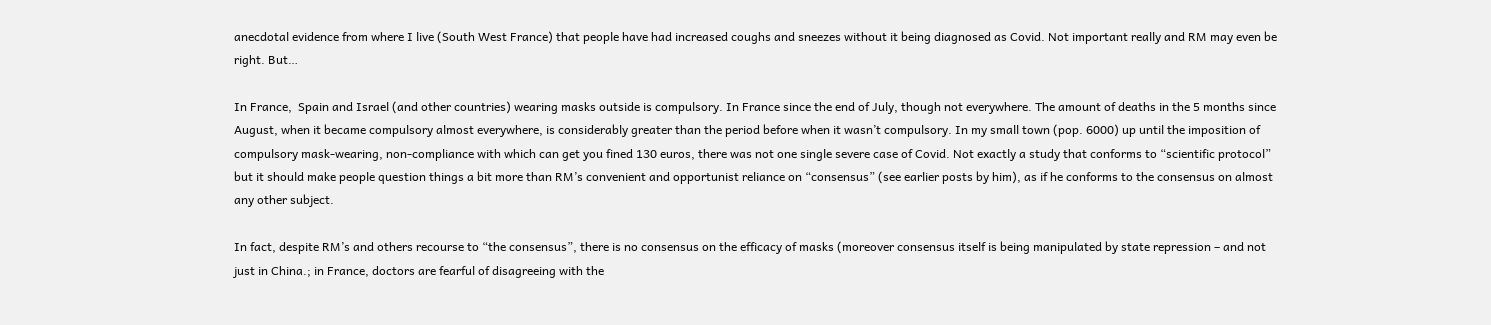anecdotal evidence from where I live (South West France) that people have had increased coughs and sneezes without it being diagnosed as Covid. Not important really and RM may even be right. But…

In France,  Spain and Israel (and other countries) wearing masks outside is compulsory. In France since the end of July, though not everywhere. The amount of deaths in the 5 months since August, when it became compulsory almost everywhere, is considerably greater than the period before when it wasn’t compulsory. In my small town (pop. 6000) up until the imposition of compulsory mask-wearing, non-compliance with which can get you fined 130 euros, there was not one single severe case of Covid. Not exactly a study that conforms to “scientific protocol” but it should make people question things a bit more than RM’s convenient and opportunist reliance on “consensus” (see earlier posts by him), as if he conforms to the consensus on almost any other subject.

In fact, despite RM’s and others recourse to “the consensus”, there is no consensus on the efficacy of masks (moreover consensus itself is being manipulated by state repression – and not just in China.; in France, doctors are fearful of disagreeing with the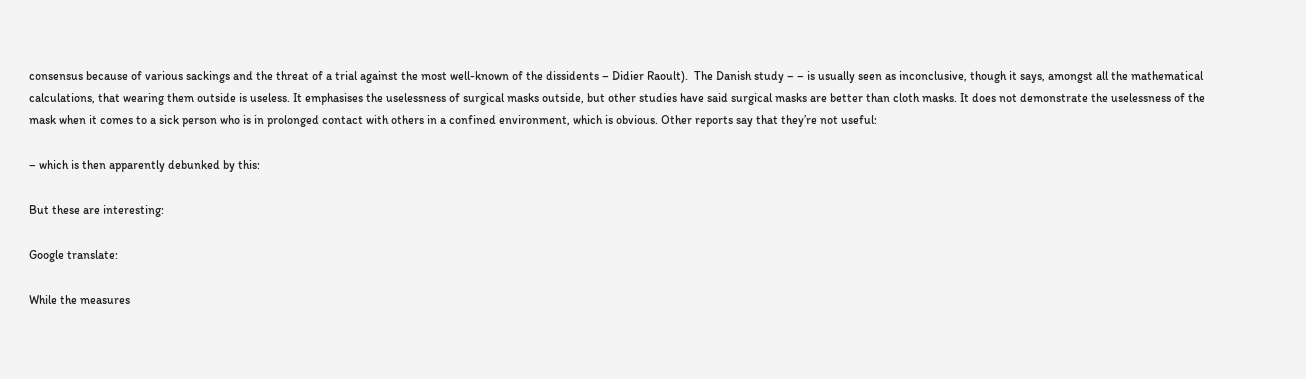consensus because of various sackings and the threat of a trial against the most well-known of the dissidents – Didier Raoult).  The Danish study – – is usually seen as inconclusive, though it says, amongst all the mathematical calculations, that wearing them outside is useless. It emphasises the uselessness of surgical masks outside, but other studies have said surgical masks are better than cloth masks. It does not demonstrate the uselessness of the mask when it comes to a sick person who is in prolonged contact with others in a confined environment, which is obvious. Other reports say that they’re not useful:

– which is then apparently debunked by this:

But these are interesting:

Google translate:

While the measures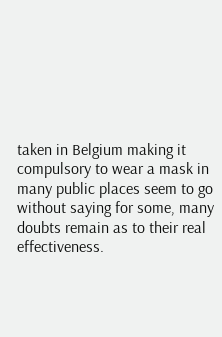taken in Belgium making it compulsory to wear a mask in many public places seem to go without saying for some, many doubts remain as to their real effectiveness.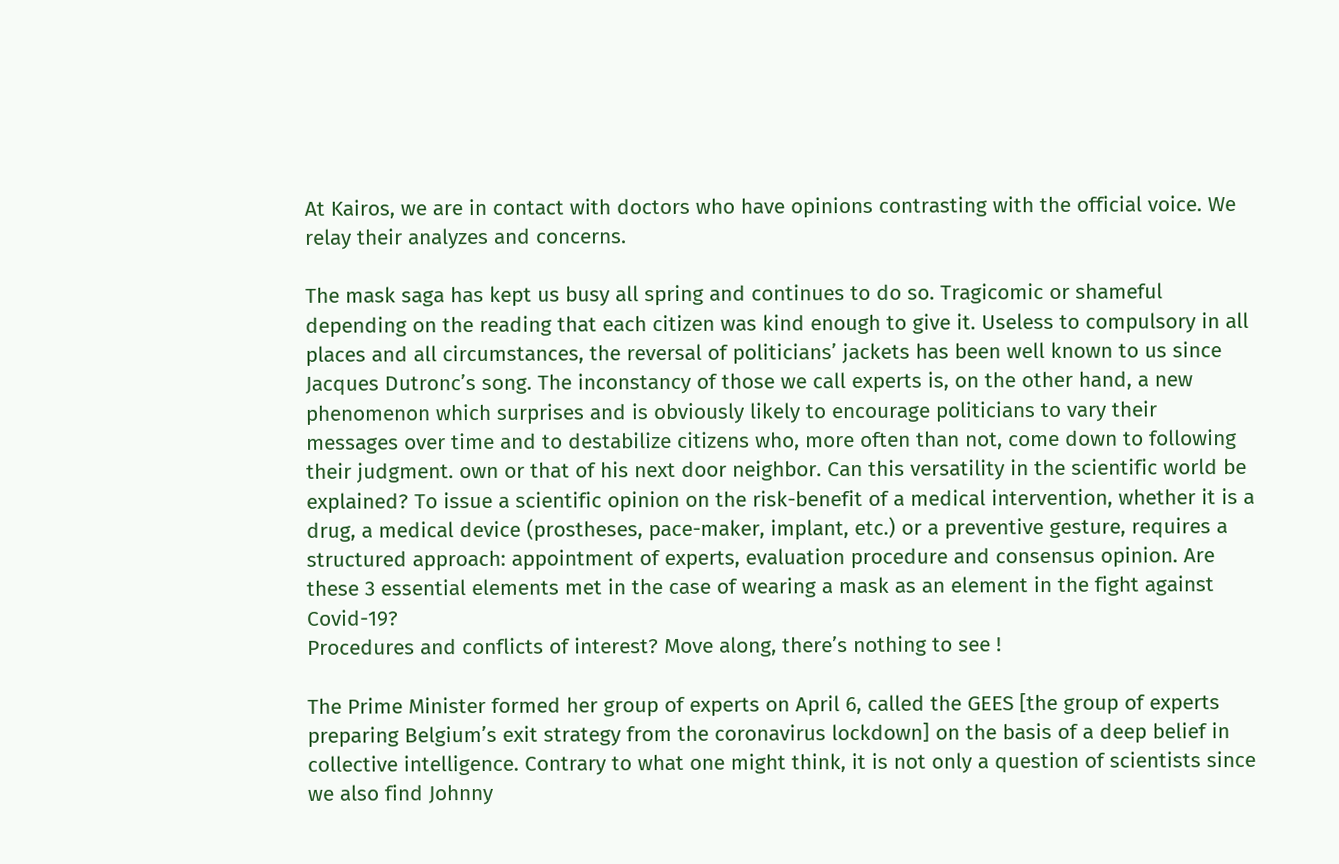At Kairos, we are in contact with doctors who have opinions contrasting with the official voice. We relay their analyzes and concerns.

The mask saga has kept us busy all spring and continues to do so. Tragicomic or shameful depending on the reading that each citizen was kind enough to give it. Useless to compulsory in all places and all circumstances, the reversal of politicians’ jackets has been well known to us since Jacques Dutronc’s song. The inconstancy of those we call experts is, on the other hand, a new phenomenon which surprises and is obviously likely to encourage politicians to vary their messages over time and to destabilize citizens who, more often than not, come down to following their judgment. own or that of his next door neighbor. Can this versatility in the scientific world be explained? To issue a scientific opinion on the risk-benefit of a medical intervention, whether it is a drug, a medical device (prostheses, pace-maker, implant, etc.) or a preventive gesture, requires a structured approach: appointment of experts, evaluation procedure and consensus opinion. Are these 3 essential elements met in the case of wearing a mask as an element in the fight against Covid-19?
Procedures and conflicts of interest? Move along, there’s nothing to see !

The Prime Minister formed her group of experts on April 6, called the GEES [the group of experts preparing Belgium’s exit strategy from the coronavirus lockdown] on the basis of a deep belief in collective intelligence. Contrary to what one might think, it is not only a question of scientists since we also find Johnny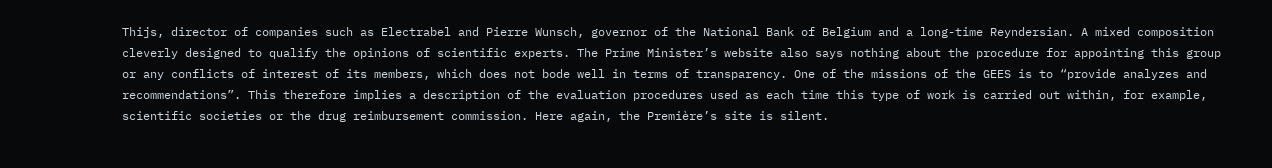Thijs, director of companies such as Electrabel and Pierre Wunsch, governor of the National Bank of Belgium and a long-time Reyndersian. A mixed composition cleverly designed to qualify the opinions of scientific experts. The Prime Minister’s website also says nothing about the procedure for appointing this group or any conflicts of interest of its members, which does not bode well in terms of transparency. One of the missions of the GEES is to “provide analyzes and recommendations”. This therefore implies a description of the evaluation procedures used as each time this type of work is carried out within, for example, scientific societies or the drug reimbursement commission. Here again, the Première’s site is silent.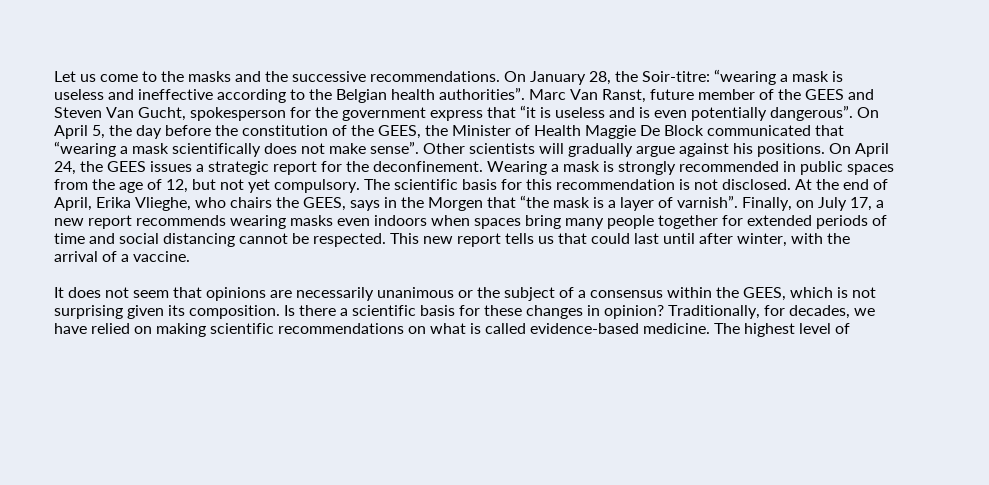Let us come to the masks and the successive recommendations. On January 28, the Soir-titre: “wearing a mask is useless and ineffective according to the Belgian health authorities”. Marc Van Ranst, future member of the GEES and Steven Van Gucht, spokesperson for the government express that “it is useless and is even potentially dangerous”. On April 5, the day before the constitution of the GEES, the Minister of Health Maggie De Block communicated that “wearing a mask scientifically does not make sense”. Other scientists will gradually argue against his positions. On April 24, the GEES issues a strategic report for the deconfinement. Wearing a mask is strongly recommended in public spaces from the age of 12, but not yet compulsory. The scientific basis for this recommendation is not disclosed. At the end of April, Erika Vlieghe, who chairs the GEES, says in the Morgen that “the mask is a layer of varnish”. Finally, on July 17, a new report recommends wearing masks even indoors when spaces bring many people together for extended periods of time and social distancing cannot be respected. This new report tells us that could last until after winter, with the arrival of a vaccine.

It does not seem that opinions are necessarily unanimous or the subject of a consensus within the GEES, which is not surprising given its composition. Is there a scientific basis for these changes in opinion? Traditionally, for decades, we have relied on making scientific recommendations on what is called evidence-based medicine. The highest level of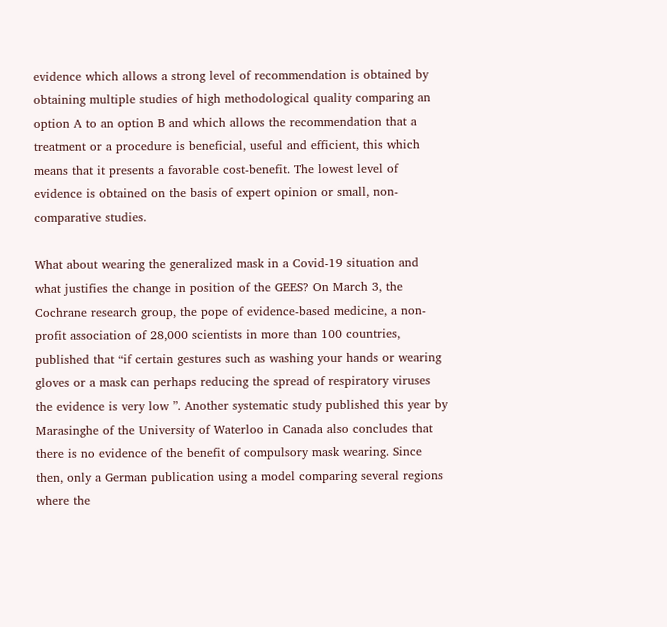evidence which allows a strong level of recommendation is obtained by obtaining multiple studies of high methodological quality comparing an option A to an option B and which allows the recommendation that a treatment or a procedure is beneficial, useful and efficient, this which means that it presents a favorable cost-benefit. The lowest level of evidence is obtained on the basis of expert opinion or small, non-comparative studies.

What about wearing the generalized mask in a Covid-19 situation and what justifies the change in position of the GEES? On March 3, the Cochrane research group, the pope of evidence-based medicine, a non-profit association of 28,000 scientists in more than 100 countries, published that “if certain gestures such as washing your hands or wearing gloves or a mask can perhaps reducing the spread of respiratory viruses the evidence is very low ”. Another systematic study published this year by Marasinghe of the University of Waterloo in Canada also concludes that there is no evidence of the benefit of compulsory mask wearing. Since then, only a German publication using a model comparing several regions where the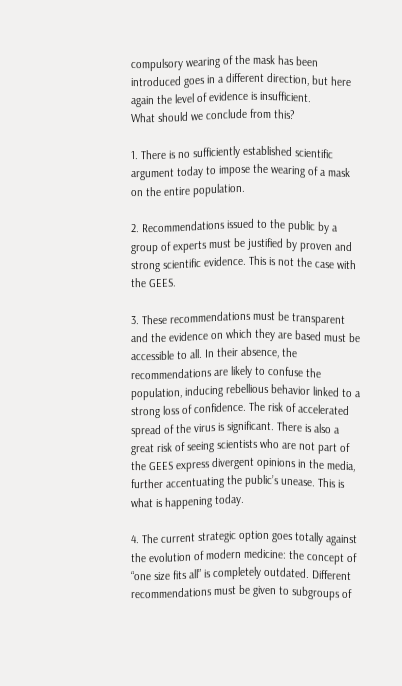compulsory wearing of the mask has been introduced goes in a different direction, but here again the level of evidence is insufficient.
What should we conclude from this?

1. There is no sufficiently established scientific argument today to impose the wearing of a mask on the entire population.

2. Recommendations issued to the public by a group of experts must be justified by proven and strong scientific evidence. This is not the case with the GEES.

3. These recommendations must be transparent and the evidence on which they are based must be accessible to all. In their absence, the recommendations are likely to confuse the population, inducing rebellious behavior linked to a strong loss of confidence. The risk of accelerated spread of the virus is significant. There is also a great risk of seeing scientists who are not part of the GEES express divergent opinions in the media, further accentuating the public’s unease. This is what is happening today.

4. The current strategic option goes totally against the evolution of modern medicine: the concept of “one size fits all” is completely outdated. Different recommendations must be given to subgroups of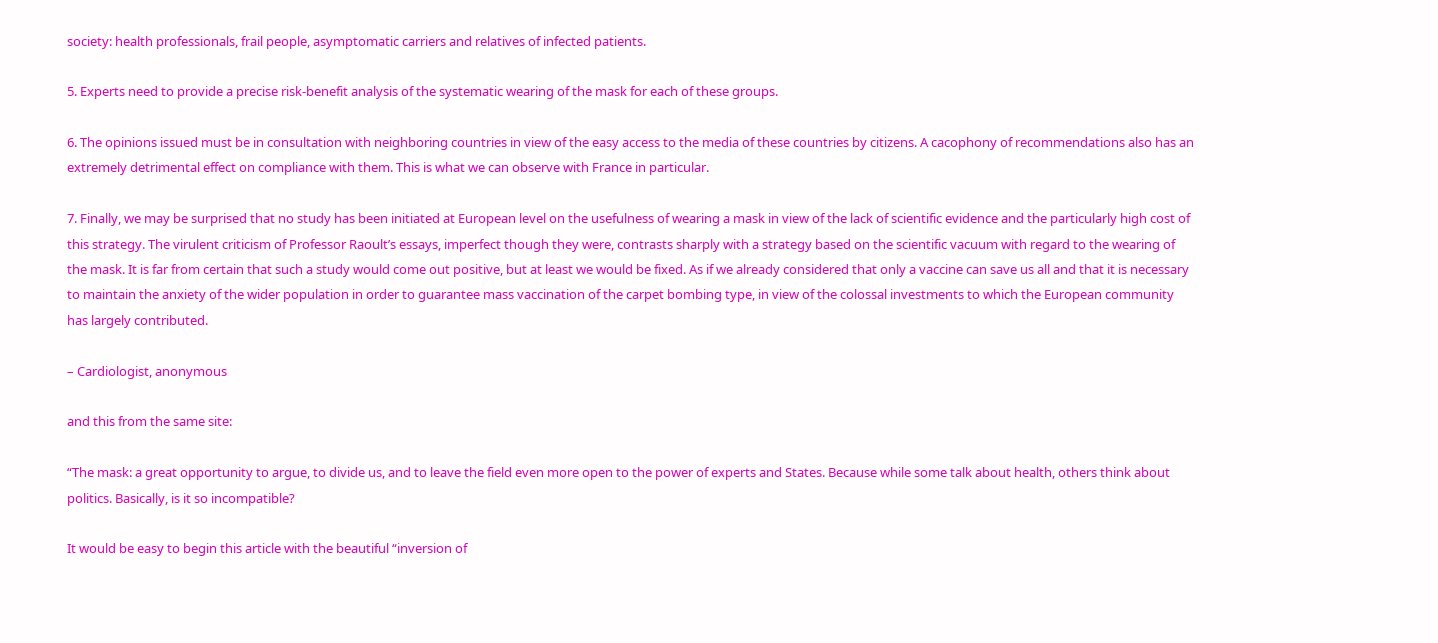society: health professionals, frail people, asymptomatic carriers and relatives of infected patients.

5. Experts need to provide a precise risk-benefit analysis of the systematic wearing of the mask for each of these groups.

6. The opinions issued must be in consultation with neighboring countries in view of the easy access to the media of these countries by citizens. A cacophony of recommendations also has an extremely detrimental effect on compliance with them. This is what we can observe with France in particular.

7. Finally, we may be surprised that no study has been initiated at European level on the usefulness of wearing a mask in view of the lack of scientific evidence and the particularly high cost of this strategy. The virulent criticism of Professor Raoult’s essays, imperfect though they were, contrasts sharply with a strategy based on the scientific vacuum with regard to the wearing of the mask. It is far from certain that such a study would come out positive, but at least we would be fixed. As if we already considered that only a vaccine can save us all and that it is necessary to maintain the anxiety of the wider population in order to guarantee mass vaccination of the carpet bombing type, in view of the colossal investments to which the European community has largely contributed.

– Cardiologist, anonymous

and this from the same site:

“The mask: a great opportunity to argue, to divide us, and to leave the field even more open to the power of experts and States. Because while some talk about health, others think about politics. Basically, is it so incompatible?

It would be easy to begin this article with the beautiful “inversion of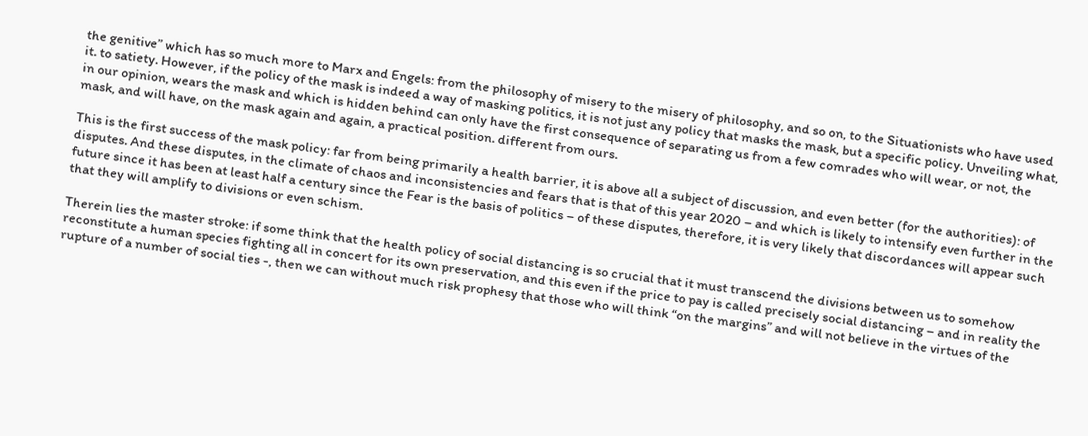the genitive” which has so much more to Marx and Engels: from the philosophy of misery to the misery of philosophy, and so on, to the Situationists who have used it. to satiety. However, if the policy of the mask is indeed a way of masking politics, it is not just any policy that masks the mask, but a specific policy. Unveiling what, in our opinion, wears the mask and which is hidden behind can only have the first consequence of separating us from a few comrades who will wear, or not, the mask, and will have, on the mask again and again, a practical position. different from ours.

This is the first success of the mask policy: far from being primarily a health barrier, it is above all a subject of discussion, and even better (for the authorities): of disputes. And these disputes, in the climate of chaos and inconsistencies and fears that is that of this year 2020 – and which is likely to intensify even further in the future since it has been at least half a century since the Fear is the basis of politics – of these disputes, therefore, it is very likely that discordances will appear such that they will amplify to divisions or even schism.

Therein lies the master stroke: if some think that the health policy of social distancing is so crucial that it must transcend the divisions between us to somehow reconstitute a human species fighting all in concert for its own preservation, and this even if the price to pay is called precisely social distancing – and in reality the rupture of a number of social ties -, then we can without much risk prophesy that those who will think “on the margins” and will not believe in the virtues of the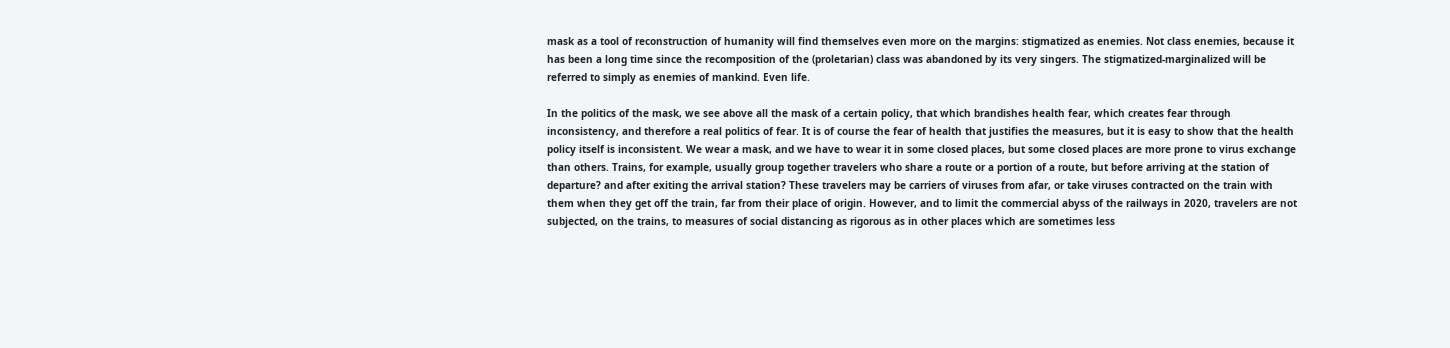mask as a tool of reconstruction of humanity will find themselves even more on the margins: stigmatized as enemies. Not class enemies, because it has been a long time since the recomposition of the (proletarian) class was abandoned by its very singers. The stigmatized-marginalized will be referred to simply as enemies of mankind. Even life.

In the politics of the mask, we see above all the mask of a certain policy, that which brandishes health fear, which creates fear through inconsistency, and therefore a real politics of fear. It is of course the fear of health that justifies the measures, but it is easy to show that the health policy itself is inconsistent. We wear a mask, and we have to wear it in some closed places, but some closed places are more prone to virus exchange than others. Trains, for example, usually group together travelers who share a route or a portion of a route, but before arriving at the station of departure? and after exiting the arrival station? These travelers may be carriers of viruses from afar, or take viruses contracted on the train with them when they get off the train, far from their place of origin. However, and to limit the commercial abyss of the railways in 2020, travelers are not subjected, on the trains, to measures of social distancing as rigorous as in other places which are sometimes less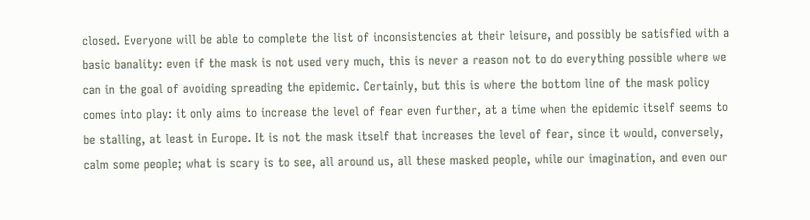closed. Everyone will be able to complete the list of inconsistencies at their leisure, and possibly be satisfied with a basic banality: even if the mask is not used very much, this is never a reason not to do everything possible where we can in the goal of avoiding spreading the epidemic. Certainly, but this is where the bottom line of the mask policy comes into play: it only aims to increase the level of fear even further, at a time when the epidemic itself seems to be stalling, at least in Europe. It is not the mask itself that increases the level of fear, since it would, conversely, calm some people; what is scary is to see, all around us, all these masked people, while our imagination, and even our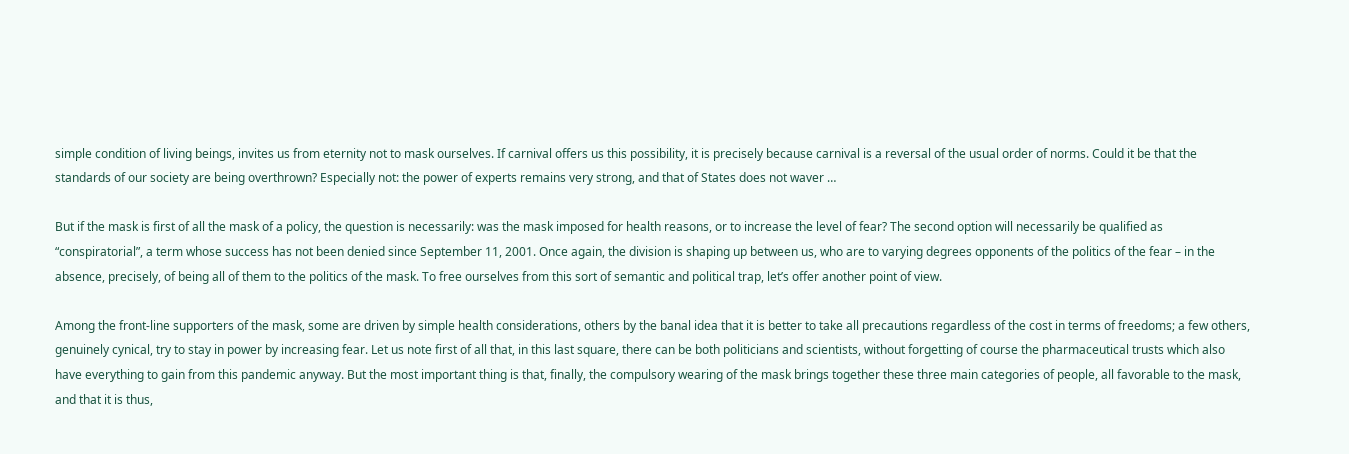simple condition of living beings, invites us from eternity not to mask ourselves. If carnival offers us this possibility, it is precisely because carnival is a reversal of the usual order of norms. Could it be that the standards of our society are being overthrown? Especially not: the power of experts remains very strong, and that of States does not waver …

But if the mask is first of all the mask of a policy, the question is necessarily: was the mask imposed for health reasons, or to increase the level of fear? The second option will necessarily be qualified as “conspiratorial”, a term whose success has not been denied since September 11, 2001. Once again, the division is shaping up between us, who are to varying degrees opponents of the politics of the fear – in the absence, precisely, of being all of them to the politics of the mask. To free ourselves from this sort of semantic and political trap, let’s offer another point of view.

Among the front-line supporters of the mask, some are driven by simple health considerations, others by the banal idea that it is better to take all precautions regardless of the cost in terms of freedoms; a few others, genuinely cynical, try to stay in power by increasing fear. Let us note first of all that, in this last square, there can be both politicians and scientists, without forgetting of course the pharmaceutical trusts which also have everything to gain from this pandemic anyway. But the most important thing is that, finally, the compulsory wearing of the mask brings together these three main categories of people, all favorable to the mask, and that it is thus,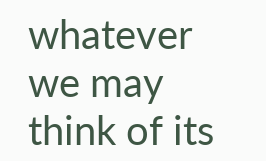whatever we may think of its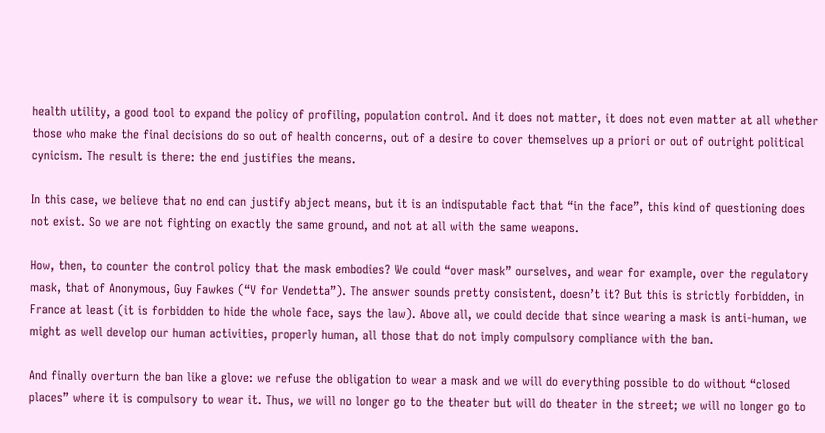health utility, a good tool to expand the policy of profiling, population control. And it does not matter, it does not even matter at all whether those who make the final decisions do so out of health concerns, out of a desire to cover themselves up a priori or out of outright political cynicism. The result is there: the end justifies the means.

In this case, we believe that no end can justify abject means, but it is an indisputable fact that “in the face”, this kind of questioning does not exist. So we are not fighting on exactly the same ground, and not at all with the same weapons.

How, then, to counter the control policy that the mask embodies? We could “over mask” ourselves, and wear for example, over the regulatory mask, that of Anonymous, Guy Fawkes (“V for Vendetta”). The answer sounds pretty consistent, doesn’t it? But this is strictly forbidden, in France at least (it is forbidden to hide the whole face, says the law). Above all, we could decide that since wearing a mask is anti-human, we might as well develop our human activities, properly human, all those that do not imply compulsory compliance with the ban.

And finally overturn the ban like a glove: we refuse the obligation to wear a mask and we will do everything possible to do without “closed places” where it is compulsory to wear it. Thus, we will no longer go to the theater but will do theater in the street; we will no longer go to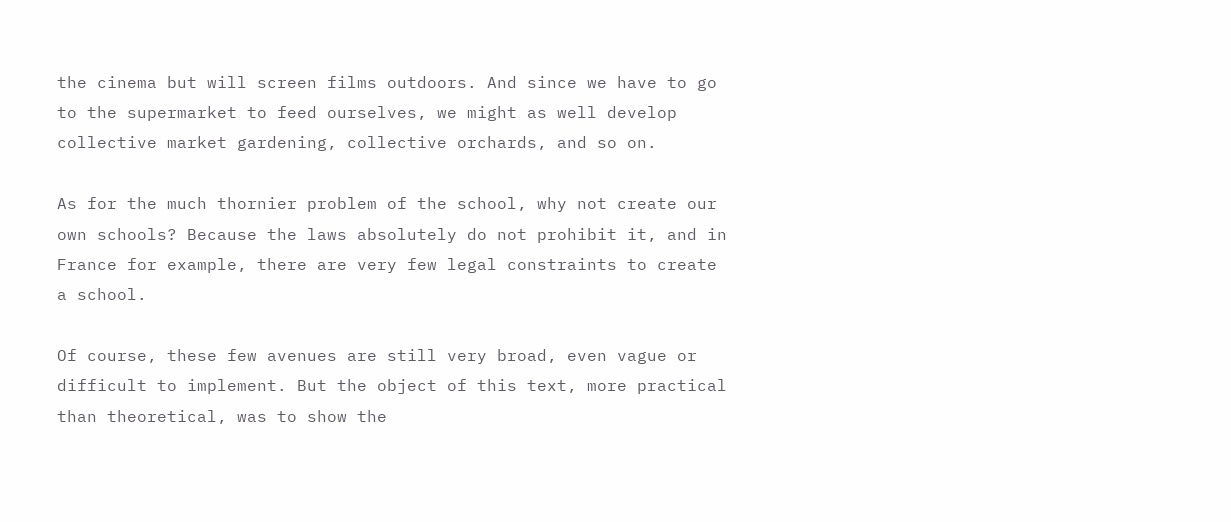the cinema but will screen films outdoors. And since we have to go to the supermarket to feed ourselves, we might as well develop collective market gardening, collective orchards, and so on.

As for the much thornier problem of the school, why not create our own schools? Because the laws absolutely do not prohibit it, and in France for example, there are very few legal constraints to create a school.

Of course, these few avenues are still very broad, even vague or difficult to implement. But the object of this text, more practical than theoretical, was to show the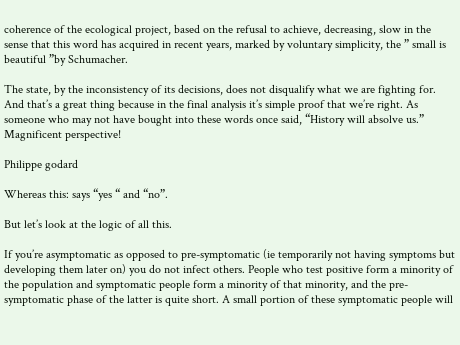coherence of the ecological project, based on the refusal to achieve, decreasing, slow in the sense that this word has acquired in recent years, marked by voluntary simplicity, the ” small is beautiful ”by Schumacher.

The state, by the inconsistency of its decisions, does not disqualify what we are fighting for. And that’s a great thing because in the final analysis it’s simple proof that we’re right. As someone who may not have bought into these words once said, “History will absolve us.” Magnificent perspective!

Philippe godard

Whereas this: says “yes “ and “no”.

But let’s look at the logic of all this.

If you’re asymptomatic as opposed to pre-symptomatic (ie temporarily not having symptoms but developing them later on) you do not infect others. People who test positive form a minority of the population and symptomatic people form a minority of that minority, and the pre-symptomatic phase of the latter is quite short. A small portion of these symptomatic people will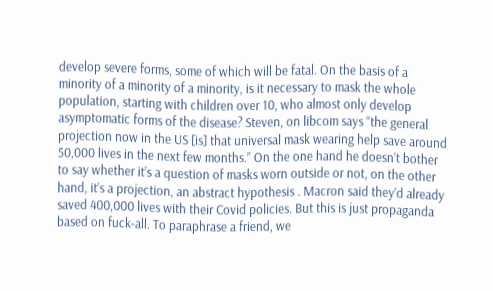develop severe forms, some of which will be fatal. On the basis of a minority of a minority of a minority, is it necessary to mask the whole population, starting with children over 10, who almost only develop asymptomatic forms of the disease? Steven, on libcom says “the general projection now in the US [is] that universal mask wearing help save around 50,000 lives in the next few months.” On the one hand he doesn’t bother to say whether it’s a question of masks worn outside or not, on the other hand, it’s a projection, an abstract hypothesis . Macron said they’d already saved 400,000 lives with their Covid policies. But this is just propaganda based on fuck-all. To paraphrase a friend, we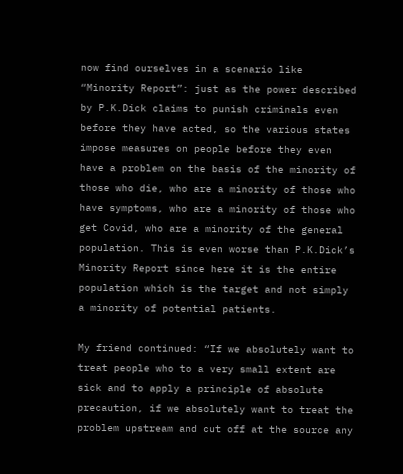now find ourselves in a scenario like “Minority Report”: just as the power described by P.K.Dick claims to punish criminals even before they have acted, so the various states impose measures on people before they even have a problem on the basis of the minority of those who die, who are a minority of those who have symptoms, who are a minority of those who get Covid, who are a minority of the general population. This is even worse than P.K.Dick’s Minority Report since here it is the entire population which is the target and not simply a minority of potential patients.

My friend continued: “If we absolutely want to treat people who to a very small extent are sick and to apply a principle of absolute precaution, if we absolutely want to treat the problem upstream and cut off at the source any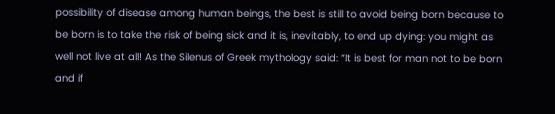possibility of disease among human beings, the best is still to avoid being born because to be born is to take the risk of being sick and it is, inevitably, to end up dying: you might as well not live at all! As the Silenus of Greek mythology said: “It is best for man not to be born and if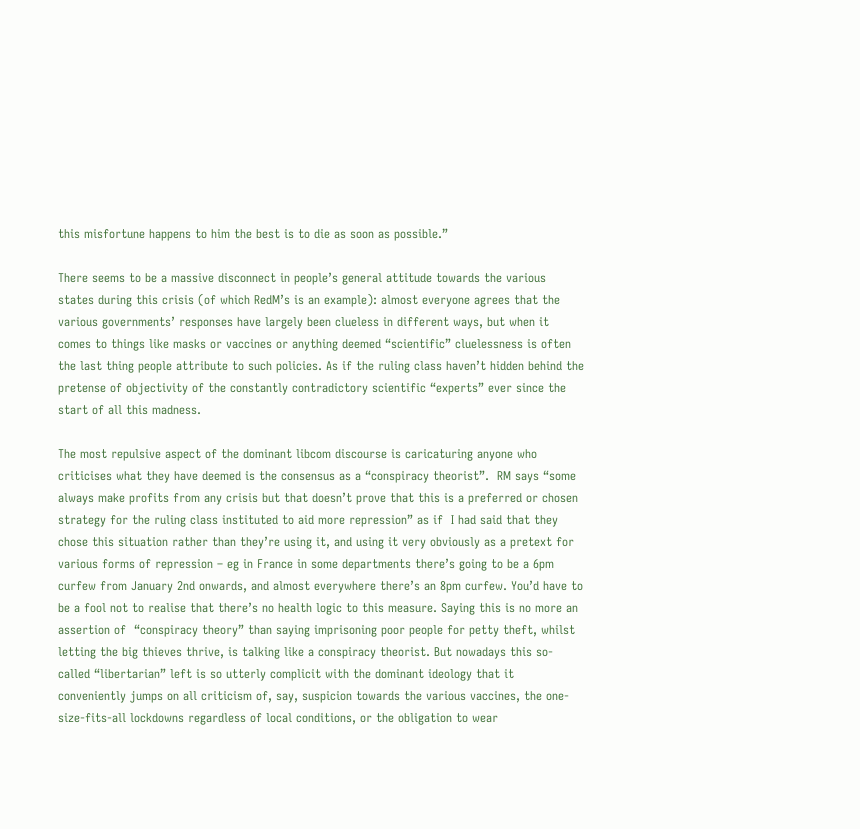this misfortune happens to him the best is to die as soon as possible.”

There seems to be a massive disconnect in people’s general attitude towards the various states during this crisis (of which RedM’s is an example): almost everyone agrees that the various governments’ responses have largely been clueless in different ways, but when it comes to things like masks or vaccines or anything deemed “scientific” cluelessness is often  the last thing people attribute to such policies. As if the ruling class haven’t hidden behind the pretense of objectivity of the constantly contradictory scientific “experts” ever since the start of all this madness.

The most repulsive aspect of the dominant libcom discourse is caricaturing anyone who criticises what they have deemed is the consensus as a “conspiracy theorist”.  RM says “some always make profits from any crisis but that doesn’t prove that this is a preferred or chosen strategy for the ruling class instituted to aid more repression” as if  I had said that they chose this situation rather than they’re using it, and using it very obviously as a pretext for various forms of repression – eg in France in some departments there’s going to be a 6pm curfew from January 2nd onwards, and almost everywhere there’s an 8pm curfew. You’d have to be a fool not to realise that there’s no health logic to this measure. Saying this is no more an assertion of  “conspiracy theory” than saying imprisoning poor people for petty theft, whilst letting the big thieves thrive, is talking like a conspiracy theorist. But nowadays this so-called “libertarian” left is so utterly complicit with the dominant ideology that it conveniently jumps on all criticism of, say, suspicion towards the various vaccines, the one-size-fits-all lockdowns regardless of local conditions, or the obligation to wear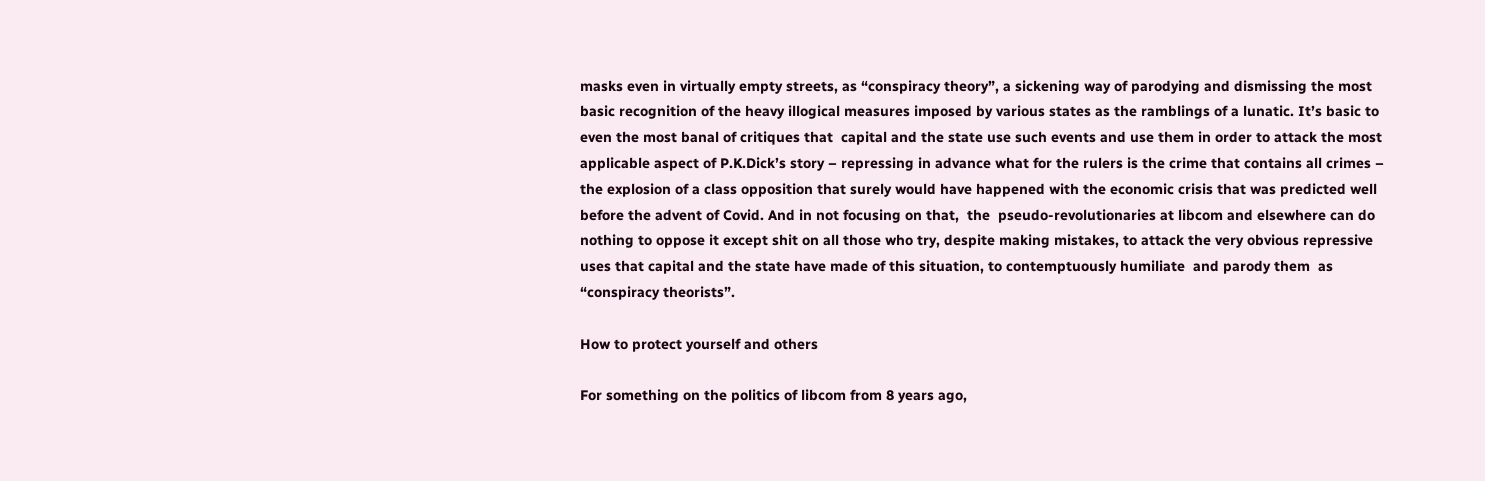masks even in virtually empty streets, as “conspiracy theory”, a sickening way of parodying and dismissing the most basic recognition of the heavy illogical measures imposed by various states as the ramblings of a lunatic. It’s basic to even the most banal of critiques that  capital and the state use such events and use them in order to attack the most applicable aspect of P.K.Dick’s story – repressing in advance what for the rulers is the crime that contains all crimes – the explosion of a class opposition that surely would have happened with the economic crisis that was predicted well before the advent of Covid. And in not focusing on that,  the  pseudo-revolutionaries at libcom and elsewhere can do nothing to oppose it except shit on all those who try, despite making mistakes, to attack the very obvious repressive uses that capital and the state have made of this situation, to contemptuously humiliate  and parody them  as “conspiracy theorists”.

How to protect yourself and others

For something on the politics of libcom from 8 years ago,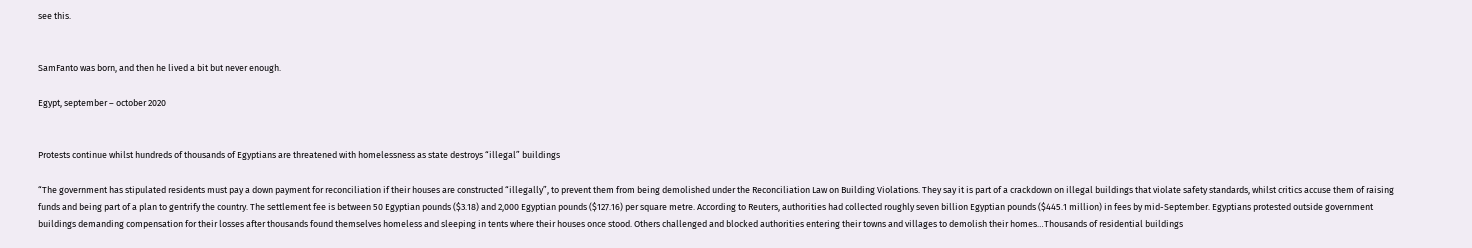see this.


SamFanto was born, and then he lived a bit but never enough.

Egypt, september – october 2020


Protests continue whilst hundreds of thousands of Egyptians are threatened with homelessness as state destroys “illegal” buildings

“The government has stipulated residents must pay a down payment for reconciliation if their houses are constructed “illegally”, to prevent them from being demolished under the Reconciliation Law on Building Violations. They say it is part of a crackdown on illegal buildings that violate safety standards, whilst critics accuse them of raising funds and being part of a plan to gentrify the country. The settlement fee is between 50 Egyptian pounds ($3.18) and 2,000 Egyptian pounds ($127.16) per square metre. According to Reuters, authorities had collected roughly seven billion Egyptian pounds ($445.1 million) in fees by mid-September. Egyptians protested outside government buildings demanding compensation for their losses after thousands found themselves homeless and sleeping in tents where their houses once stood. Others challenged and blocked authorities entering their towns and villages to demolish their homes…Thousands of residential buildings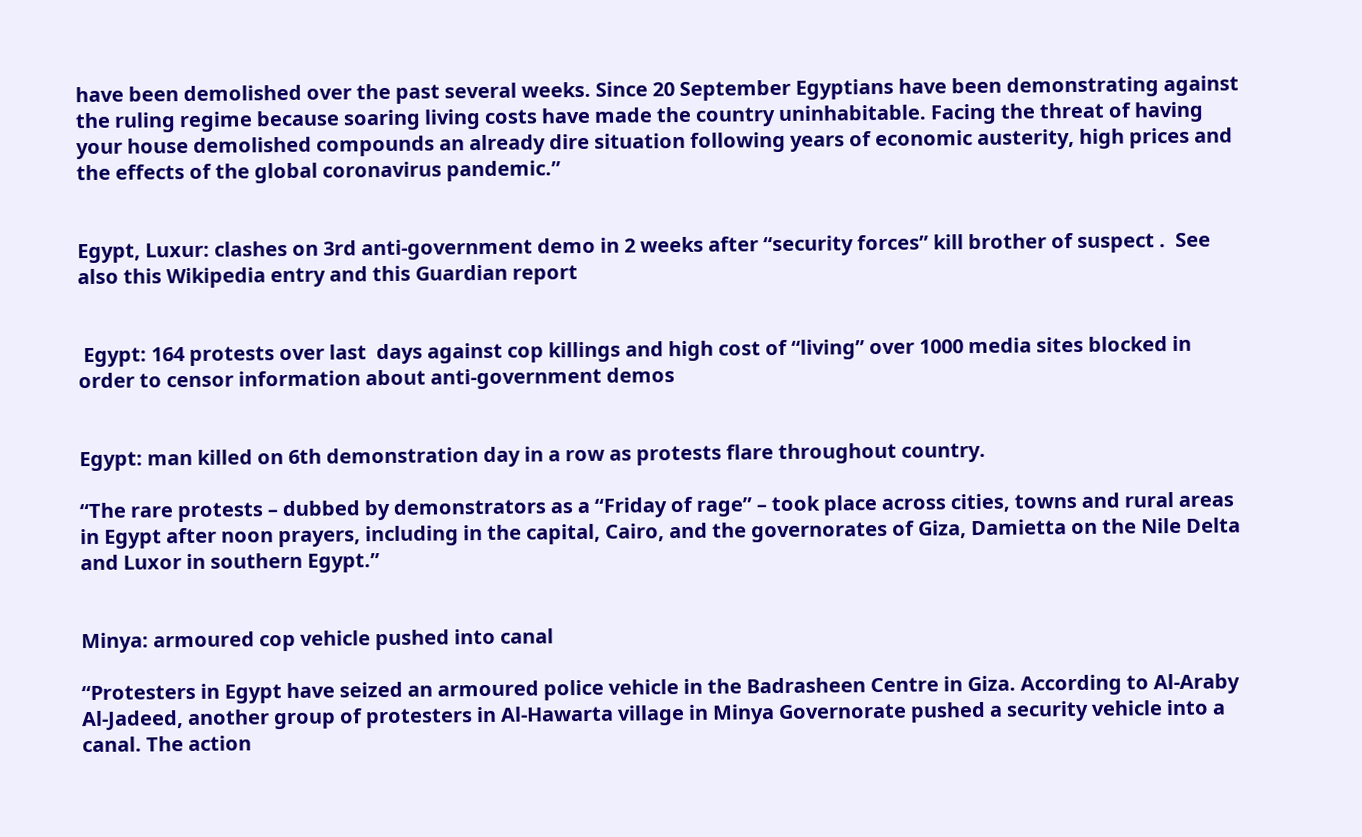have been demolished over the past several weeks. Since 20 September Egyptians have been demonstrating against the ruling regime because soaring living costs have made the country uninhabitable. Facing the threat of having your house demolished compounds an already dire situation following years of economic austerity, high prices and the effects of the global coronavirus pandemic.”


Egypt, Luxur: clashes on 3rd anti-government demo in 2 weeks after “security forces” kill brother of suspect .  See also this Wikipedia entry and this Guardian report


 Egypt: 164 protests over last  days against cop killings and high cost of “living” over 1000 media sites blocked in order to censor information about anti-government demos


Egypt: man killed on 6th demonstration day in a row as protests flare throughout country.

“The rare protests – dubbed by demonstrators as a “Friday of rage” – took place across cities, towns and rural areas in Egypt after noon prayers, including in the capital, Cairo, and the governorates of Giza, Damietta on the Nile Delta and Luxor in southern Egypt.”


Minya: armoured cop vehicle pushed into canal

“Protesters in Egypt have seized an armoured police vehicle in the Badrasheen Centre in Giza. According to Al-Araby Al-Jadeed, another group of protesters in Al-Hawarta village in Minya Governorate pushed a security vehicle into a canal. The action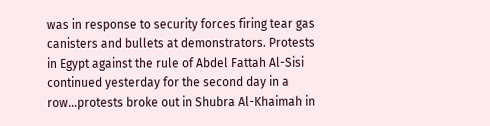was in response to security forces firing tear gas canisters and bullets at demonstrators. Protests in Egypt against the rule of Abdel Fattah Al-Sisi continued yesterday for the second day in a row…protests broke out in Shubra Al-Khaimah in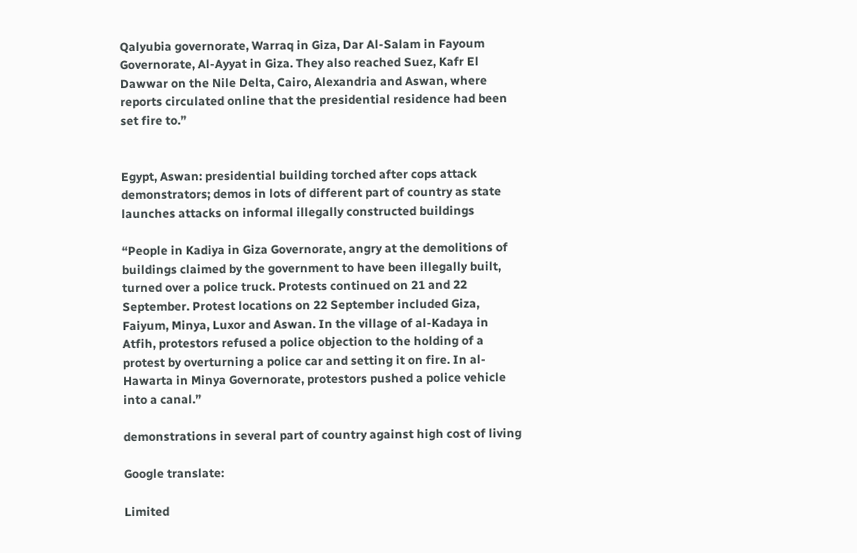Qalyubia governorate, Warraq in Giza, Dar Al-Salam in Fayoum Governorate, Al-Ayyat in Giza. They also reached Suez, Kafr El Dawwar on the Nile Delta, Cairo, Alexandria and Aswan, where reports circulated online that the presidential residence had been set fire to.”


Egypt, Aswan: presidential building torched after cops attack demonstrators; demos in lots of different part of country as state launches attacks on informal illegally constructed buildings

“People in Kadiya in Giza Governorate, angry at the demolitions of buildings claimed by the government to have been illegally built, turned over a police truck. Protests continued on 21 and 22 September. Protest locations on 22 September included Giza, Faiyum, Minya, Luxor and Aswan. In the village of al-Kadaya in Atfih, protestors refused a police objection to the holding of a protest by overturning a police car and setting it on fire. In al-Hawarta in Minya Governorate, protestors pushed a police vehicle into a canal.”

demonstrations in several part of country against high cost of living

Google translate:

Limited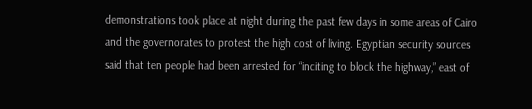demonstrations took place at night during the past few days in some areas of Cairo and the governorates to protest the high cost of living. Egyptian security sources said that ten people had been arrested for “inciting to block the highway,” east of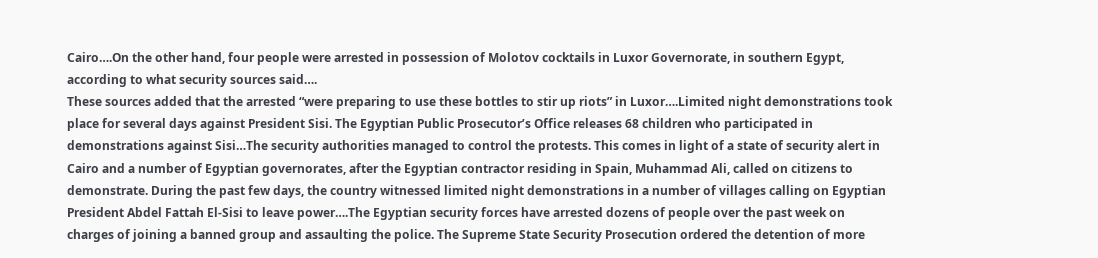Cairo….On the other hand, four people were arrested in possession of Molotov cocktails in Luxor Governorate, in southern Egypt, according to what security sources said….
These sources added that the arrested “were preparing to use these bottles to stir up riots” in Luxor….Limited night demonstrations took place for several days against President Sisi. The Egyptian Public Prosecutor’s Office releases 68 children who participated in demonstrations against Sisi…The security authorities managed to control the protests. This comes in light of a state of security alert in Cairo and a number of Egyptian governorates, after the Egyptian contractor residing in Spain, Muhammad Ali, called on citizens to demonstrate. During the past few days, the country witnessed limited night demonstrations in a number of villages calling on Egyptian President Abdel Fattah El-Sisi to leave power….The Egyptian security forces have arrested dozens of people over the past week on charges of joining a banned group and assaulting the police. The Supreme State Security Prosecution ordered the detention of more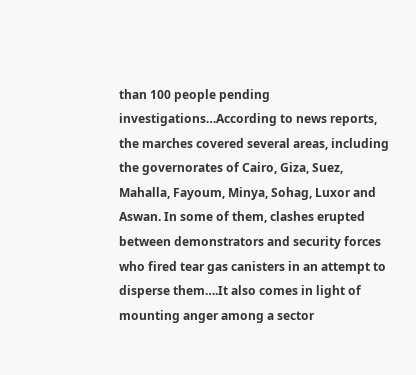than 100 people pending investigations…According to news reports, the marches covered several areas, including the governorates of Cairo, Giza, Suez, Mahalla, Fayoum, Minya, Sohag, Luxor and Aswan. In some of them, clashes erupted between demonstrators and security forces who fired tear gas canisters in an attempt to disperse them….It also comes in light of mounting anger among a sector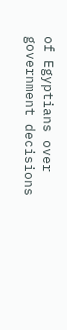of Egyptians over government decisions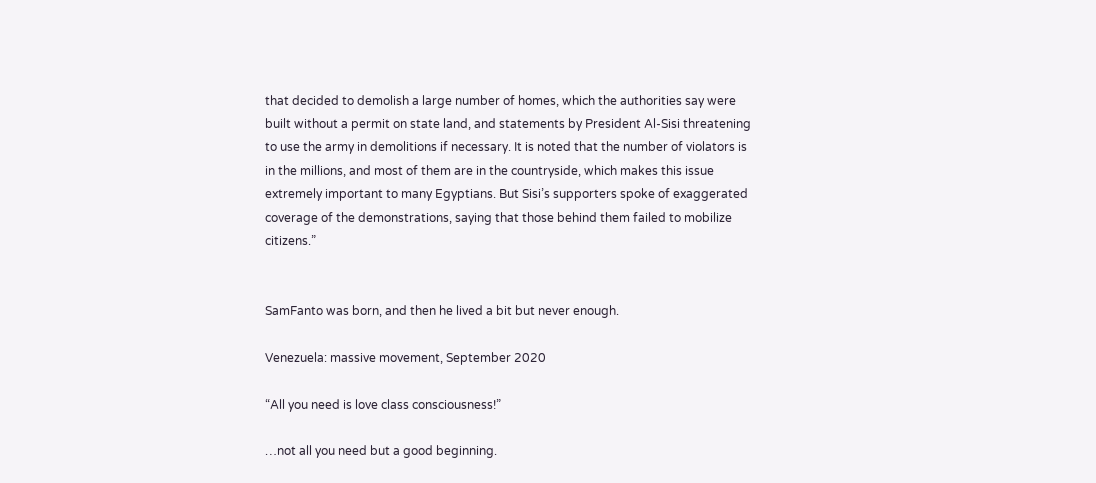that decided to demolish a large number of homes, which the authorities say were built without a permit on state land, and statements by President Al-Sisi threatening to use the army in demolitions if necessary. It is noted that the number of violators is in the millions, and most of them are in the countryside, which makes this issue extremely important to many Egyptians. But Sisi’s supporters spoke of exaggerated coverage of the demonstrations, saying that those behind them failed to mobilize citizens.”


SamFanto was born, and then he lived a bit but never enough.

Venezuela: massive movement, September 2020

“All you need is love class consciousness!”

…not all you need but a good beginning.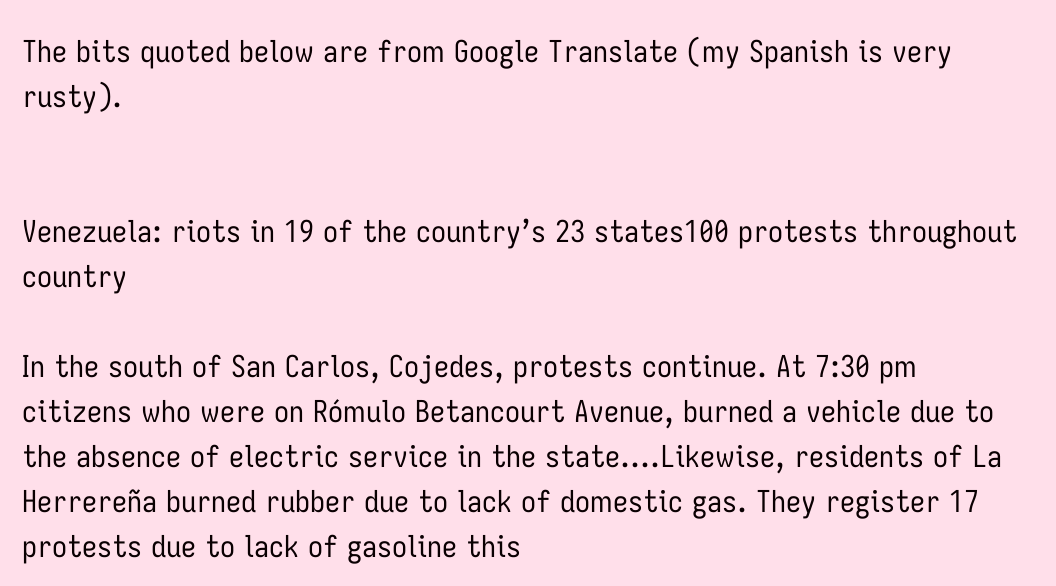The bits quoted below are from Google Translate (my Spanish is very rusty).


Venezuela: riots in 19 of the country’s 23 states100 protests throughout country

In the south of San Carlos, Cojedes, protests continue. At 7:30 pm  citizens who were on Rómulo Betancourt Avenue, burned a vehicle due to the absence of electric service in the state….Likewise, residents of La Herrereña burned rubber due to lack of domestic gas. They register 17 protests due to lack of gasoline this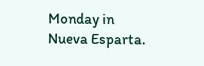Monday in Nueva Esparta.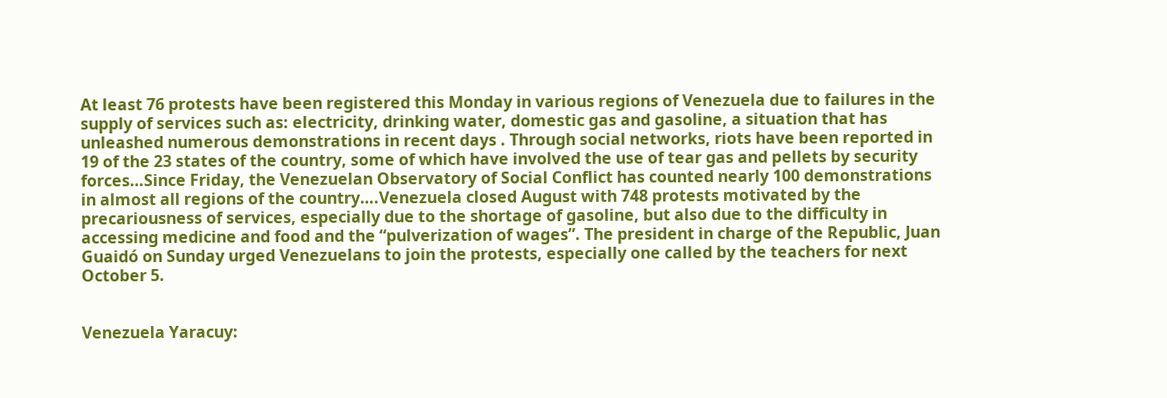At least 76 protests have been registered this Monday in various regions of Venezuela due to failures in the supply of services such as: electricity, drinking water, domestic gas and gasoline, a situation that has unleashed numerous demonstrations in recent days . Through social networks, riots have been reported in 19 of the 23 states of the country, some of which have involved the use of tear gas and pellets by security forces…Since Friday, the Venezuelan Observatory of Social Conflict has counted nearly 100 demonstrations in almost all regions of the country….Venezuela closed August with 748 protests motivated by the precariousness of services, especially due to the shortage of gasoline, but also due to the difficulty in accessing medicine and food and the “pulverization of wages”. The president in charge of the Republic, Juan Guaidó on Sunday urged Venezuelans to join the protests, especially one called by the teachers for next October 5.


Venezuela Yaracuy: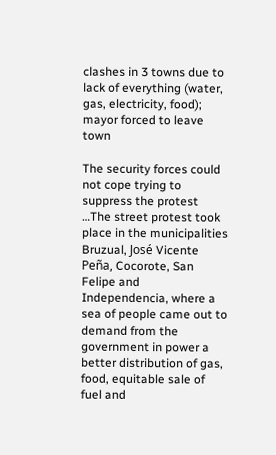clashes in 3 towns due to lack of everything (water, gas, electricity, food); mayor forced to leave  town

The security forces could not cope trying to  suppress the protest …The street protest took place in the municipalities Bruzual, José Vicente Peña, Cocorote, San Felipe and Independencia, where a sea of people came out to demand from the government in power a better distribution of gas, food, equitable sale of fuel and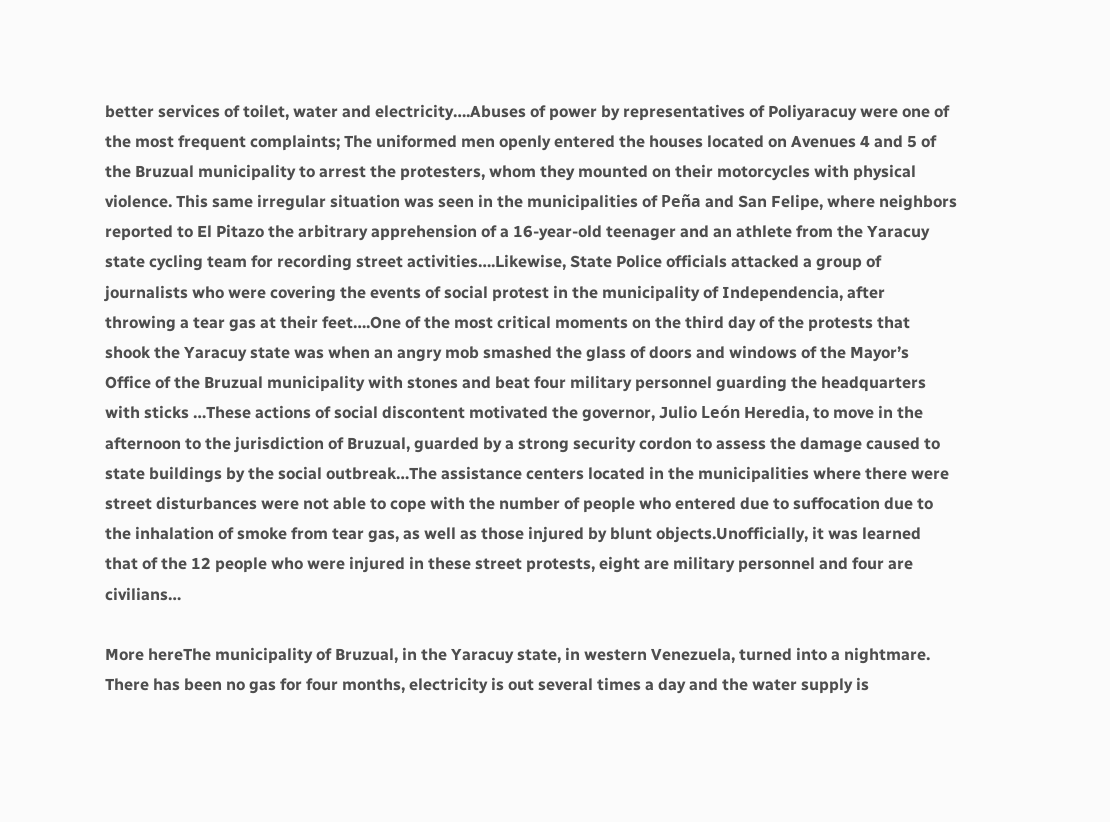better services of toilet, water and electricity….Abuses of power by representatives of Poliyaracuy were one of the most frequent complaints; The uniformed men openly entered the houses located on Avenues 4 and 5 of the Bruzual municipality to arrest the protesters, whom they mounted on their motorcycles with physical violence. This same irregular situation was seen in the municipalities of Peña and San Felipe, where neighbors reported to El Pitazo the arbitrary apprehension of a 16-year-old teenager and an athlete from the Yaracuy state cycling team for recording street activities….Likewise, State Police officials attacked a group of journalists who were covering the events of social protest in the municipality of Independencia, after throwing a tear gas at their feet….One of the most critical moments on the third day of the protests that shook the Yaracuy state was when an angry mob smashed the glass of doors and windows of the Mayor’s Office of the Bruzual municipality with stones and beat four military personnel guarding the headquarters with sticks …These actions of social discontent motivated the governor, Julio León Heredia, to move in the afternoon to the jurisdiction of Bruzual, guarded by a strong security cordon to assess the damage caused to state buildings by the social outbreak…The assistance centers located in the municipalities where there were street disturbances were not able to cope with the number of people who entered due to suffocation due to the inhalation of smoke from tear gas, as well as those injured by blunt objects.Unofficially, it was learned that of the 12 people who were injured in these street protests, eight are military personnel and four are civilians…

More hereThe municipality of Bruzual, in the Yaracuy state, in western Venezuela, turned into a nightmare. There has been no gas for four months, electricity is out several times a day and the water supply is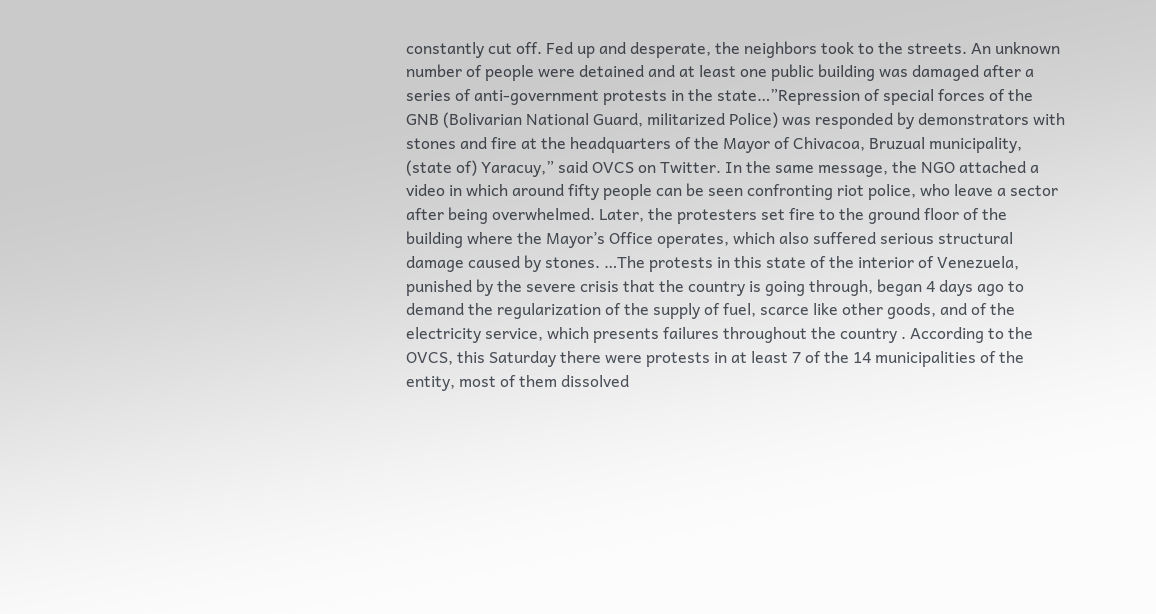constantly cut off. Fed up and desperate, the neighbors took to the streets. An unknown number of people were detained and at least one public building was damaged after a series of anti-government protests in the state…”Repression of special forces of the GNB (Bolivarian National Guard, militarized Police) was responded by demonstrators with stones and fire at the headquarters of the Mayor of Chivacoa, Bruzual municipality, (state of) Yaracuy,” said OVCS on Twitter. In the same message, the NGO attached a video in which around fifty people can be seen confronting riot police, who leave a sector after being overwhelmed. Later, the protesters set fire to the ground floor of the building where the Mayor’s Office operates, which also suffered serious structural damage caused by stones. …The protests in this state of the interior of Venezuela, punished by the severe crisis that the country is going through, began 4 days ago to demand the regularization of the supply of fuel, scarce like other goods, and of the electricity service, which presents failures throughout the country . According to the OVCS, this Saturday there were protests in at least 7 of the 14 municipalities of the entity, most of them dissolved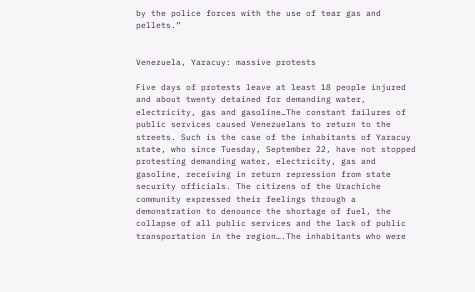by the police forces with the use of tear gas and pellets.”


Venezuela, Yaracuy: massive protests

Five days of protests leave at least 18 people injured and about twenty detained for demanding water, electricity, gas and gasoline…The constant failures of public services caused Venezuelans to return to the streets. Such is the case of the inhabitants of Yaracuy state, who since Tuesday, September 22, have not stopped protesting demanding water, electricity, gas and gasoline, receiving in return repression from state security officials. The citizens of the Urachiche community expressed their feelings through a demonstration to denounce the shortage of fuel, the collapse of all public services and the lack of public transportation in the region….The inhabitants who were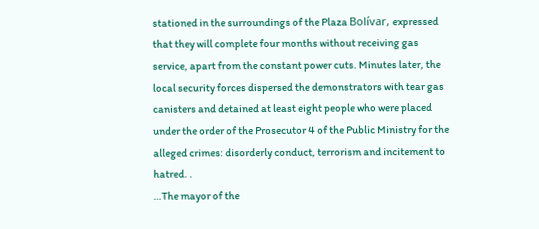stationed in the surroundings of the Plaza Bolívar, expressed that they will complete four months without receiving gas service, apart from the constant power cuts. Minutes later, the local security forces dispersed the demonstrators with tear gas canisters and detained at least eight people who were placed under the order of the Prosecutor 4 of the Public Ministry for the alleged crimes: disorderly conduct, terrorism and incitement to hatred. .
…The mayor of the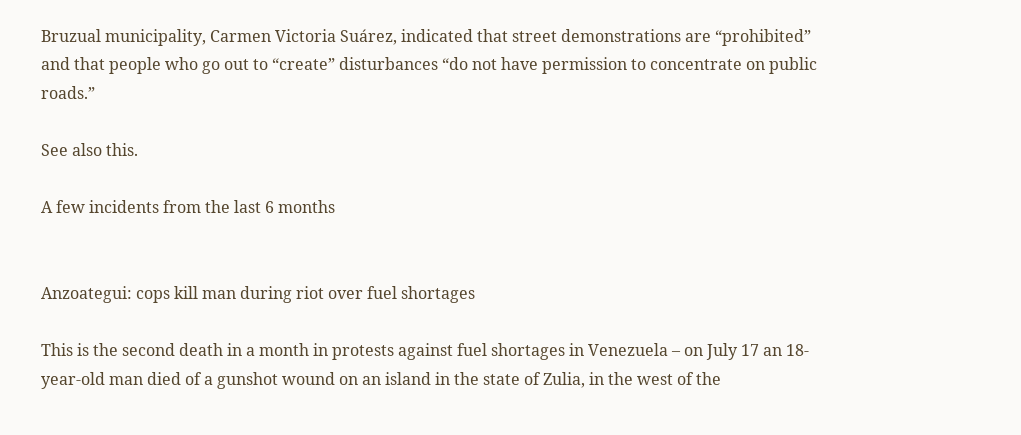Bruzual municipality, Carmen Victoria Suárez, indicated that street demonstrations are “prohibited” and that people who go out to “create” disturbances “do not have permission to concentrate on public roads.”

See also this.

A few incidents from the last 6 months


Anzoategui: cops kill man during riot over fuel shortages

This is the second death in a month in protests against fuel shortages in Venezuela – on July 17 an 18-year-old man died of a gunshot wound on an island in the state of Zulia, in the west of the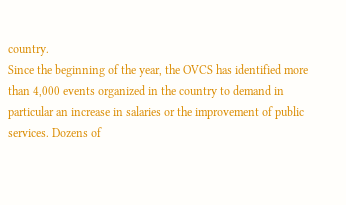country.
Since the beginning of the year, the OVCS has identified more than 4,000 events organized in the country to demand in particular an increase in salaries or the improvement of public services. Dozens of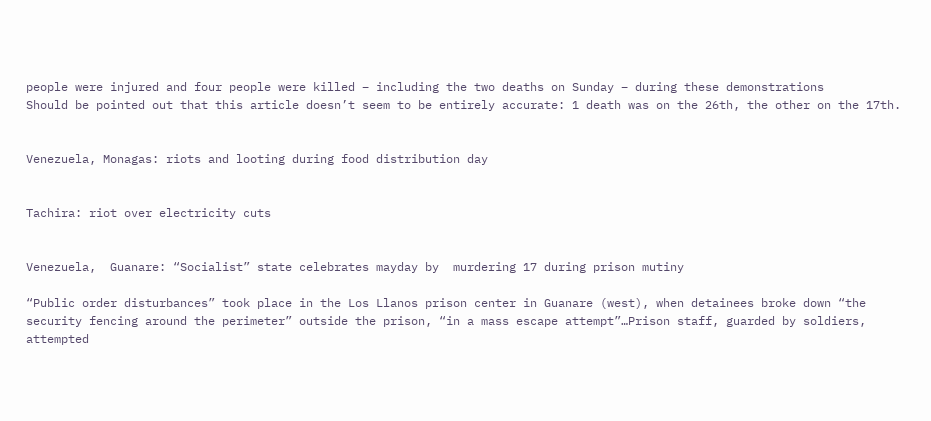people were injured and four people were killed – including the two deaths on Sunday – during these demonstrations
Should be pointed out that this article doesn’t seem to be entirely accurate: 1 death was on the 26th, the other on the 17th.


Venezuela, Monagas: riots and looting during food distribution day


Tachira: riot over electricity cuts


Venezuela,  Guanare: “Socialist” state celebrates mayday by  murdering 17 during prison mutiny

“Public order disturbances” took place in the Los Llanos prison center in Guanare (west), when detainees broke down “the security fencing around the perimeter” outside the prison, “in a mass escape attempt”…Prison staff, guarded by soldiers, attempted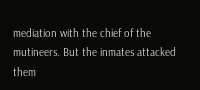mediation with the chief of the mutineers. But the inmates attacked them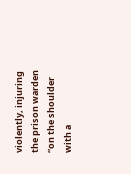violently, injuring the prison warden “on the shoulder with a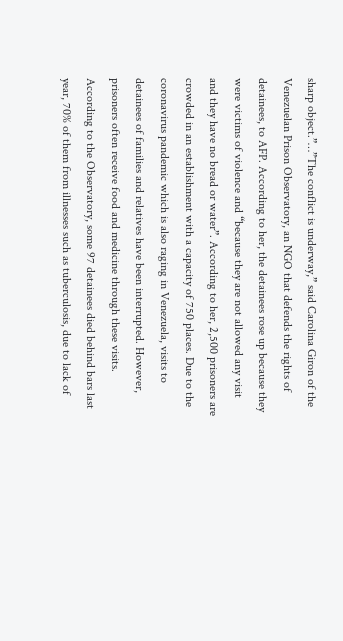sharp object.”…”The conflict is underway,” said Carolina Giron of the Venezuelan Prison Observatory, an NGO that defends the rights of detainees, to AFP. According to her, the detainees rose up because they were victims of violence and “because they are not allowed any visit and they have no bread or water”. According to her, 2,500 prisoners are crowded in an establishment with a capacity of 750 places. Due to the coronavirus pandemic which is also raging in Venezuela, visits to detainees of families and relatives have been interrupted. However, prisoners often receive food and medicine through these visits. According to the Observatory, some 97 detainees died behind bars last year, 70% of them from illnesses such as tuberculosis, due to lack of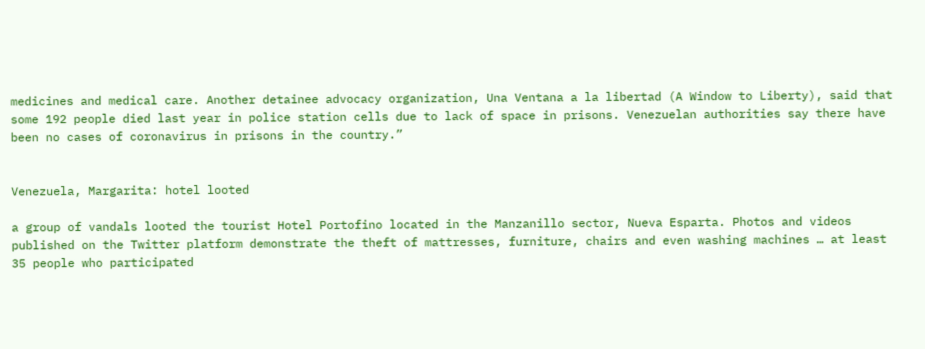medicines and medical care. Another detainee advocacy organization, Una Ventana a la libertad (A Window to Liberty), said that some 192 people died last year in police station cells due to lack of space in prisons. Venezuelan authorities say there have been no cases of coronavirus in prisons in the country.”


Venezuela, Margarita: hotel looted

a group of vandals looted the tourist Hotel Portofino located in the Manzanillo sector, Nueva Esparta. Photos and videos published on the Twitter platform demonstrate the theft of mattresses, furniture, chairs and even washing machines … at least 35 people who participated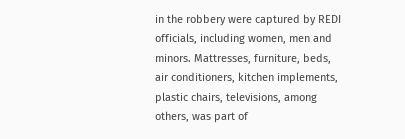in the robbery were captured by REDI officials, including women, men and minors. Mattresses, furniture, beds, air conditioners, kitchen implements, plastic chairs, televisions, among others, was part of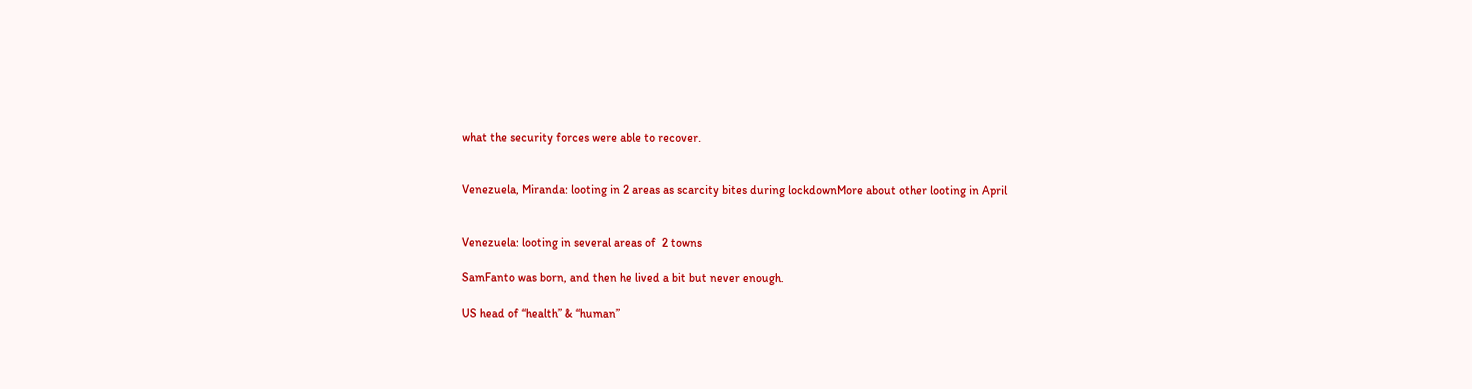what the security forces were able to recover.


Venezuela, Miranda: looting in 2 areas as scarcity bites during lockdownMore about other looting in April


Venezuela: looting in several areas of  2 towns

SamFanto was born, and then he lived a bit but never enough.

US head of “health” & “human”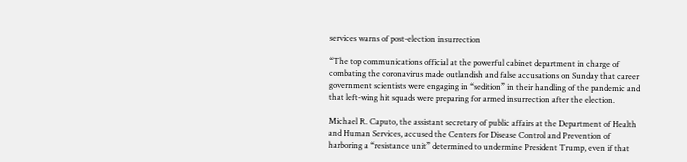services warns of post-election insurrection

“The top communications official at the powerful cabinet department in charge of combating the coronavirus made outlandish and false accusations on Sunday that career government scientists were engaging in “sedition” in their handling of the pandemic and that left-wing hit squads were preparing for armed insurrection after the election.

Michael R. Caputo, the assistant secretary of public affairs at the Department of Health and Human Services, accused the Centers for Disease Control and Prevention of harboring a “resistance unit” determined to undermine President Trump, even if that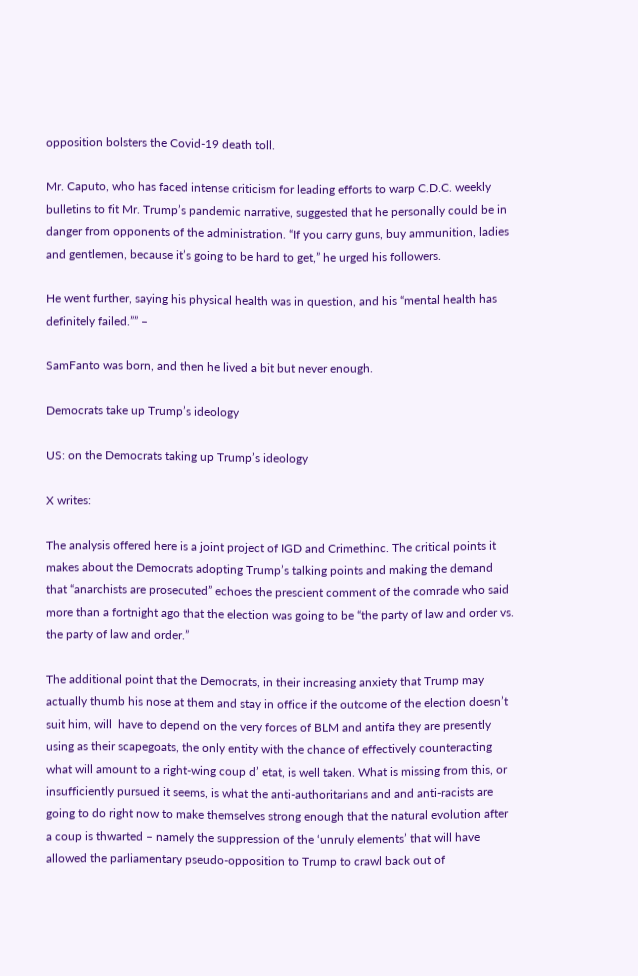opposition bolsters the Covid-19 death toll.

Mr. Caputo, who has faced intense criticism for leading efforts to warp C.D.C. weekly bulletins to fit Mr. Trump’s pandemic narrative, suggested that he personally could be in danger from opponents of the administration. “If you carry guns, buy ammunition, ladies and gentlemen, because it’s going to be hard to get,” he urged his followers.

He went further, saying his physical health was in question, and his “mental health has definitely failed.”” –

SamFanto was born, and then he lived a bit but never enough.

Democrats take up Trump’s ideology

US: on the Democrats taking up Trump’s ideology

X writes:

The analysis offered here is a joint project of IGD and Crimethinc. The critical points it makes about the Democrats adopting Trump’s talking points and making the demand that “anarchists are prosecuted” echoes the prescient comment of the comrade who said more than a fortnight ago that the election was going to be “the party of law and order vs. the party of law and order.”

The additional point that the Democrats, in their increasing anxiety that Trump may actually thumb his nose at them and stay in office if the outcome of the election doesn’t suit him, will  have to depend on the very forces of BLM and antifa they are presently using as their scapegoats, the only entity with the chance of effectively counteracting what will amount to a right-wing coup d’ etat, is well taken. What is missing from this, or insufficiently pursued it seems, is what the anti-authoritarians and and anti-racists are going to do right now to make themselves strong enough that the natural evolution after a coup is thwarted – namely the suppression of the ‘unruly elements’ that will have allowed the parliamentary pseudo-opposition to Trump to crawl back out of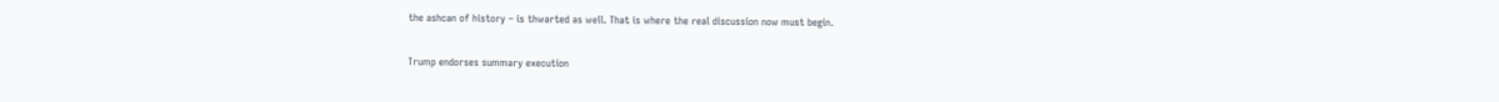the ashcan of history – is thwarted as well. That is where the real discussion now must begin.

Trump endorses summary execution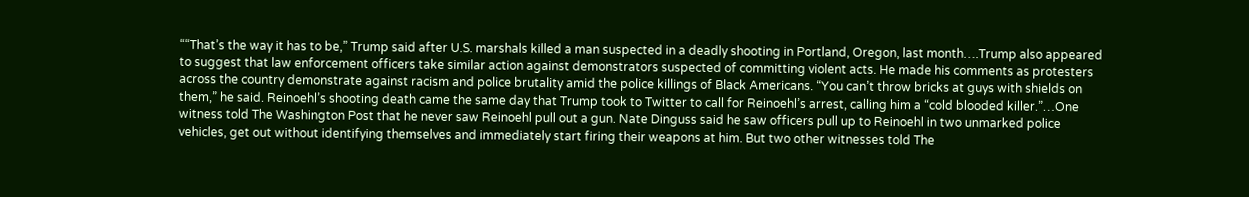““That’s the way it has to be,” Trump said after U.S. marshals killed a man suspected in a deadly shooting in Portland, Oregon, last month….Trump also appeared to suggest that law enforcement officers take similar action against demonstrators suspected of committing violent acts. He made his comments as protesters across the country demonstrate against racism and police brutality amid the police killings of Black Americans. “You can’t throw bricks at guys with shields on them,” he said. Reinoehl’s shooting death came the same day that Trump took to Twitter to call for Reinoehl’s arrest, calling him a “cold blooded killer.”…One witness told The Washington Post that he never saw Reinoehl pull out a gun. Nate Dinguss said he saw officers pull up to Reinoehl in two unmarked police vehicles, get out without identifying themselves and immediately start firing their weapons at him. But two other witnesses told The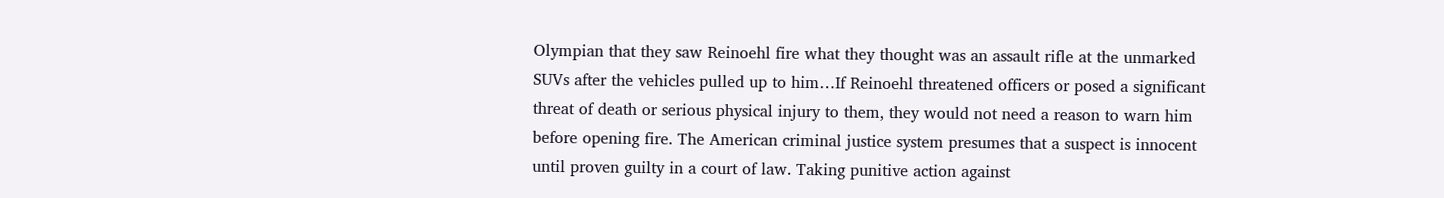Olympian that they saw Reinoehl fire what they thought was an assault rifle at the unmarked SUVs after the vehicles pulled up to him…If Reinoehl threatened officers or posed a significant threat of death or serious physical injury to them, they would not need a reason to warn him before opening fire. The American criminal justice system presumes that a suspect is innocent until proven guilty in a court of law. Taking punitive action against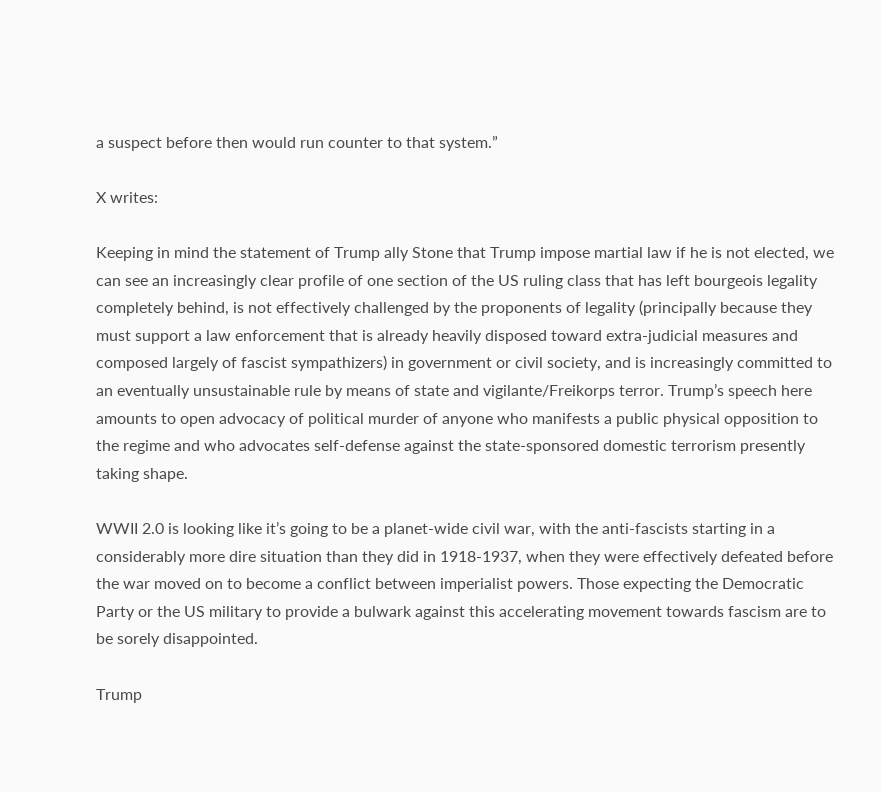a suspect before then would run counter to that system.”

X writes:

Keeping in mind the statement of Trump ally Stone that Trump impose martial law if he is not elected, we can see an increasingly clear profile of one section of the US ruling class that has left bourgeois legality completely behind, is not effectively challenged by the proponents of legality (principally because they must support a law enforcement that is already heavily disposed toward extra-judicial measures and composed largely of fascist sympathizers) in government or civil society, and is increasingly committed to an eventually unsustainable rule by means of state and vigilante/Freikorps terror. Trump’s speech here amounts to open advocacy of political murder of anyone who manifests a public physical opposition to the regime and who advocates self-defense against the state-sponsored domestic terrorism presently taking shape.

WWII 2.0 is looking like it’s going to be a planet-wide civil war, with the anti-fascists starting in a considerably more dire situation than they did in 1918-1937, when they were effectively defeated before the war moved on to become a conflict between imperialist powers. Those expecting the Democratic Party or the US military to provide a bulwark against this accelerating movement towards fascism are to be sorely disappointed.

Trump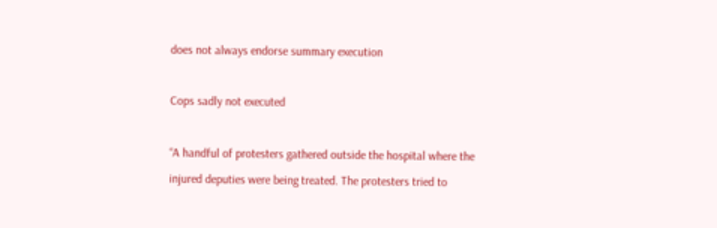does not always endorse summary execution

Cops sadly not executed

“A handful of protesters gathered outside the hospital where the injured deputies were being treated. The protesters tried to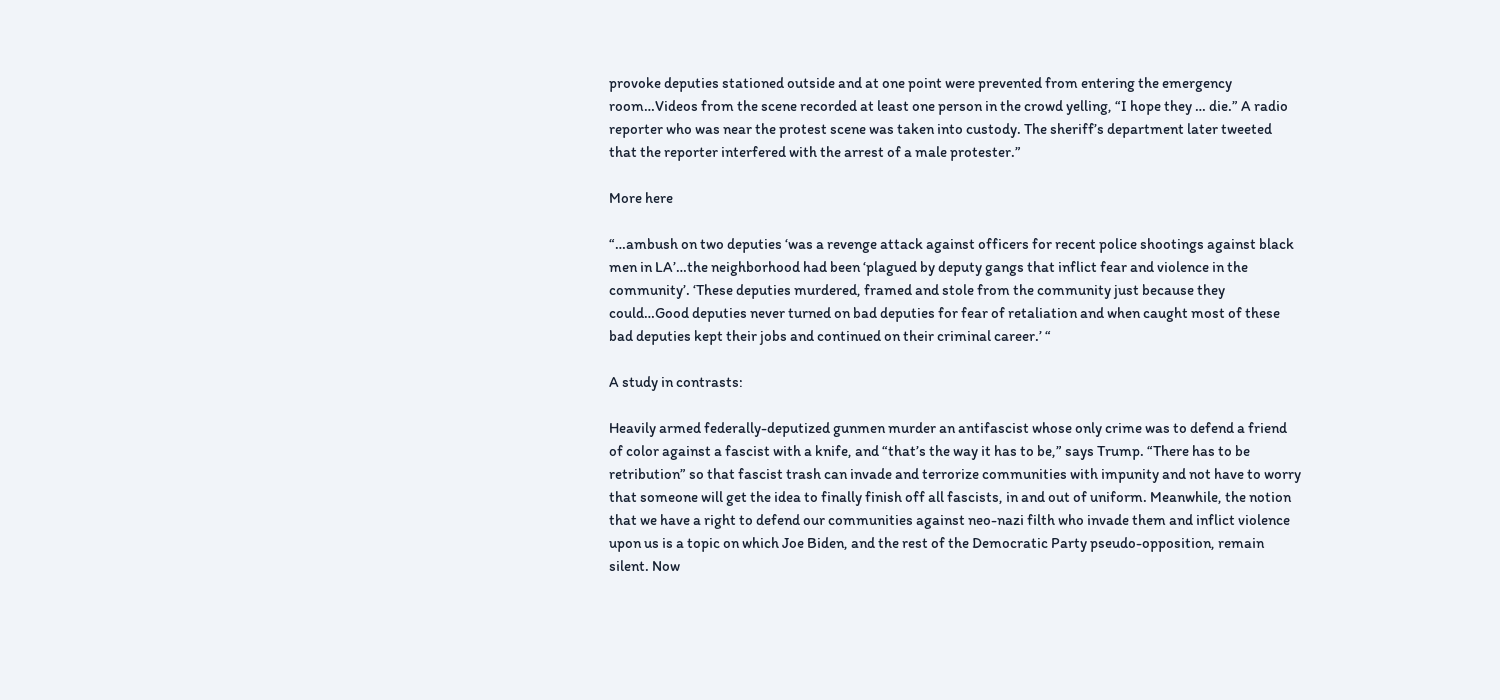provoke deputies stationed outside and at one point were prevented from entering the emergency room…Videos from the scene recorded at least one person in the crowd yelling, “I hope they … die.” A radio reporter who was near the protest scene was taken into custody. The sheriff’s department later tweeted that the reporter interfered with the arrest of a male protester.”

More here

“…ambush on two deputies ‘was a revenge attack against officers for recent police shootings against black men in LA’…the neighborhood had been ‘plagued by deputy gangs that inflict fear and violence in the community’. ‘These deputies murdered, framed and stole from the community just because they could…Good deputies never turned on bad deputies for fear of retaliation and when caught most of these bad deputies kept their jobs and continued on their criminal career.’ “

A study in contrasts:

Heavily armed federally-deputized gunmen murder an antifascist whose only crime was to defend a friend of color against a fascist with a knife, and “that’s the way it has to be,” says Trump. “There has to be retribution” so that fascist trash can invade and terrorize communities with impunity and not have to worry that someone will get the idea to finally finish off all fascists, in and out of uniform. Meanwhile, the notion that we have a right to defend our communities against neo-nazi filth who invade them and inflict violence upon us is a topic on which Joe Biden, and the rest of the Democratic Party pseudo-opposition, remain silent. Now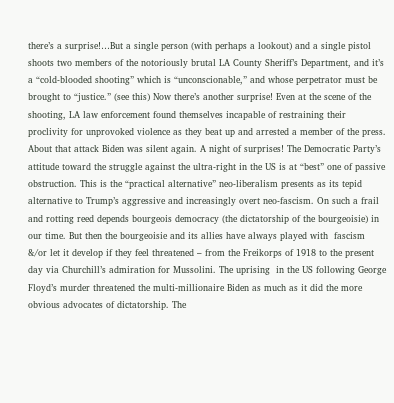there’s a surprise!…But a single person (with perhaps a lookout) and a single pistol shoots two members of the notoriously brutal LA County Sheriff’s Department, and it’s a “cold-blooded shooting” which is “unconscionable,” and whose perpetrator must be brought to “justice.” (see this) Now there’s another surprise! Even at the scene of the shooting, LA law enforcement found themselves incapable of restraining their proclivity for unprovoked violence as they beat up and arrested a member of the press. About that attack Biden was silent again. A night of surprises! The Democratic Party’s attitude toward the struggle against the ultra-right in the US is at “best” one of passive obstruction. This is the “practical alternative” neo-liberalism presents as its tepid alternative to Trump’s aggressive and increasingly overt neo-fascism. On such a frail and rotting reed depends bourgeois democracy (the dictatorship of the bourgeoisie) in our time. But then the bourgeoisie and its allies have always played with  fascism &/or let it develop if they feel threatened – from the Freikorps of 1918 to the present day via Churchill’s admiration for Mussolini. The uprising  in the US following George Floyd’s murder threatened the multi-millionaire Biden as much as it did the more obvious advocates of dictatorship. The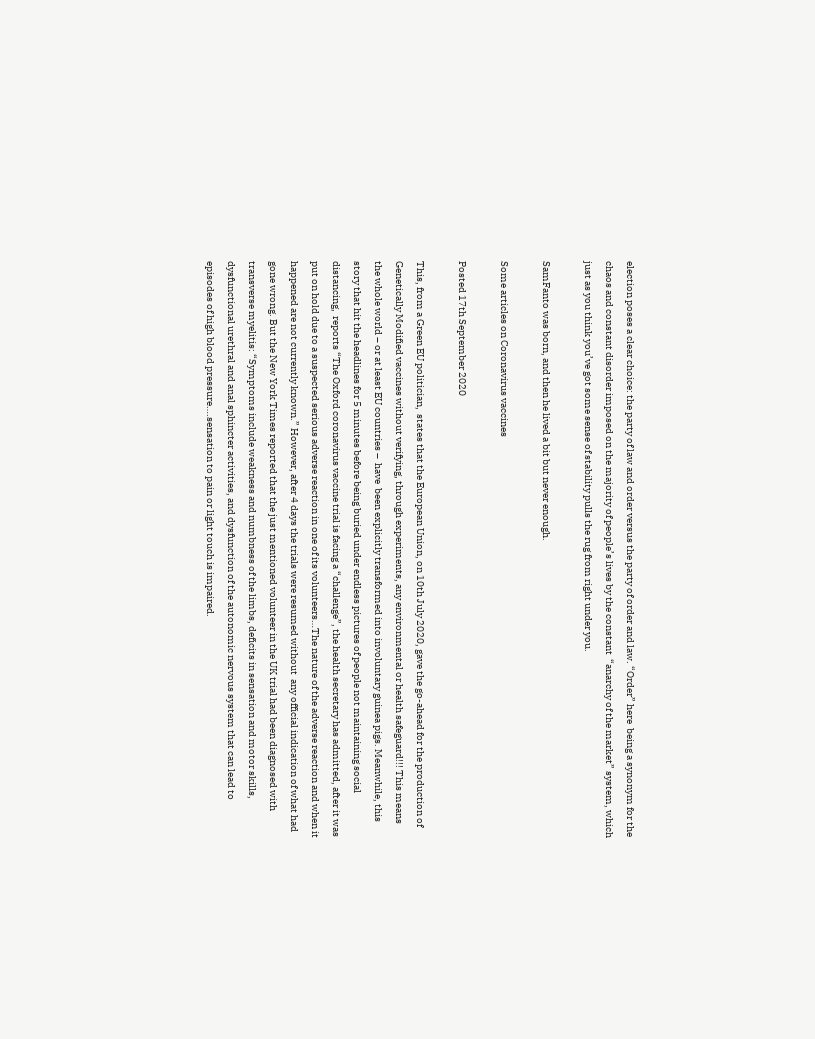election poses a clear choice: the party of law and order versus the party of order and law. “Order” here  being a synonym for the chaos and constant disorder imposed on the majority of people’s lives by the constant  “anarchy of the market” system, which just as you think you’ve got some sense of stability pulls the rug from right under you.

SamFanto was born, and then he lived a bit but never enough.

Some articles on Coronavirus vaccines

Posted 17th September 2020

This, from a Green EU politician,  states that the European Union, on 10th July 2020, gave the go-ahead for the production of Genetically Modified vaccines without verifying, through experiments, any environmental or health safeguard!!! This means the whole world – or at least EU countries –  have  been explicitly transformed into involuntary guinea pigs. Meanwhile, this story that hit the headlines for 5 minutes before being buried under endless pictures of people not maintaining social distancing,  reports “The Oxford coronavirus vaccine trial is facing a “challenge”, the health secretary has admitted, after it was put on hold due to a suspected serious adverse reaction in one of its volunteers…The nature of the adverse reaction and when it happened are not currently known.” However, after 4 days the trials were resumed without  any official indication of what had gone wrong. But the New York Times reported that the just mentioned volunteer in the UK trial had been diagnosed with transverse myelitis: “Symptoms include weakness and numbness of the limbs, deficits in sensation and motor skills, dysfunctional urethral and anal sphincter activities, and dysfunction of the autonomic nervous system that can lead to episodes of high blood pressure….sensation to pain or light touch is impaired.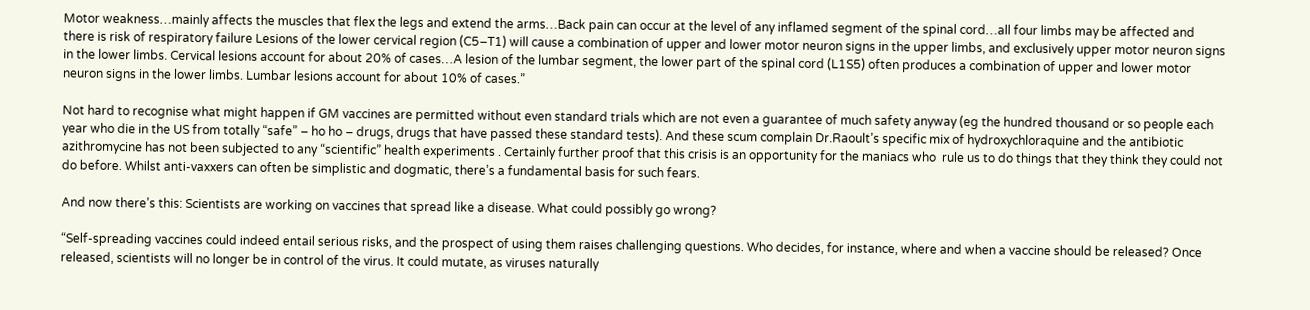Motor weakness…mainly affects the muscles that flex the legs and extend the arms…Back pain can occur at the level of any inflamed segment of the spinal cord…all four limbs may be affected and there is risk of respiratory failure Lesions of the lower cervical region (C5–T1) will cause a combination of upper and lower motor neuron signs in the upper limbs, and exclusively upper motor neuron signs in the lower limbs. Cervical lesions account for about 20% of cases…A lesion of the lumbar segment, the lower part of the spinal cord (L1S5) often produces a combination of upper and lower motor neuron signs in the lower limbs. Lumbar lesions account for about 10% of cases.”

Not hard to recognise what might happen if GM vaccines are permitted without even standard trials which are not even a guarantee of much safety anyway (eg the hundred thousand or so people each year who die in the US from totally “safe” – ho ho – drugs, drugs that have passed these standard tests). And these scum complain Dr.Raoult’s specific mix of hydroxychloraquine and the antibiotic azithromycine has not been subjected to any “scientific” health experiments . Certainly further proof that this crisis is an opportunity for the maniacs who  rule us to do things that they think they could not do before. Whilst anti-vaxxers can often be simplistic and dogmatic, there’s a fundamental basis for such fears.

And now there’s this: Scientists are working on vaccines that spread like a disease. What could possibly go wrong?

“Self-spreading vaccines could indeed entail serious risks, and the prospect of using them raises challenging questions. Who decides, for instance, where and when a vaccine should be released? Once released, scientists will no longer be in control of the virus. It could mutate, as viruses naturally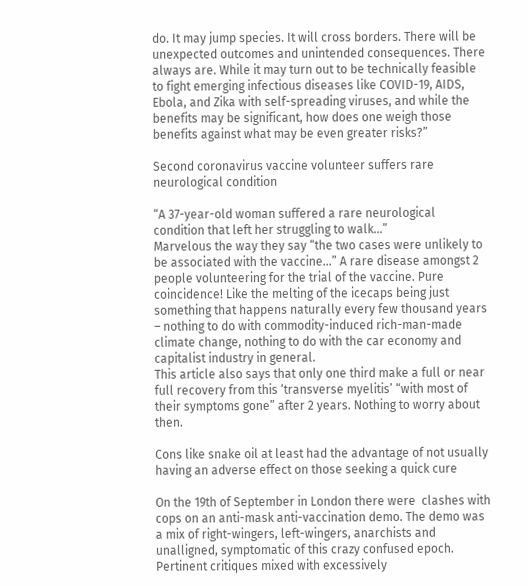do. It may jump species. It will cross borders. There will be unexpected outcomes and unintended consequences. There always are. While it may turn out to be technically feasible to fight emerging infectious diseases like COVID-19, AIDS, Ebola, and Zika with self-spreading viruses, and while the benefits may be significant, how does one weigh those benefits against what may be even greater risks?”

Second coronavirus vaccine volunteer suffers rare neurological condition

“A 37-year-old woman suffered a rare neurological condition that left her struggling to walk…”
Marvelous the way they say “the two cases were unlikely to be associated with the vaccine…” A rare disease amongst 2 people volunteering for the trial of the vaccine. Pure coincidence! Like the melting of the icecaps being just something that happens naturally every few thousand years – nothing to do with commodity-induced rich-man-made climate change, nothing to do with the car economy and capitalist industry in general.
This article also says that only one third make a full or near full recovery from this ‘transverse myelitis’ “with most of their symptoms gone” after 2 years. Nothing to worry about then.

Cons like snake oil at least had the advantage of not usually having an adverse effect on those seeking a quick cure

On the 19th of September in London there were  clashes with cops on an anti-mask anti-vaccination demo. The demo was a mix of right-wingers, left-wingers, anarchists and unalligned, symptomatic of this crazy confused epoch. Pertinent critiques mixed with excessively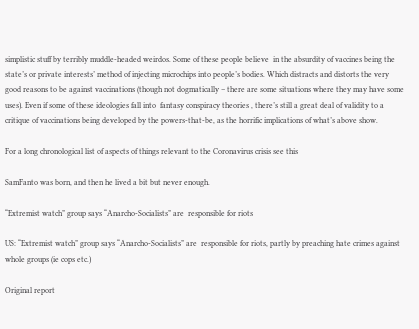simplistic stuff by terribly muddle-headed weirdos. Some of these people believe  in the absurdity of vaccines being the state’s or private interests’ method of injecting microchips into people’s bodies. Which distracts and distorts the very good reasons to be against vaccinations (though not dogmatically – there are some situations where they may have some uses). Even if some of these ideologies fall into  fantasy conspiracy theories , there’s still a great deal of validity to a critique of vaccinations being developed by the powers-that-be, as the horrific implications of what’s above show.

For a long chronological list of aspects of things relevant to the Coronavirus crisis see this

SamFanto was born, and then he lived a bit but never enough.

“Extremist watch” group says “Anarcho-Socialists” are  responsible for riots

US: “Extremist watch” group says “Anarcho-Socialists” are  responsible for riots, partly by preaching hate crimes against whole groups (ie cops etc.)

Original report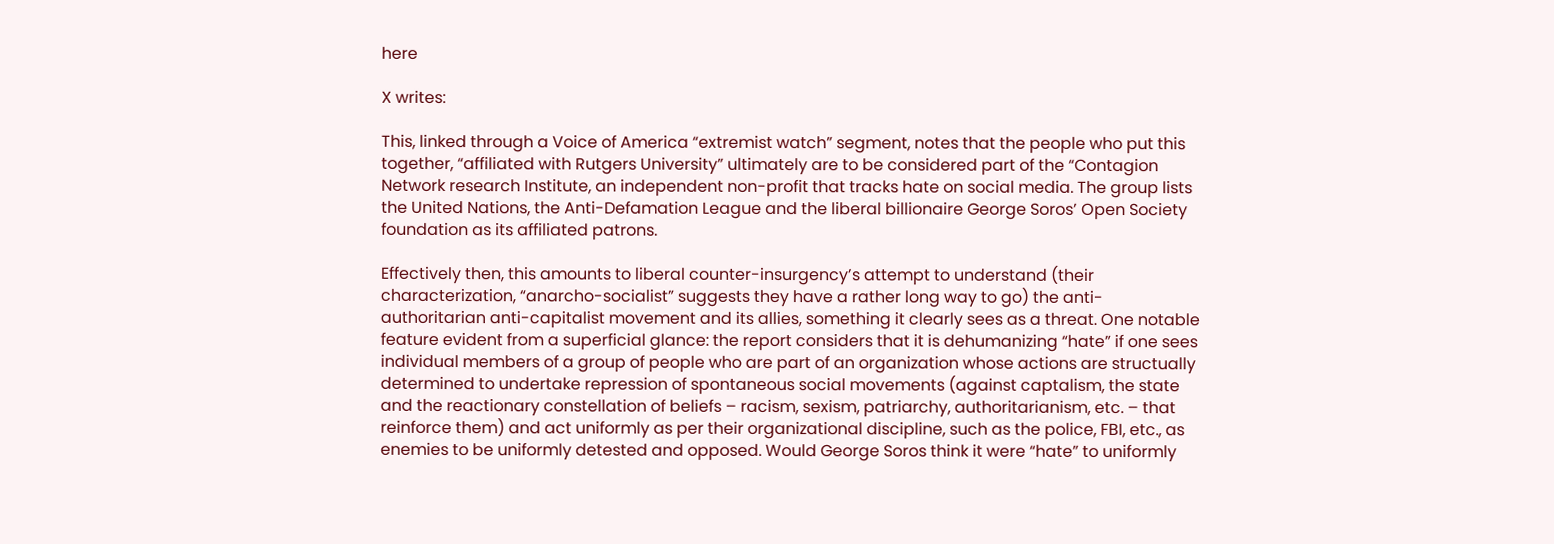here

X writes:

This, linked through a Voice of America “extremist watch” segment, notes that the people who put this together, “affiliated with Rutgers University” ultimately are to be considered part of the “Contagion Network research Institute, an independent non-profit that tracks hate on social media. The group lists the United Nations, the Anti-Defamation League and the liberal billionaire George Soros’ Open Society foundation as its affiliated patrons.

Effectively then, this amounts to liberal counter-insurgency’s attempt to understand (their characterization, “anarcho-socialist” suggests they have a rather long way to go) the anti-authoritarian anti-capitalist movement and its allies, something it clearly sees as a threat. One notable feature evident from a superficial glance: the report considers that it is dehumanizing “hate” if one sees individual members of a group of people who are part of an organization whose actions are structually determined to undertake repression of spontaneous social movements (against captalism, the state and the reactionary constellation of beliefs – racism, sexism, patriarchy, authoritarianism, etc. – that reinforce them) and act uniformly as per their organizational discipline, such as the police, FBI, etc., as enemies to be uniformly detested and opposed. Would George Soros think it were “hate” to uniformly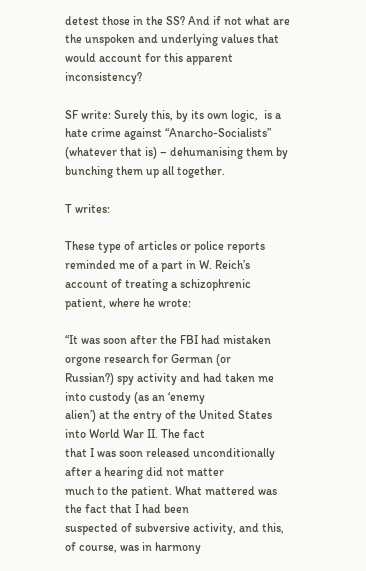detest those in the SS? And if not what are the unspoken and underlying values that would account for this apparent inconsistency?

SF write: Surely this, by its own logic,  is a hate crime against “Anarcho-Socialists” (whatever that is) – dehumanising them by bunching them up all together.

T writes:

These type of articles or police reports reminded me of a part in W. Reich’s account of treating a schizophrenic patient, where he wrote:

“It was soon after the FBI had mistaken orgone research for German (or
Russian?) spy activity and had taken me into custody (as an ‘enemy
alien’) at the entry of the United States into World War II. The fact
that I was soon released unconditionally after a hearing did not matter
much to the patient. What mattered was the fact that I had been
suspected of subversive activity, and this, of course, was in harmony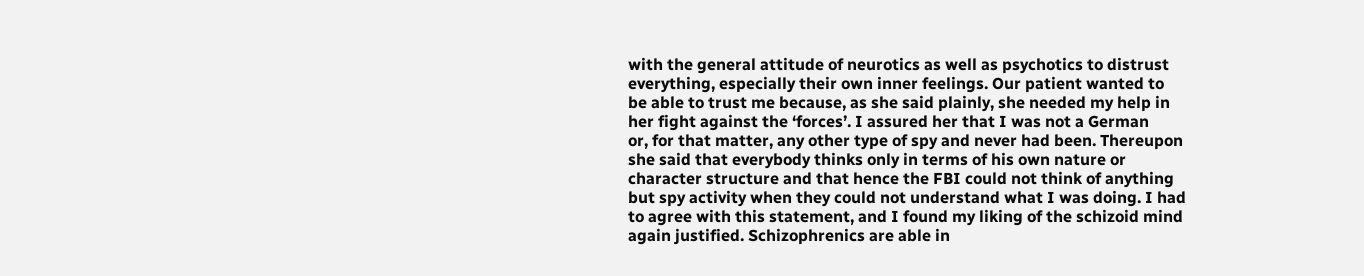with the general attitude of neurotics as well as psychotics to distrust
everything, especially their own inner feelings. Our patient wanted to
be able to trust me because, as she said plainly, she needed my help in
her fight against the ‘forces’. I assured her that I was not a German
or, for that matter, any other type of spy and never had been. Thereupon
she said that everybody thinks only in terms of his own nature or
character structure and that hence the FBI could not think of anything
but spy activity when they could not understand what I was doing. I had
to agree with this statement, and I found my liking of the schizoid mind
again justified. Schizophrenics are able in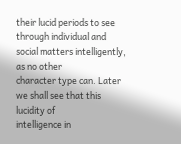their lucid periods to see
through individual and social matters intelligently, as no other
character type can. Later we shall see that this lucidity of
intelligence in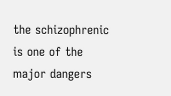the schizophrenic is one of the major dangers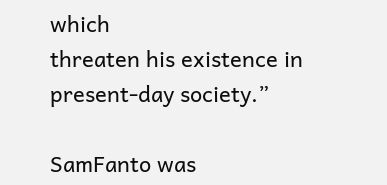which
threaten his existence in present-day society.”

SamFanto was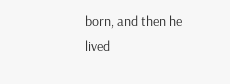born, and then he lived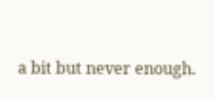a bit but never enough.